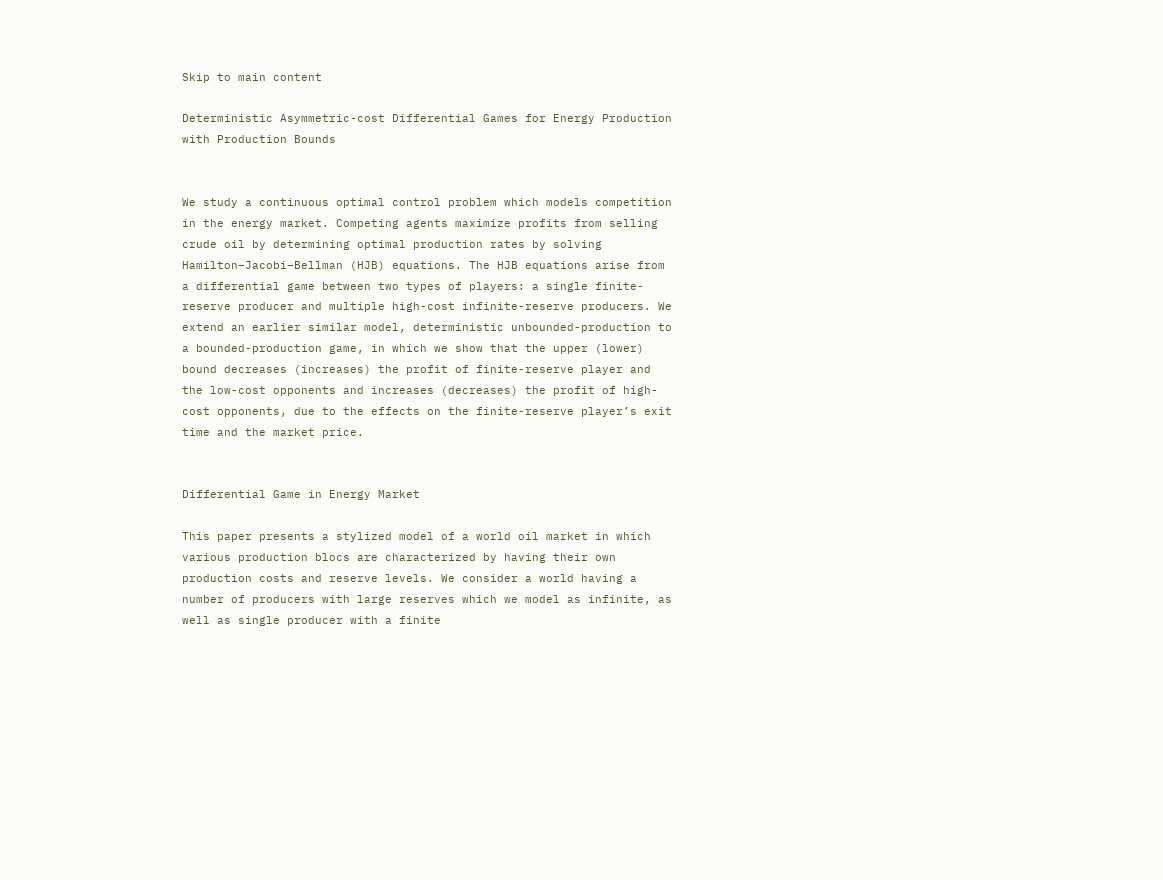Skip to main content

Deterministic Asymmetric-cost Differential Games for Energy Production with Production Bounds


We study a continuous optimal control problem which models competition in the energy market. Competing agents maximize profits from selling crude oil by determining optimal production rates by solving Hamilton–Jacobi–Bellman (HJB) equations. The HJB equations arise from a differential game between two types of players: a single finite-reserve producer and multiple high-cost infinite-reserve producers. We extend an earlier similar model, deterministic unbounded-production to a bounded-production game, in which we show that the upper (lower) bound decreases (increases) the profit of finite-reserve player and the low-cost opponents and increases (decreases) the profit of high-cost opponents, due to the effects on the finite-reserve player’s exit time and the market price.


Differential Game in Energy Market

This paper presents a stylized model of a world oil market in which various production blocs are characterized by having their own production costs and reserve levels. We consider a world having a number of producers with large reserves which we model as infinite, as well as single producer with a finite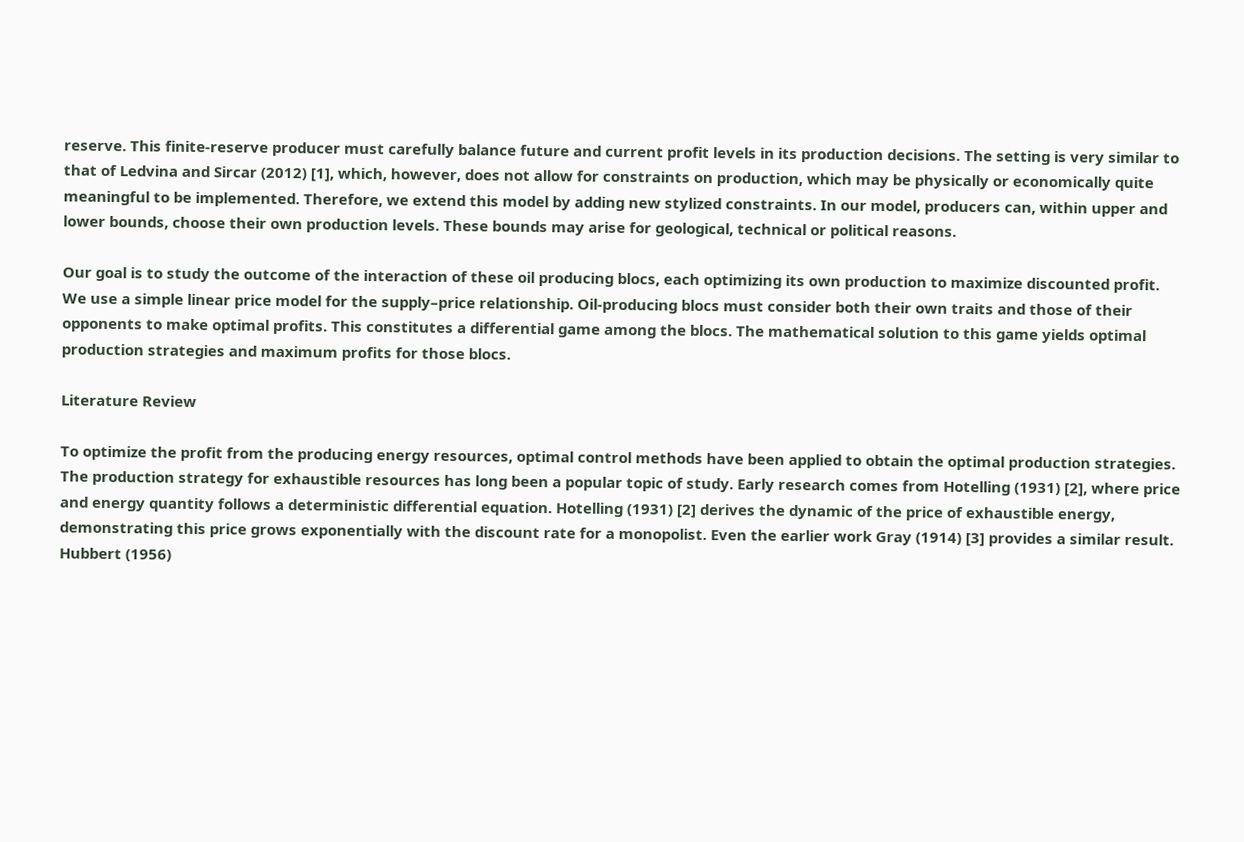reserve. This finite-reserve producer must carefully balance future and current profit levels in its production decisions. The setting is very similar to that of Ledvina and Sircar (2012) [1], which, however, does not allow for constraints on production, which may be physically or economically quite meaningful to be implemented. Therefore, we extend this model by adding new stylized constraints. In our model, producers can, within upper and lower bounds, choose their own production levels. These bounds may arise for geological, technical or political reasons.

Our goal is to study the outcome of the interaction of these oil producing blocs, each optimizing its own production to maximize discounted profit. We use a simple linear price model for the supply–price relationship. Oil-producing blocs must consider both their own traits and those of their opponents to make optimal profits. This constitutes a differential game among the blocs. The mathematical solution to this game yields optimal production strategies and maximum profits for those blocs.

Literature Review

To optimize the profit from the producing energy resources, optimal control methods have been applied to obtain the optimal production strategies. The production strategy for exhaustible resources has long been a popular topic of study. Early research comes from Hotelling (1931) [2], where price and energy quantity follows a deterministic differential equation. Hotelling (1931) [2] derives the dynamic of the price of exhaustible energy, demonstrating this price grows exponentially with the discount rate for a monopolist. Even the earlier work Gray (1914) [3] provides a similar result. Hubbert (1956)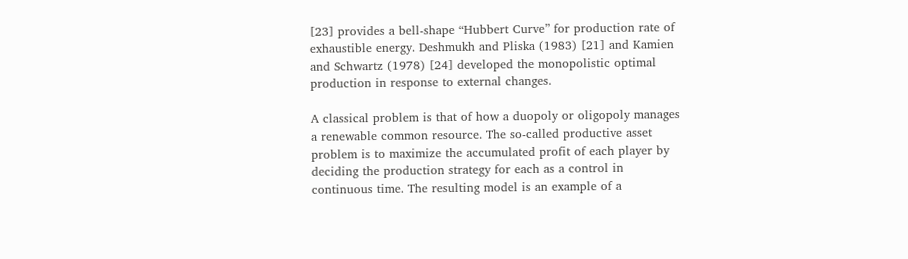[23] provides a bell-shape “Hubbert Curve” for production rate of exhaustible energy. Deshmukh and Pliska (1983) [21] and Kamien and Schwartz (1978) [24] developed the monopolistic optimal production in response to external changes.

A classical problem is that of how a duopoly or oligopoly manages a renewable common resource. The so-called productive asset problem is to maximize the accumulated profit of each player by deciding the production strategy for each as a control in continuous time. The resulting model is an example of a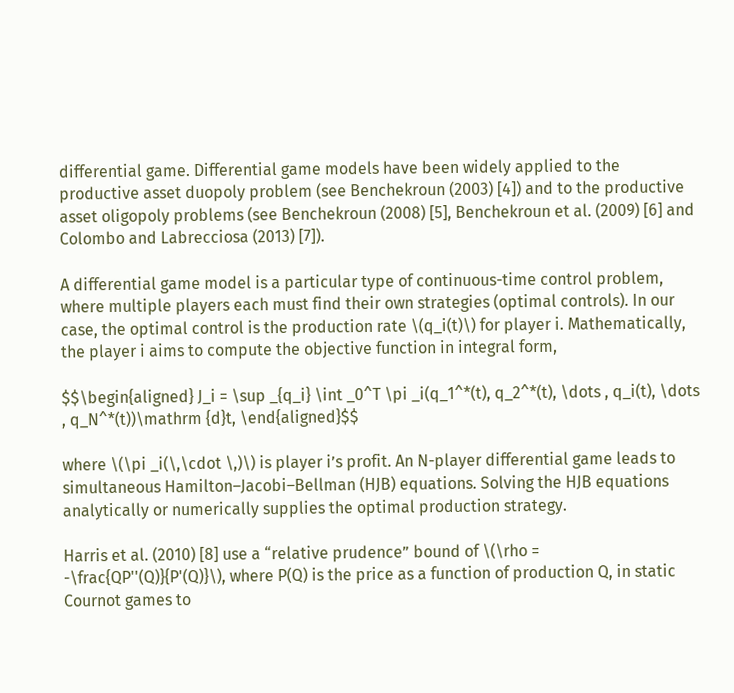differential game. Differential game models have been widely applied to the productive asset duopoly problem (see Benchekroun (2003) [4]) and to the productive asset oligopoly problems (see Benchekroun (2008) [5], Benchekroun et al. (2009) [6] and Colombo and Labrecciosa (2013) [7]).

A differential game model is a particular type of continuous-time control problem, where multiple players each must find their own strategies (optimal controls). In our case, the optimal control is the production rate \(q_i(t)\) for player i. Mathematically, the player i aims to compute the objective function in integral form,

$$\begin{aligned} J_i = \sup _{q_i} \int _0^T \pi _i(q_1^*(t), q_2^*(t), \dots , q_i(t), \dots , q_N^*(t))\mathrm {d}t, \end{aligned}$$

where \(\pi _i(\,\cdot \,)\) is player i’s profit. An N-player differential game leads to simultaneous Hamilton–Jacobi–Bellman (HJB) equations. Solving the HJB equations analytically or numerically supplies the optimal production strategy.

Harris et al. (2010) [8] use a “relative prudence” bound of \(\rho = -\frac{QP''(Q)}{P'(Q)}\), where P(Q) is the price as a function of production Q, in static Cournot games to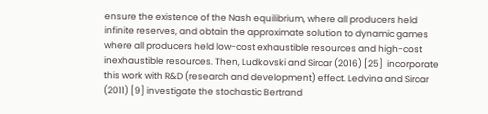ensure the existence of the Nash equilibrium, where all producers held infinite reserves, and obtain the approximate solution to dynamic games where all producers held low-cost exhaustible resources and high-cost inexhaustible resources. Then, Ludkovski and Sircar (2016) [25]  incorporate this work with R&D (research and development) effect. Ledvina and Sircar (2011) [9] investigate the stochastic Bertrand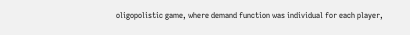oligopolistic game, where demand function was individual for each player,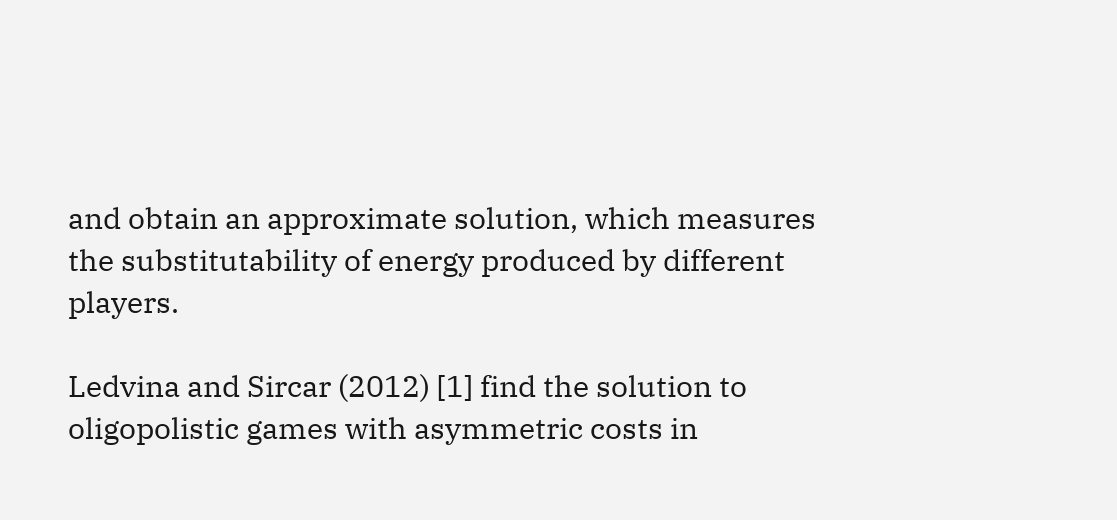and obtain an approximate solution, which measures the substitutability of energy produced by different players.

Ledvina and Sircar (2012) [1] find the solution to oligopolistic games with asymmetric costs in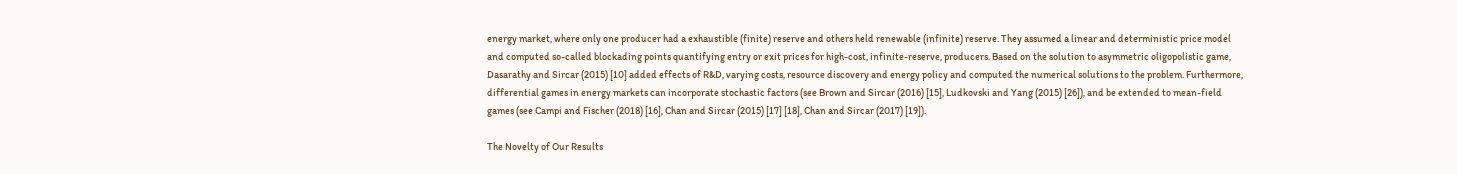energy market, where only one producer had a exhaustible (finite) reserve and others held renewable (infinite) reserve. They assumed a linear and deterministic price model and computed so-called blockading points quantifying entry or exit prices for high-cost, infinite-reserve, producers. Based on the solution to asymmetric oligopolistic game, Dasarathy and Sircar (2015) [10] added effects of R&D, varying costs, resource discovery and energy policy and computed the numerical solutions to the problem. Furthermore, differential games in energy markets can incorporate stochastic factors (see Brown and Sircar (2016) [15], Ludkovski and Yang (2015) [26]), and be extended to mean-field games (see Campi and Fischer (2018) [16], Chan and Sircar (2015) [17] [18], Chan and Sircar (2017) [19]).

The Novelty of Our Results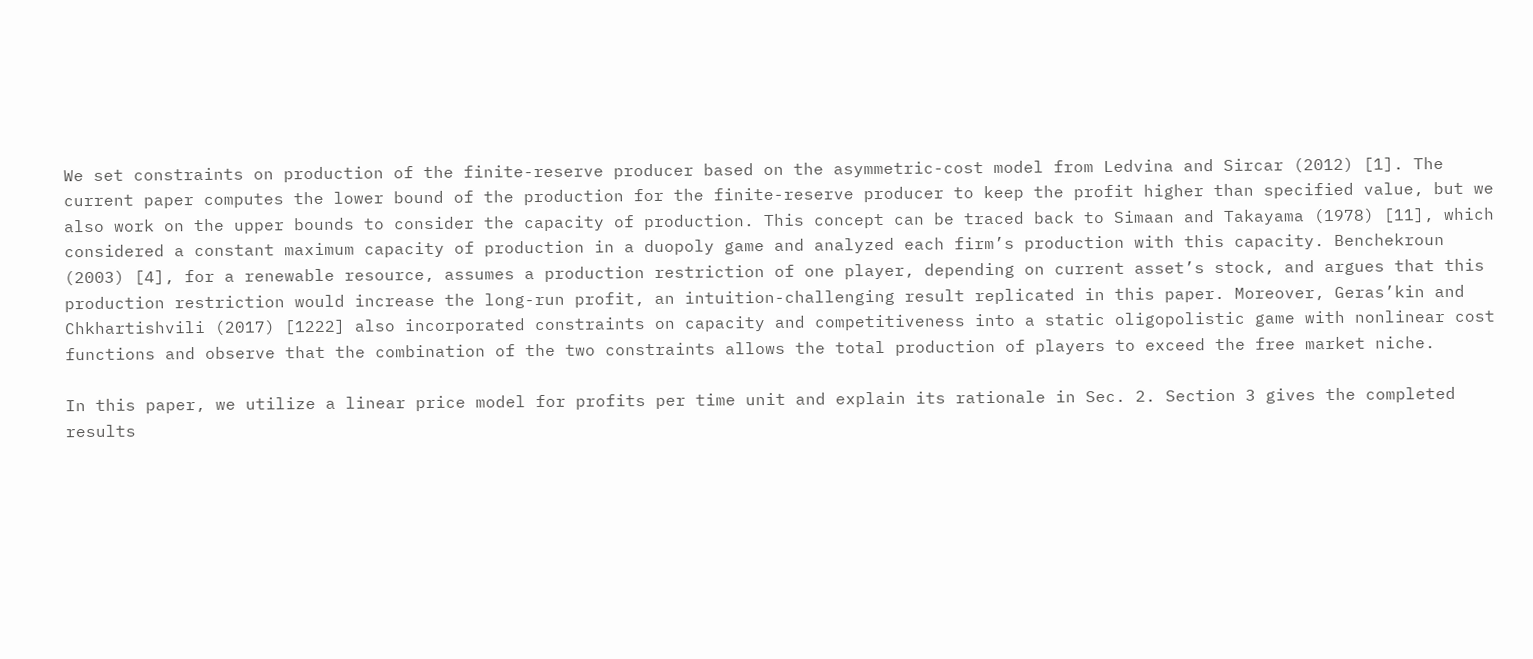We set constraints on production of the finite-reserve producer based on the asymmetric-cost model from Ledvina and Sircar (2012) [1]. The current paper computes the lower bound of the production for the finite-reserve producer to keep the profit higher than specified value, but we also work on the upper bounds to consider the capacity of production. This concept can be traced back to Simaan and Takayama (1978) [11], which considered a constant maximum capacity of production in a duopoly game and analyzed each firm’s production with this capacity. Benchekroun (2003) [4], for a renewable resource, assumes a production restriction of one player, depending on current asset’s stock, and argues that this production restriction would increase the long-run profit, an intuition-challenging result replicated in this paper. Moreover, Geras’kin and Chkhartishvili (2017) [1222] also incorporated constraints on capacity and competitiveness into a static oligopolistic game with nonlinear cost functions and observe that the combination of the two constraints allows the total production of players to exceed the free market niche.

In this paper, we utilize a linear price model for profits per time unit and explain its rationale in Sec. 2. Section 3 gives the completed results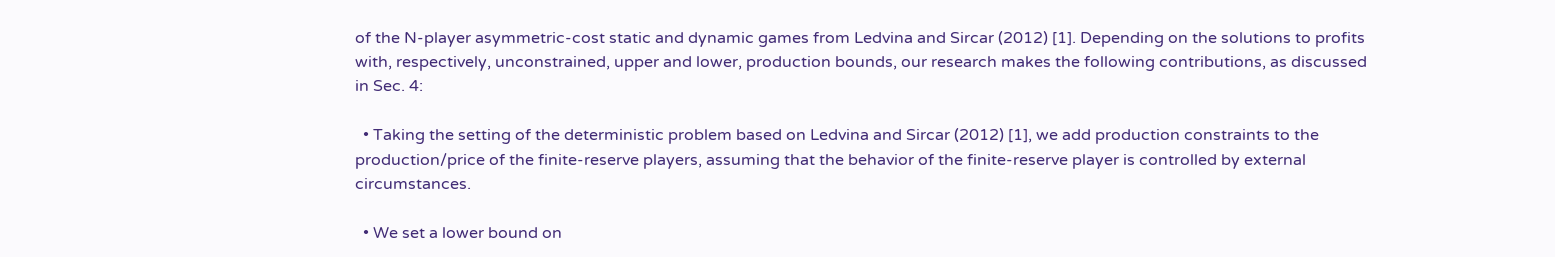of the N-player asymmetric-cost static and dynamic games from Ledvina and Sircar (2012) [1]. Depending on the solutions to profits with, respectively, unconstrained, upper and lower, production bounds, our research makes the following contributions, as discussed in Sec. 4:

  • Taking the setting of the deterministic problem based on Ledvina and Sircar (2012) [1], we add production constraints to the production/price of the finite-reserve players, assuming that the behavior of the finite-reserve player is controlled by external circumstances.

  • We set a lower bound on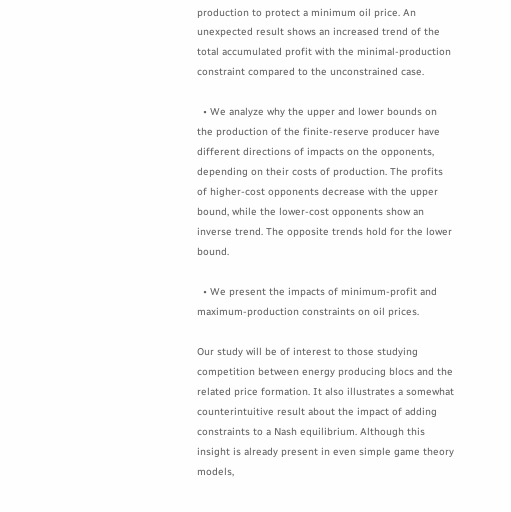production to protect a minimum oil price. An unexpected result shows an increased trend of the total accumulated profit with the minimal-production constraint compared to the unconstrained case.

  • We analyze why the upper and lower bounds on the production of the finite-reserve producer have different directions of impacts on the opponents, depending on their costs of production. The profits of higher-cost opponents decrease with the upper bound, while the lower-cost opponents show an inverse trend. The opposite trends hold for the lower bound.

  • We present the impacts of minimum-profit and maximum-production constraints on oil prices.

Our study will be of interest to those studying competition between energy producing blocs and the related price formation. It also illustrates a somewhat counterintuitive result about the impact of adding constraints to a Nash equilibrium. Although this insight is already present in even simple game theory models,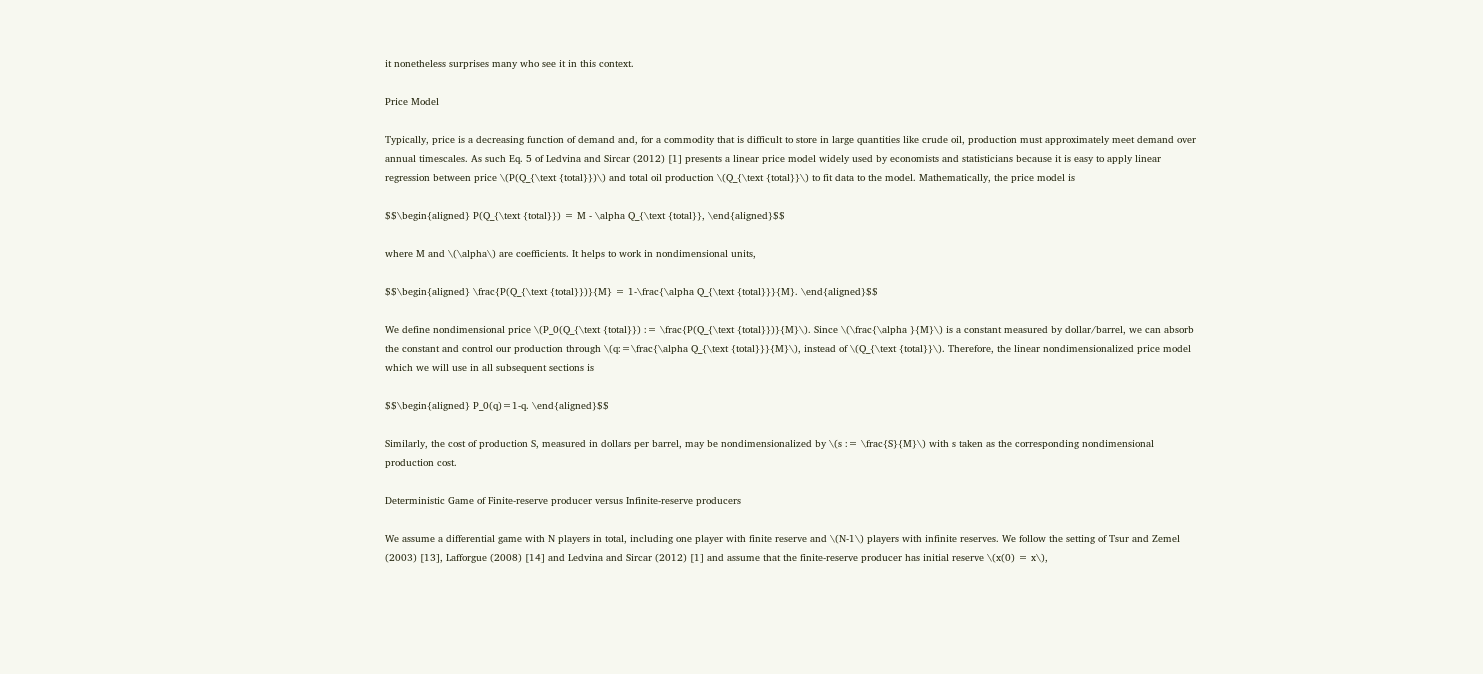it nonetheless surprises many who see it in this context.

Price Model

Typically, price is a decreasing function of demand and, for a commodity that is difficult to store in large quantities like crude oil, production must approximately meet demand over annual timescales. As such Eq. 5 of Ledvina and Sircar (2012) [1] presents a linear price model widely used by economists and statisticians because it is easy to apply linear regression between price \(P(Q_{\text {total}})\) and total oil production \(Q_{\text {total}}\) to fit data to the model. Mathematically, the price model is

$$\begin{aligned} P(Q_{\text {total}}) = M - \alpha Q_{\text {total}}, \end{aligned}$$

where M and \(\alpha\) are coefficients. It helps to work in nondimensional units,

$$\begin{aligned} \frac{P(Q_{\text {total}})}{M} = 1-\frac{\alpha Q_{\text {total}}}{M}. \end{aligned}$$

We define nondimensional price \(P_0(Q_{\text {total}}) := \frac{P(Q_{\text {total}})}{M}\). Since \(\frac{\alpha }{M}\) is a constant measured by dollar/barrel, we can absorb the constant and control our production through \(q:=\frac{\alpha Q_{\text {total}}}{M}\), instead of \(Q_{\text {total}}\). Therefore, the linear nondimensionalized price model which we will use in all subsequent sections is

$$\begin{aligned} P_0(q)=1-q. \end{aligned}$$

Similarly, the cost of production S, measured in dollars per barrel, may be nondimensionalized by \(s := \frac{S}{M}\) with s taken as the corresponding nondimensional production cost.

Deterministic Game of Finite-reserve producer versus Infinite-reserve producers

We assume a differential game with N players in total, including one player with finite reserve and \(N-1\) players with infinite reserves. We follow the setting of Tsur and Zemel (2003) [13], Lafforgue (2008) [14] and Ledvina and Sircar (2012) [1] and assume that the finite-reserve producer has initial reserve \(x(0) = x\),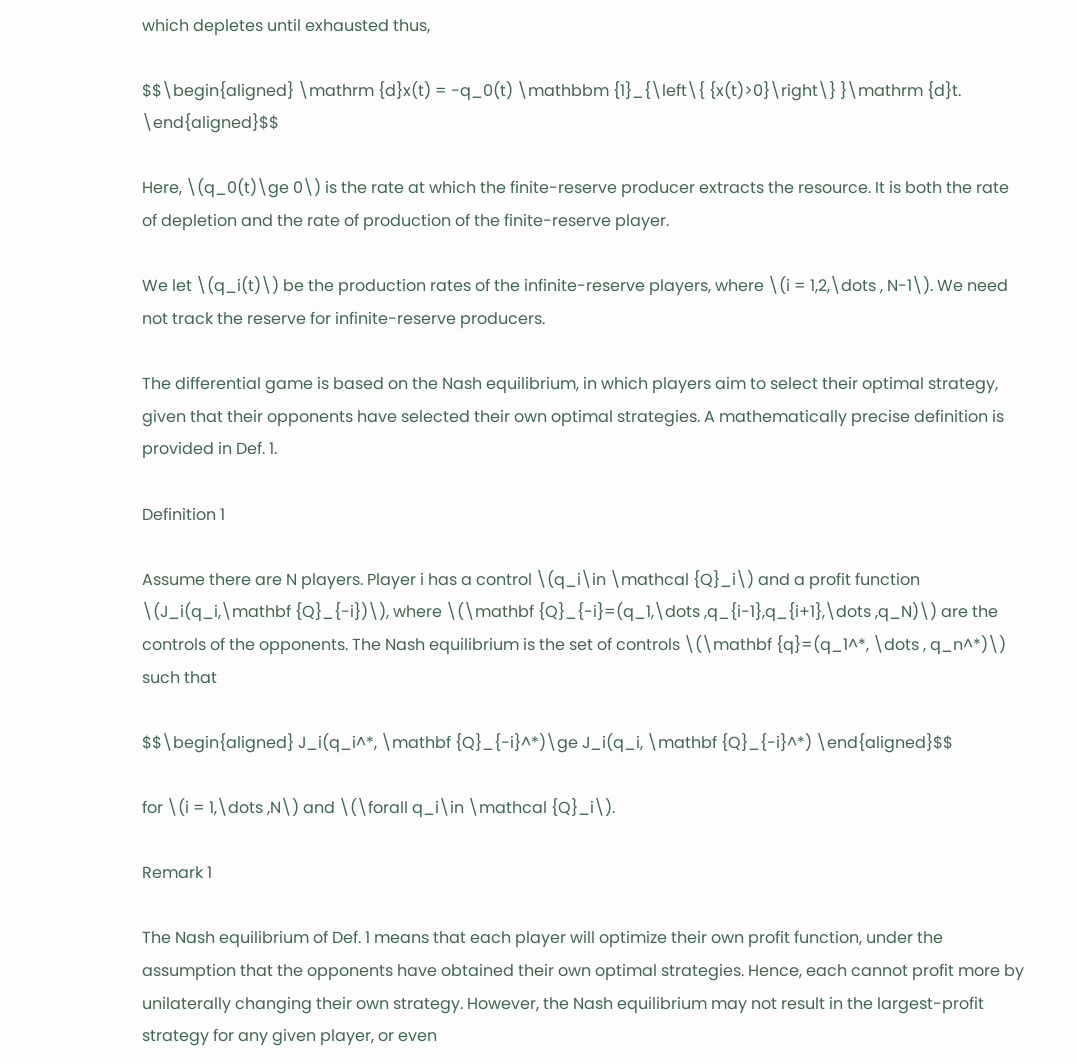which depletes until exhausted thus,

$$\begin{aligned} \mathrm {d}x(t) = -q_0(t) \mathbbm {1}_{\left\{ {x(t)>0}\right\} }\mathrm {d}t. \end{aligned}$$

Here, \(q_0(t)\ge 0\) is the rate at which the finite-reserve producer extracts the resource. It is both the rate of depletion and the rate of production of the finite-reserve player.

We let \(q_i(t)\) be the production rates of the infinite-reserve players, where \(i = 1,2,\dots , N-1\). We need not track the reserve for infinite-reserve producers.

The differential game is based on the Nash equilibrium, in which players aim to select their optimal strategy, given that their opponents have selected their own optimal strategies. A mathematically precise definition is provided in Def. 1.

Definition 1

Assume there are N players. Player i has a control \(q_i\in \mathcal {Q}_i\) and a profit function \(J_i(q_i,\mathbf {Q}_{-i})\), where \(\mathbf {Q}_{-i}=(q_1,\dots ,q_{i-1},q_{i+1},\dots ,q_N)\) are the controls of the opponents. The Nash equilibrium is the set of controls \(\mathbf {q}=(q_1^*, \dots , q_n^*)\) such that

$$\begin{aligned} J_i(q_i^*, \mathbf {Q}_{-i}^*)\ge J_i(q_i, \mathbf {Q}_{-i}^*) \end{aligned}$$

for \(i = 1,\dots ,N\) and \(\forall q_i\in \mathcal {Q}_i\).

Remark 1

The Nash equilibrium of Def. 1 means that each player will optimize their own profit function, under the assumption that the opponents have obtained their own optimal strategies. Hence, each cannot profit more by unilaterally changing their own strategy. However, the Nash equilibrium may not result in the largest-profit strategy for any given player, or even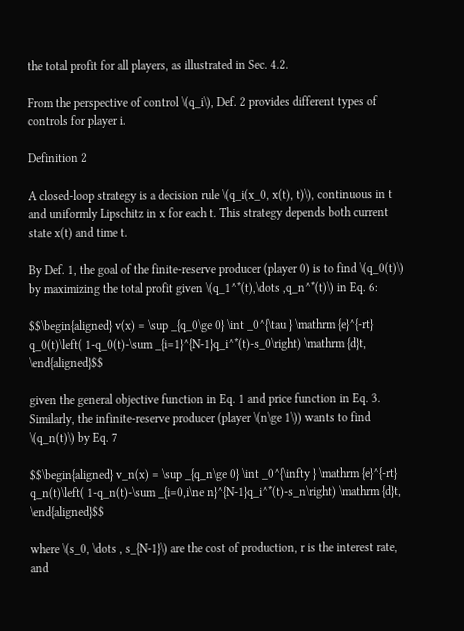the total profit for all players, as illustrated in Sec. 4.2.

From the perspective of control \(q_i\), Def. 2 provides different types of controls for player i.

Definition 2

A closed-loop strategy is a decision rule \(q_i(x_0, x(t), t)\), continuous in t and uniformly Lipschitz in x for each t. This strategy depends both current state x(t) and time t.

By Def. 1, the goal of the finite-reserve producer (player 0) is to find \(q_0(t)\) by maximizing the total profit given \(q_1^*(t),\dots ,q_n^*(t)\) in Eq. 6:

$$\begin{aligned} v(x) = \sup _{q_0\ge 0} \int _0^{\tau } \mathrm {e}^{-rt} q_0(t)\left( 1-q_0(t)-\sum _{i=1}^{N-1}q_i^*(t)-s_0\right) \mathrm {d}t, \end{aligned}$$

given the general objective function in Eq. 1 and price function in Eq. 3. Similarly, the infinite-reserve producer (player \(n\ge 1\)) wants to find \(q_n(t)\) by Eq. 7

$$\begin{aligned} v_n(x) = \sup _{q_n\ge 0} \int _0^{\infty } \mathrm {e}^{-rt} q_n(t)\left( 1-q_n(t)-\sum _{i=0,i\ne n}^{N-1}q_i^*(t)-s_n\right) \mathrm {d}t, \end{aligned}$$

where \(s_0, \dots , s_{N-1}\) are the cost of production, r is the interest rate, and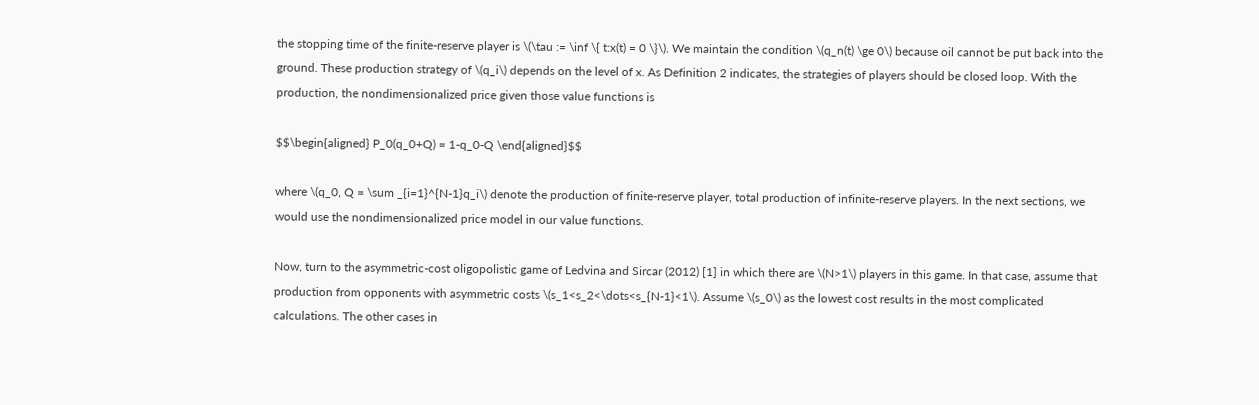the stopping time of the finite-reserve player is \(\tau := \inf \{ t:x(t) = 0 \}\). We maintain the condition \(q_n(t) \ge 0\) because oil cannot be put back into the ground. These production strategy of \(q_i\) depends on the level of x. As Definition 2 indicates, the strategies of players should be closed loop. With the production, the nondimensionalized price given those value functions is

$$\begin{aligned} P_0(q_0+Q) = 1-q_0-Q \end{aligned}$$

where \(q_0, Q = \sum _{i=1}^{N-1}q_i\) denote the production of finite-reserve player, total production of infinite-reserve players. In the next sections, we would use the nondimensionalized price model in our value functions.

Now, turn to the asymmetric-cost oligopolistic game of Ledvina and Sircar (2012) [1] in which there are \(N>1\) players in this game. In that case, assume that production from opponents with asymmetric costs \(s_1<s_2<\dots<s_{N-1}<1\). Assume \(s_0\) as the lowest cost results in the most complicated calculations. The other cases in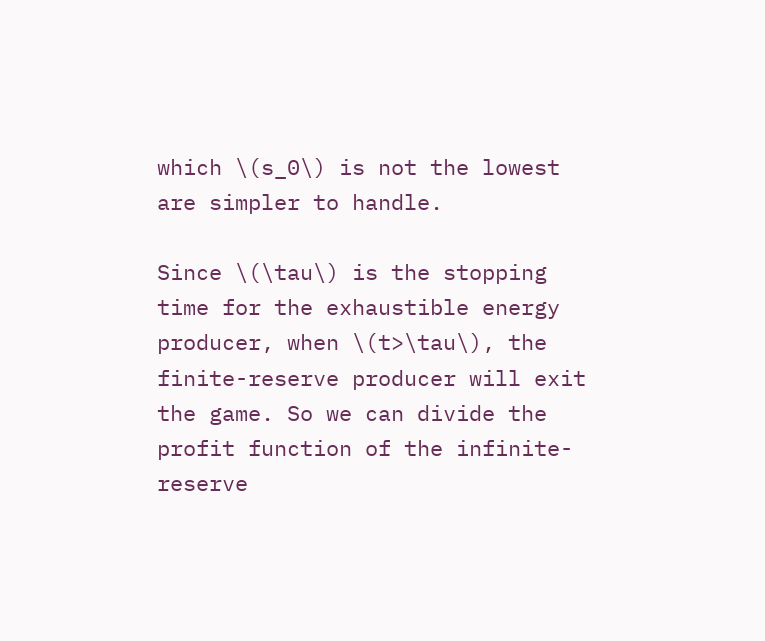which \(s_0\) is not the lowest are simpler to handle.

Since \(\tau\) is the stopping time for the exhaustible energy producer, when \(t>\tau\), the finite-reserve producer will exit the game. So we can divide the profit function of the infinite-reserve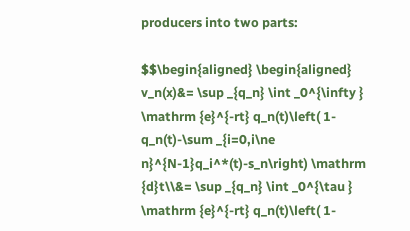producers into two parts:

$$\begin{aligned} \begin{aligned} v_n(x)&= \sup _{q_n} \int _0^{\infty } \mathrm {e}^{-rt} q_n(t)\left( 1-q_n(t)-\sum _{i=0,i\ne n}^{N-1}q_i^*(t)-s_n\right) \mathrm {d}t\\&= \sup _{q_n} \int _0^{\tau } \mathrm {e}^{-rt} q_n(t)\left( 1-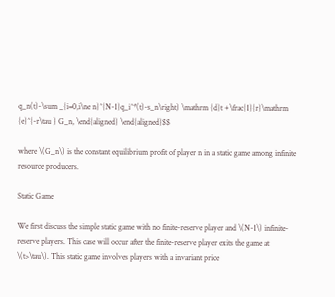q_n(t)-\sum _{i=0,i\ne n}^{N-1}q_i^*(t)-s_n\right) \mathrm {d}t +\frac{1}{r}\mathrm {e}^{-r\tau } G_n, \end{aligned} \end{aligned}$$

where \(G_n\) is the constant equilibrium profit of player n in a static game among infinite resource producers.

Static Game

We first discuss the simple static game with no finite-reserve player and \(N-1\) infinite-reserve players. This case will occur after the finite-reserve player exits the game at \(t>\tau\). This static game involves players with a invariant price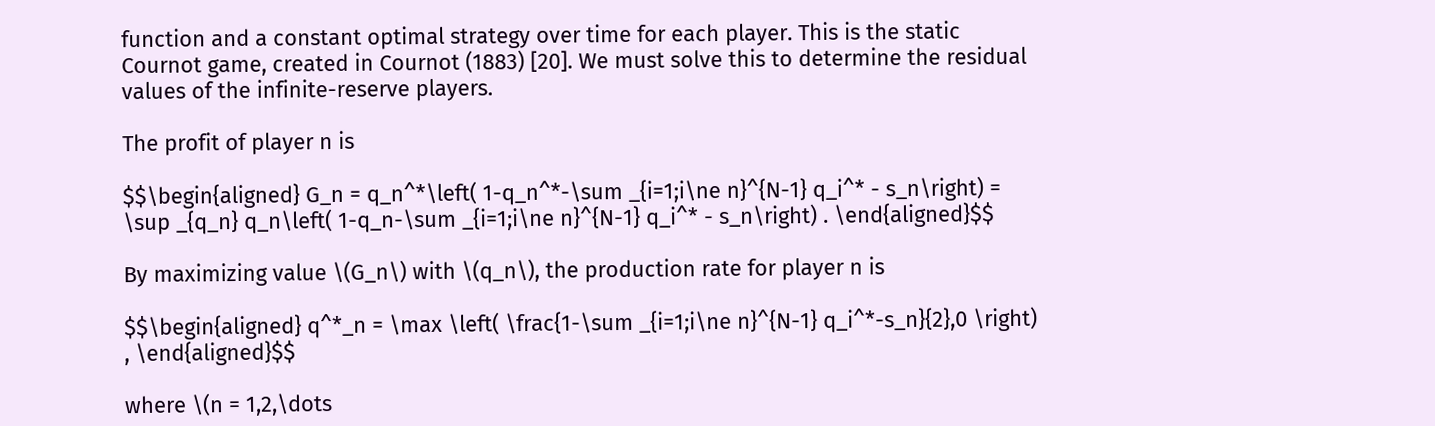function and a constant optimal strategy over time for each player. This is the static Cournot game, created in Cournot (1883) [20]. We must solve this to determine the residual values of the infinite-reserve players.

The profit of player n is

$$\begin{aligned} G_n = q_n^*\left( 1-q_n^*-\sum _{i=1;i\ne n}^{N-1} q_i^* - s_n\right) = \sup _{q_n} q_n\left( 1-q_n-\sum _{i=1;i\ne n}^{N-1} q_i^* - s_n\right) . \end{aligned}$$

By maximizing value \(G_n\) with \(q_n\), the production rate for player n is

$$\begin{aligned} q^*_n = \max \left( \frac{1-\sum _{i=1;i\ne n}^{N-1} q_i^*-s_n}{2},0 \right) , \end{aligned}$$

where \(n = 1,2,\dots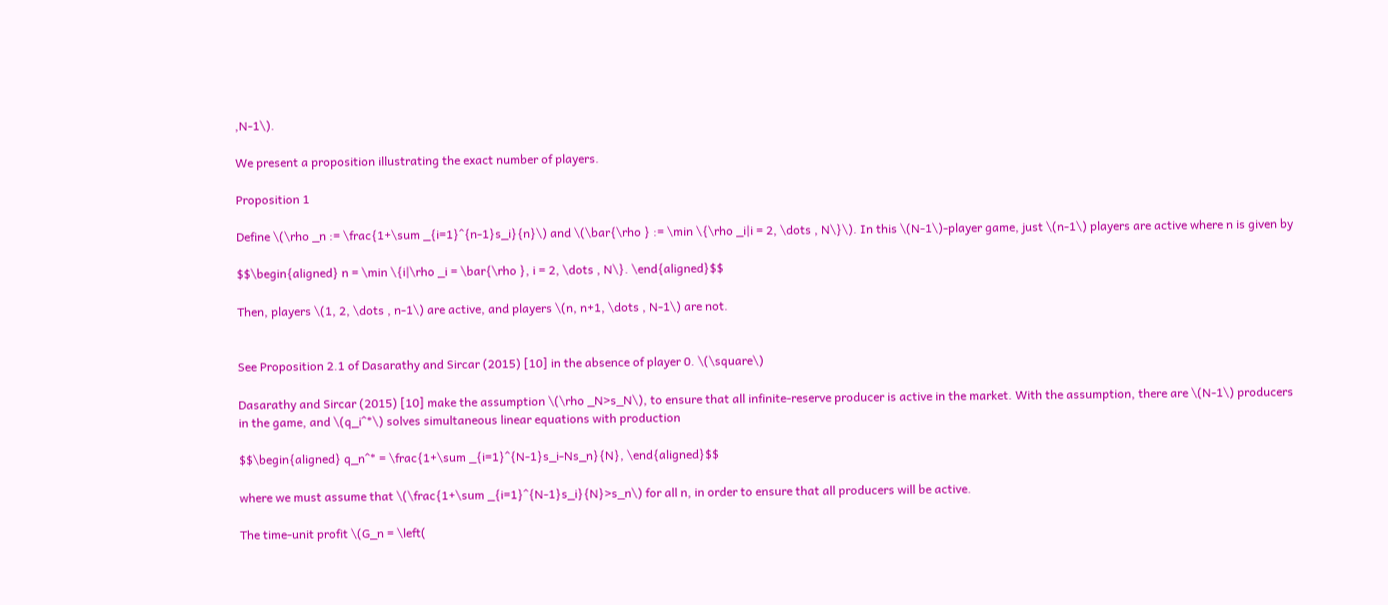,N-1\).

We present a proposition illustrating the exact number of players.

Proposition 1

Define \(\rho _n := \frac{1+\sum _{i=1}^{n-1}s_i}{n}\) and \(\bar{\rho } := \min \{\rho _i|i = 2, \dots , N\}\). In this \(N-1\)-player game, just \(n-1\) players are active where n is given by

$$\begin{aligned} n = \min \{i|\rho _i = \bar{\rho }, i = 2, \dots , N\}. \end{aligned}$$

Then, players \(1, 2, \dots , n-1\) are active, and players \(n, n+1, \dots , N-1\) are not.


See Proposition 2.1 of Dasarathy and Sircar (2015) [10] in the absence of player 0. \(\square\)

Dasarathy and Sircar (2015) [10] make the assumption \(\rho _N>s_N\), to ensure that all infinite-reserve producer is active in the market. With the assumption, there are \(N-1\) producers in the game, and \(q_i^*\) solves simultaneous linear equations with production

$$\begin{aligned} q_n^* = \frac{1+\sum _{i=1}^{N-1}s_i-Ns_n}{N}, \end{aligned}$$

where we must assume that \(\frac{1+\sum _{i=1}^{N-1}s_i}{N}>s_n\) for all n, in order to ensure that all producers will be active.

The time-unit profit \(G_n = \left(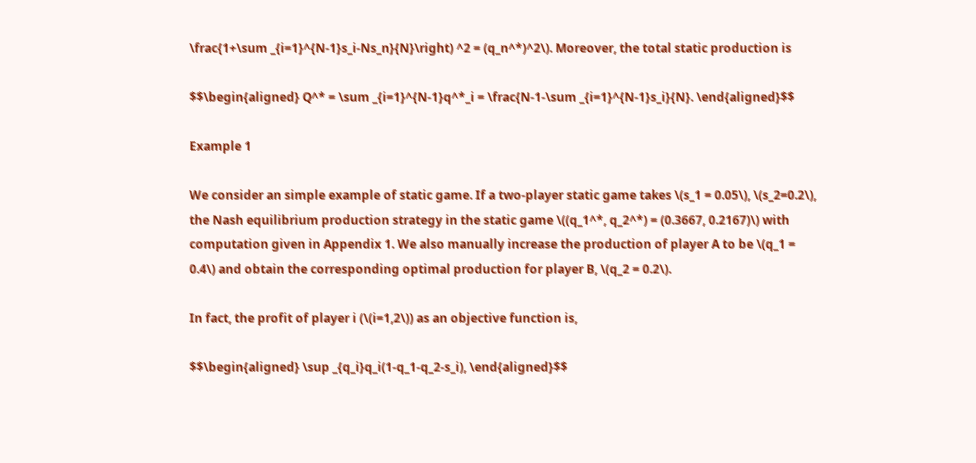\frac{1+\sum _{i=1}^{N-1}s_i-Ns_n}{N}\right) ^2 = (q_n^*)^2\). Moreover, the total static production is

$$\begin{aligned} Q^* = \sum _{i=1}^{N-1}q^*_i = \frac{N-1-\sum _{i=1}^{N-1}s_i}{N}. \end{aligned}$$

Example 1

We consider an simple example of static game. If a two-player static game takes \(s_1 = 0.05\), \(s_2=0.2\), the Nash equilibrium production strategy in the static game \((q_1^*, q_2^*) = (0.3667, 0.2167)\) with computation given in Appendix 1. We also manually increase the production of player A to be \(q_1 = 0.4\) and obtain the corresponding optimal production for player B, \(q_2 = 0.2\).

In fact, the profit of player i (\(i=1,2\)) as an objective function is,

$$\begin{aligned} \sup _{q_i}q_i(1-q_1-q_2-s_i), \end{aligned}$$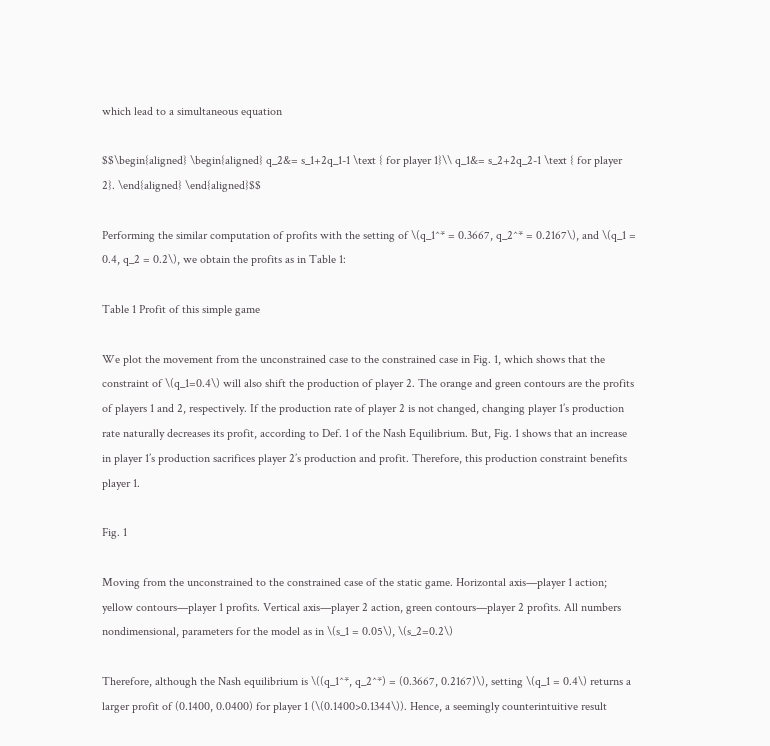which lead to a simultaneous equation

$$\begin{aligned} \begin{aligned} q_2&= s_1+2q_1-1 \text { for player 1}\\ q_1&= s_2+2q_2-1 \text { for player 2}. \end{aligned} \end{aligned}$$

Performing the similar computation of profits with the setting of \(q_1^* = 0.3667, q_2^* = 0.2167\), and \(q_1 = 0.4, q_2 = 0.2\), we obtain the profits as in Table 1:

Table 1 Profit of this simple game

We plot the movement from the unconstrained case to the constrained case in Fig. 1, which shows that the constraint of \(q_1=0.4\) will also shift the production of player 2. The orange and green contours are the profits of players 1 and 2, respectively. If the production rate of player 2 is not changed, changing player 1’s production rate naturally decreases its profit, according to Def. 1 of the Nash Equilibrium. But, Fig. 1 shows that an increase in player 1’s production sacrifices player 2’s production and profit. Therefore, this production constraint benefits player 1.

Fig. 1

Moving from the unconstrained to the constrained case of the static game. Horizontal axis—player 1 action; yellow contours—player 1 profits. Vertical axis—player 2 action, green contours—player 2 profits. All numbers nondimensional, parameters for the model as in \(s_1 = 0.05\), \(s_2=0.2\)

Therefore, although the Nash equilibrium is \((q_1^*, q_2^*) = (0.3667, 0.2167)\), setting \(q_1 = 0.4\) returns a larger profit of (0.1400, 0.0400) for player 1 (\(0.1400>0.1344\)). Hence, a seemingly counterintuitive result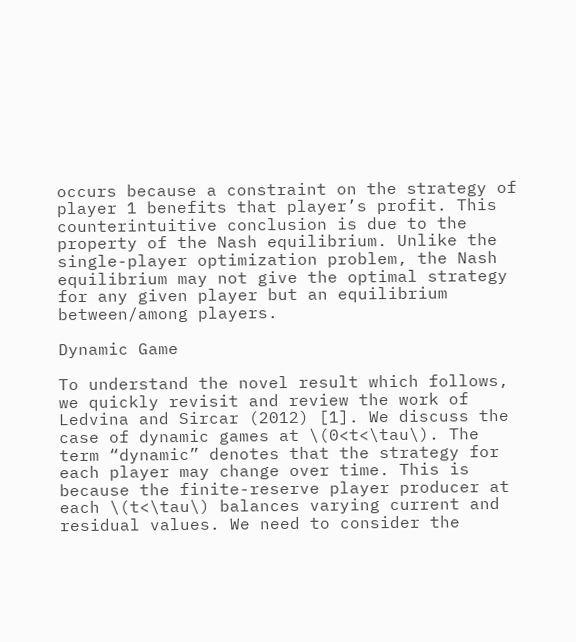occurs because a constraint on the strategy of player 1 benefits that player’s profit. This counterintuitive conclusion is due to the property of the Nash equilibrium. Unlike the single-player optimization problem, the Nash equilibrium may not give the optimal strategy for any given player but an equilibrium between/among players.

Dynamic Game

To understand the novel result which follows, we quickly revisit and review the work of Ledvina and Sircar (2012) [1]. We discuss the case of dynamic games at \(0<t<\tau\). The term “dynamic” denotes that the strategy for each player may change over time. This is because the finite-reserve player producer at each \(t<\tau\) balances varying current and residual values. We need to consider the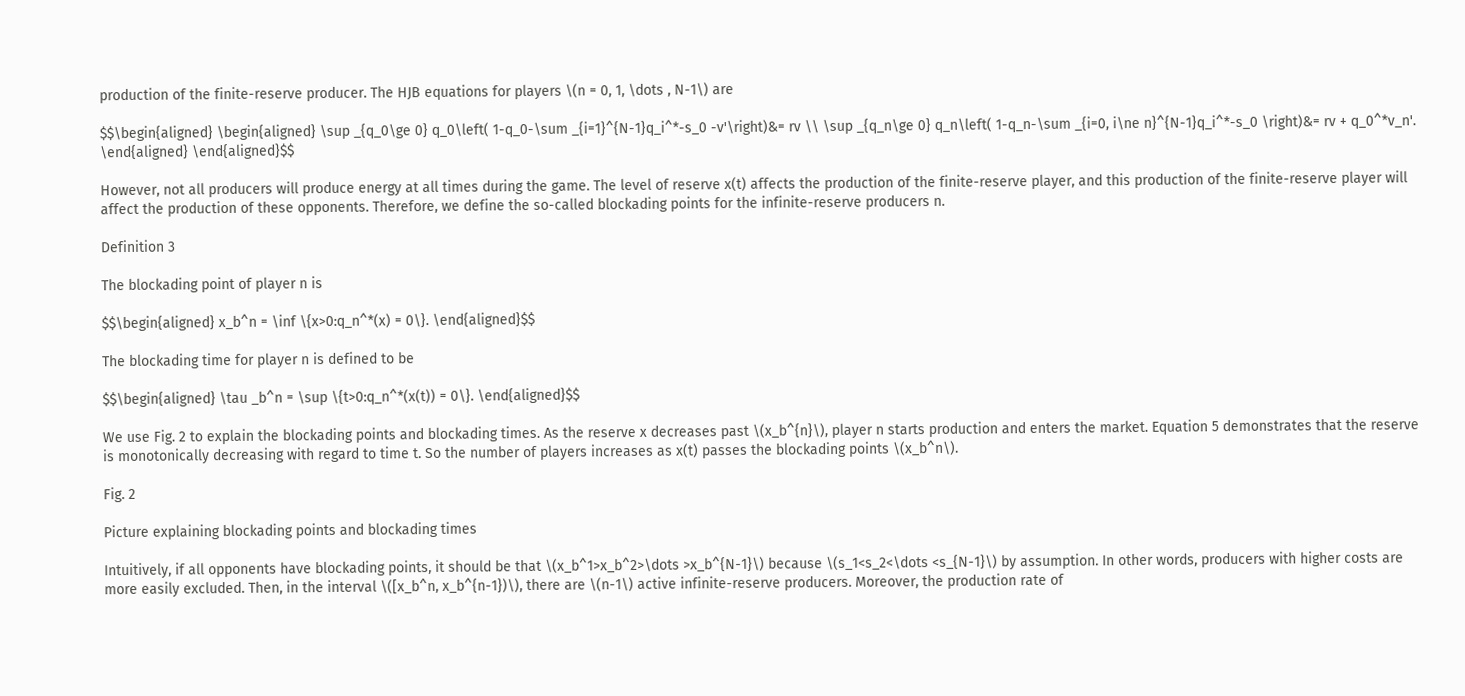production of the finite-reserve producer. The HJB equations for players \(n = 0, 1, \dots , N-1\) are

$$\begin{aligned} \begin{aligned} \sup _{q_0\ge 0} q_0\left( 1-q_0-\sum _{i=1}^{N-1}q_i^*-s_0 -v'\right)&= rv \\ \sup _{q_n\ge 0} q_n\left( 1-q_n-\sum _{i=0, i\ne n}^{N-1}q_i^*-s_0 \right)&= rv + q_0^*v_n'. \end{aligned} \end{aligned}$$

However, not all producers will produce energy at all times during the game. The level of reserve x(t) affects the production of the finite-reserve player, and this production of the finite-reserve player will affect the production of these opponents. Therefore, we define the so-called blockading points for the infinite-reserve producers n.

Definition 3

The blockading point of player n is

$$\begin{aligned} x_b^n = \inf \{x>0:q_n^*(x) = 0\}. \end{aligned}$$

The blockading time for player n is defined to be

$$\begin{aligned} \tau _b^n = \sup \{t>0:q_n^*(x(t)) = 0\}. \end{aligned}$$

We use Fig. 2 to explain the blockading points and blockading times. As the reserve x decreases past \(x_b^{n}\), player n starts production and enters the market. Equation 5 demonstrates that the reserve is monotonically decreasing with regard to time t. So the number of players increases as x(t) passes the blockading points \(x_b^n\).

Fig. 2

Picture explaining blockading points and blockading times

Intuitively, if all opponents have blockading points, it should be that \(x_b^1>x_b^2>\dots >x_b^{N-1}\) because \(s_1<s_2<\dots <s_{N-1}\) by assumption. In other words, producers with higher costs are more easily excluded. Then, in the interval \([x_b^n, x_b^{n-1})\), there are \(n-1\) active infinite-reserve producers. Moreover, the production rate of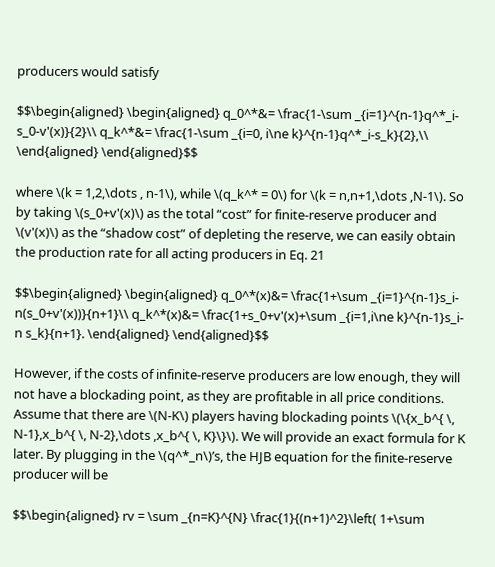producers would satisfy

$$\begin{aligned} \begin{aligned} q_0^*&= \frac{1-\sum _{i=1}^{n-1}q^*_i-s_0-v'(x)}{2}\\ q_k^*&= \frac{1-\sum _{i=0, i\ne k}^{n-1}q^*_i-s_k}{2},\\ \end{aligned} \end{aligned}$$

where \(k = 1,2,\dots , n-1\), while \(q_k^* = 0\) for \(k = n,n+1,\dots ,N-1\). So by taking \(s_0+v'(x)\) as the total “cost” for finite-reserve producer and \(v'(x)\) as the “shadow cost” of depleting the reserve, we can easily obtain the production rate for all acting producers in Eq. 21

$$\begin{aligned} \begin{aligned} q_0^*(x)&= \frac{1+\sum _{i=1}^{n-1}s_i-n(s_0+v'(x))}{n+1}\\ q_k^*(x)&= \frac{1+s_0+v'(x)+\sum _{i=1,i\ne k}^{n-1}s_i-n s_k}{n+1}. \end{aligned} \end{aligned}$$

However, if the costs of infinite-reserve producers are low enough, they will not have a blockading point, as they are profitable in all price conditions. Assume that there are \(N-K\) players having blockading points \(\{x_b^{ \, N-1},x_b^{ \, N-2},\dots ,x_b^{ \, K}\}\). We will provide an exact formula for K later. By plugging in the \(q^*_n\)’s, the HJB equation for the finite-reserve producer will be

$$\begin{aligned} rv = \sum _{n=K}^{N} \frac{1}{(n+1)^2}\left( 1+\sum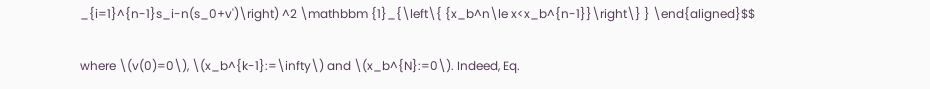_{i=1}^{n-1}s_i-n(s_0+v')\right) ^2 \mathbbm {1}_{\left\{ {x_b^n\le x<x_b^{n-1}}\right\} } \end{aligned}$$

where \(v(0)=0\), \(x_b^{k-1}:=\infty\) and \(x_b^{N}:=0\). Indeed, Eq.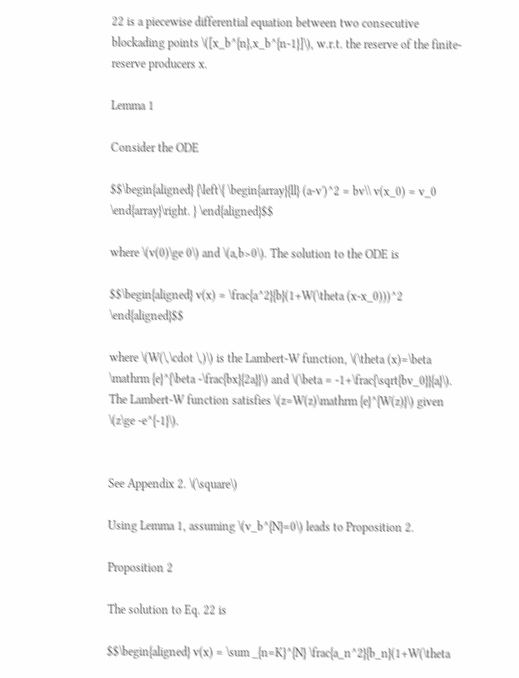22 is a piecewise differential equation between two consecutive blockading points \([x_b^{n},x_b^{n-1}]\), w.r.t. the reserve of the finite-reserve producers x.

Lemma 1

Consider the ODE

$$\begin{aligned} {\left\{ \begin{array}{ll} (a-v')^2 = bv\\ v(x_0) = v_0 \end{array}\right. } \end{aligned}$$

where \(v(0)\ge 0\) and \(a,b>0\). The solution to the ODE is

$$\begin{aligned} v(x) = \frac{a^2}{b}(1+W(\theta (x-x_0)))^2 \end{aligned}$$

where \(W(\,\cdot \,)\) is the Lambert-W function, \(\theta (x)=\beta \mathrm {e}^{\beta -\frac{bx}{2a}}\) and \(\beta = -1+\frac{\sqrt{bv_0}}{a}\). The Lambert-W function satisfies \(z=W(z)\mathrm {e}^{W(z)}\) given \(z\ge -e^{-1}\).


See Appendix 2. \(\square\)

Using Lemma 1, assuming \(v_b^{N}=0\) leads to Proposition 2.

Proposition 2

The solution to Eq. 22 is

$$\begin{aligned} v(x) = \sum _{n=K}^{N} \frac{a_n^2}{b_n}(1+W(\theta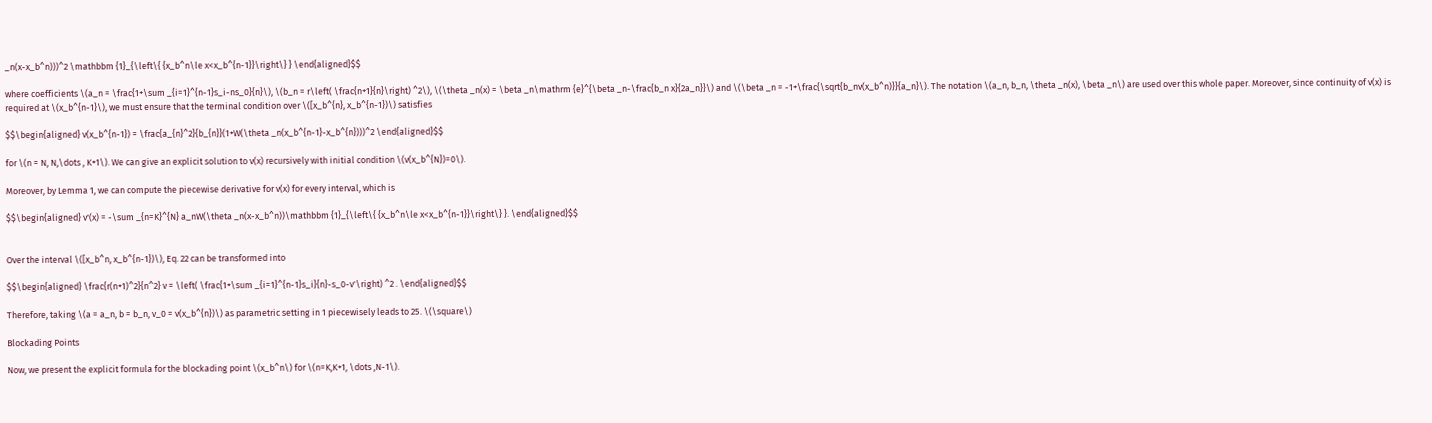_n(x-x_b^n)))^2 \mathbbm {1}_{\left\{ {x_b^n\le x<x_b^{n-1}}\right\} } \end{aligned}$$

where coefficients \(a_n = \frac{1+\sum _{i=1}^{n-1}s_i-ns_0}{n}\), \(b_n = r\left( \frac{n+1}{n}\right) ^2\), \(\theta _n(x) = \beta _n\mathrm {e}^{\beta _n-\frac{b_n x}{2a_n}}\) and \(\beta _n = -1+\frac{\sqrt{b_nv(x_b^n)}}{a_n}\). The notation \(a_n, b_n, \theta _n(x), \beta _n\) are used over this whole paper. Moreover, since continuity of v(x) is required at \(x_b^{n-1}\), we must ensure that the terminal condition over \([x_b^{n}, x_b^{n-1})\) satisfies

$$\begin{aligned} v(x_b^{n-1}) = \frac{a_{n}^2}{b_{n}}(1+W(\theta _n(x_b^{n-1}-x_b^{n})))^2 \end{aligned}$$

for \(n = N, N,\dots , K+1\). We can give an explicit solution to v(x) recursively with initial condition \(v(x_b^{N})=0\).

Moreover, by Lemma 1, we can compute the piecewise derivative for v(x) for every interval, which is

$$\begin{aligned} v'(x) = -\sum _{n=K}^{N} a_nW(\theta _n(x-x_b^n))\mathbbm {1}_{\left\{ {x_b^n\le x<x_b^{n-1}}\right\} }. \end{aligned}$$


Over the interval \([x_b^n, x_b^{n-1})\), Eq. 22 can be transformed into

$$\begin{aligned} \frac{r(n+1)^2}{n^2} v = \left( \frac{1+\sum _{i=1}^{n-1}s_i}{n}-s_0-v'\right) ^2 . \end{aligned}$$

Therefore, taking \(a = a_n, b = b_n, v_0 = v(x_b^{n})\) as parametric setting in 1 piecewisely leads to 25. \(\square\)

Blockading Points

Now, we present the explicit formula for the blockading point \(x_b^n\) for \(n=K,K+1, \dots ,N-1\).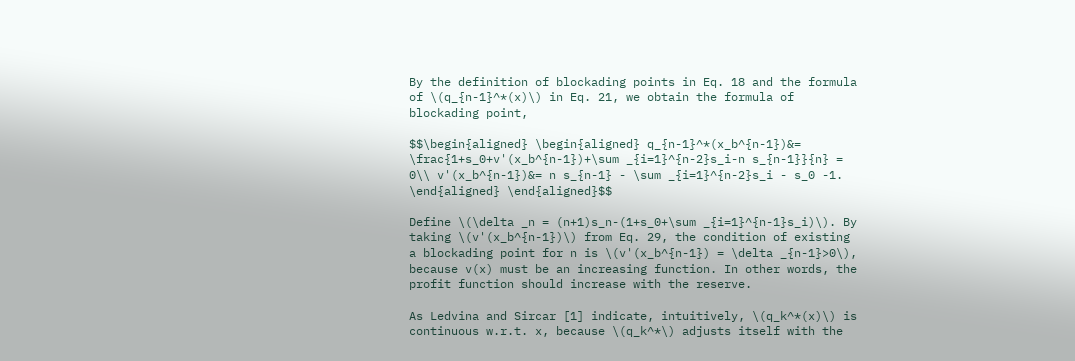By the definition of blockading points in Eq. 18 and the formula of \(q_{n-1}^*(x)\) in Eq. 21, we obtain the formula of blockading point,

$$\begin{aligned} \begin{aligned} q_{n-1}^*(x_b^{n-1})&= \frac{1+s_0+v'(x_b^{n-1})+\sum _{i=1}^{n-2}s_i-n s_{n-1}}{n} = 0\\ v'(x_b^{n-1})&= n s_{n-1} - \sum _{i=1}^{n-2}s_i - s_0 -1. \end{aligned} \end{aligned}$$

Define \(\delta _n = (n+1)s_n-(1+s_0+\sum _{i=1}^{n-1}s_i)\). By taking \(v'(x_b^{n-1})\) from Eq. 29, the condition of existing a blockading point for n is \(v'(x_b^{n-1}) = \delta _{n-1}>0\), because v(x) must be an increasing function. In other words, the profit function should increase with the reserve.

As Ledvina and Sircar [1] indicate, intuitively, \(q_k^*(x)\) is continuous w.r.t. x, because \(q_k^*\) adjusts itself with the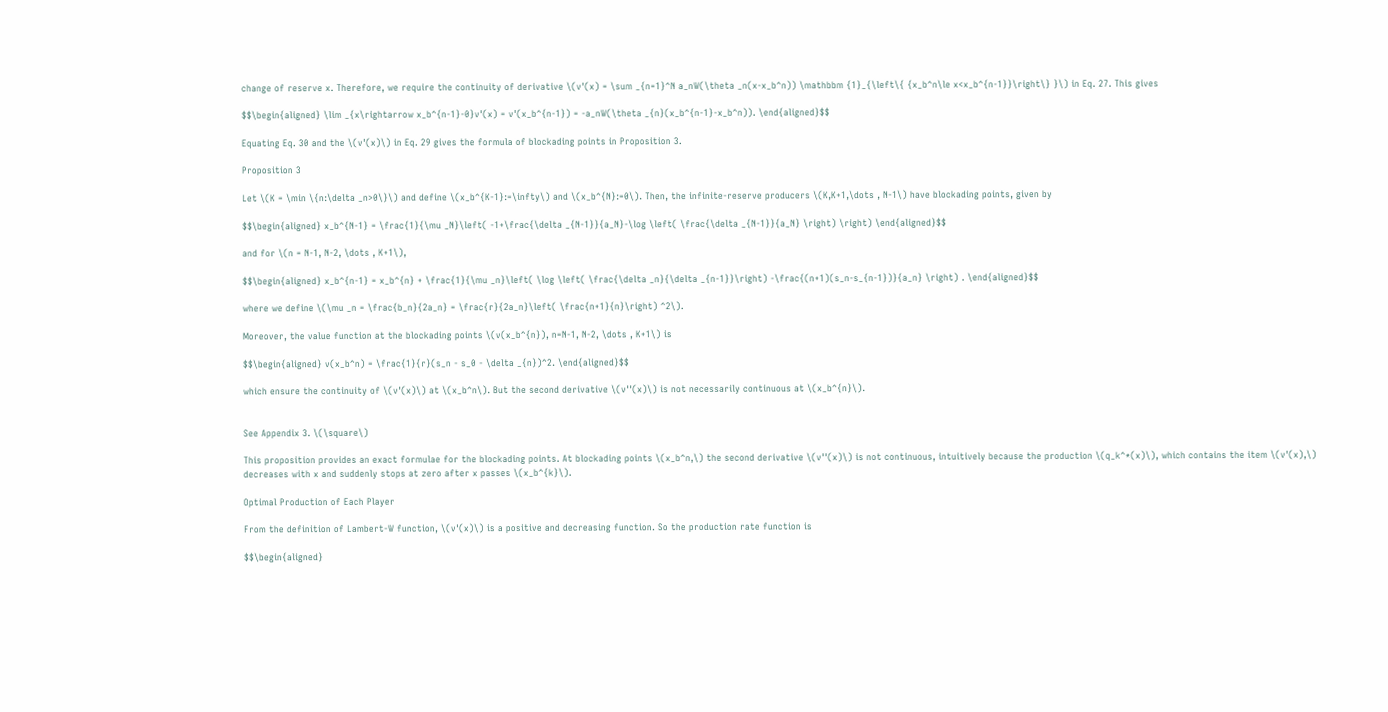change of reserve x. Therefore, we require the continuity of derivative \(v'(x) = \sum _{n=1}^N a_nW(\theta _n(x-x_b^n)) \mathbbm {1}_{\left\{ {x_b^n\le x<x_b^{n-1}}\right\} }\) in Eq. 27. This gives

$$\begin{aligned} \lim _{x\rightarrow x_b^{n-1}-0}v'(x) = v'(x_b^{n-1}) = -a_nW(\theta _{n}(x_b^{n-1}-x_b^n)). \end{aligned}$$

Equating Eq. 30 and the \(v'(x)\) in Eq. 29 gives the formula of blockading points in Proposition 3.

Proposition 3

Let \(K = \min \{n:\delta _n>0\}\) and define \(x_b^{K-1}:=\infty\) and \(x_b^{N}:=0\). Then, the infinite-reserve producers \(K,K+1,\dots , N-1\) have blockading points, given by

$$\begin{aligned} x_b^{N-1} = \frac{1}{\mu _N}\left( -1+\frac{\delta _{N-1}}{a_N}-\log \left( \frac{\delta _{N-1}}{a_N} \right) \right) \end{aligned}$$

and for \(n = N-1, N-2, \dots , K+1\),

$$\begin{aligned} x_b^{n-1} = x_b^{n} + \frac{1}{\mu _n}\left( \log \left( \frac{\delta _n}{\delta _{n-1}}\right) -\frac{(n+1)(s_n-s_{n-1})}{a_n} \right) . \end{aligned}$$

where we define \(\mu _n = \frac{b_n}{2a_n} = \frac{r}{2a_n}\left( \frac{n+1}{n}\right) ^2\).

Moreover, the value function at the blockading points \(v(x_b^{n}), n=N-1, N-2, \dots , K+1\) is

$$\begin{aligned} v(x_b^n) = \frac{1}{r}(s_n - s_0 - \delta _{n})^2. \end{aligned}$$

which ensure the continuity of \(v'(x)\) at \(x_b^n\). But the second derivative \(v''(x)\) is not necessarily continuous at \(x_b^{n}\).


See Appendix 3. \(\square\)

This proposition provides an exact formulae for the blockading points. At blockading points \(x_b^n,\) the second derivative \(v''(x)\) is not continuous, intuitively because the production \(q_k^*(x)\), which contains the item \(v'(x),\) decreases with x and suddenly stops at zero after x passes \(x_b^{k}\).

Optimal Production of Each Player

From the definition of Lambert-W function, \(v'(x)\) is a positive and decreasing function. So the production rate function is

$$\begin{aligned}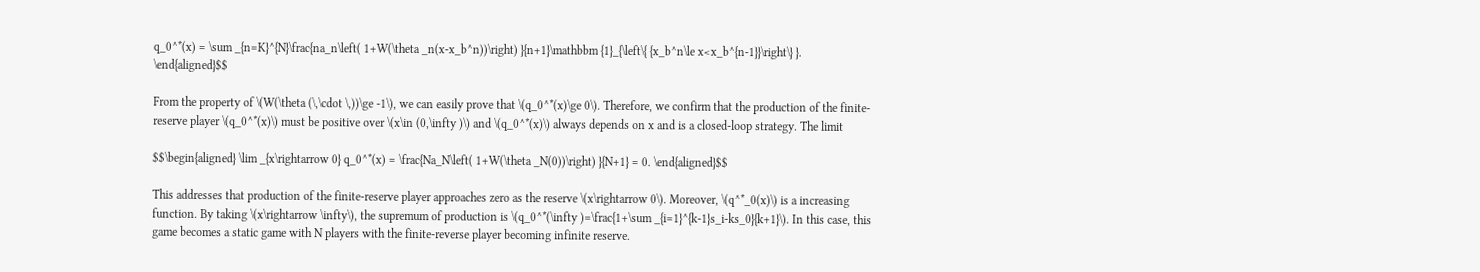q_0^*(x) = \sum _{n=K}^{N}\frac{na_n\left( 1+W(\theta _n(x-x_b^n))\right) }{n+1}\mathbbm {1}_{\left\{ {x_b^n\le x<x_b^{n-1}}\right\} }. \end{aligned}$$

From the property of \(W(\theta (\,\cdot \,))\ge -1\), we can easily prove that \(q_0^*(x)\ge 0\). Therefore, we confirm that the production of the finite-reserve player \(q_0^*(x)\) must be positive over \(x\in (0,\infty )\) and \(q_0^*(x)\) always depends on x and is a closed-loop strategy. The limit

$$\begin{aligned} \lim _{x\rightarrow 0} q_0^*(x) = \frac{Na_N\left( 1+W(\theta _N(0))\right) }{N+1} = 0. \end{aligned}$$

This addresses that production of the finite-reserve player approaches zero as the reserve \(x\rightarrow 0\). Moreover, \(q^*_0(x)\) is a increasing function. By taking \(x\rightarrow \infty\), the supremum of production is \(q_0^*(\infty )=\frac{1+\sum _{i=1}^{k-1}s_i-ks_0}{k+1}\). In this case, this game becomes a static game with N players with the finite-reverse player becoming infinite reserve.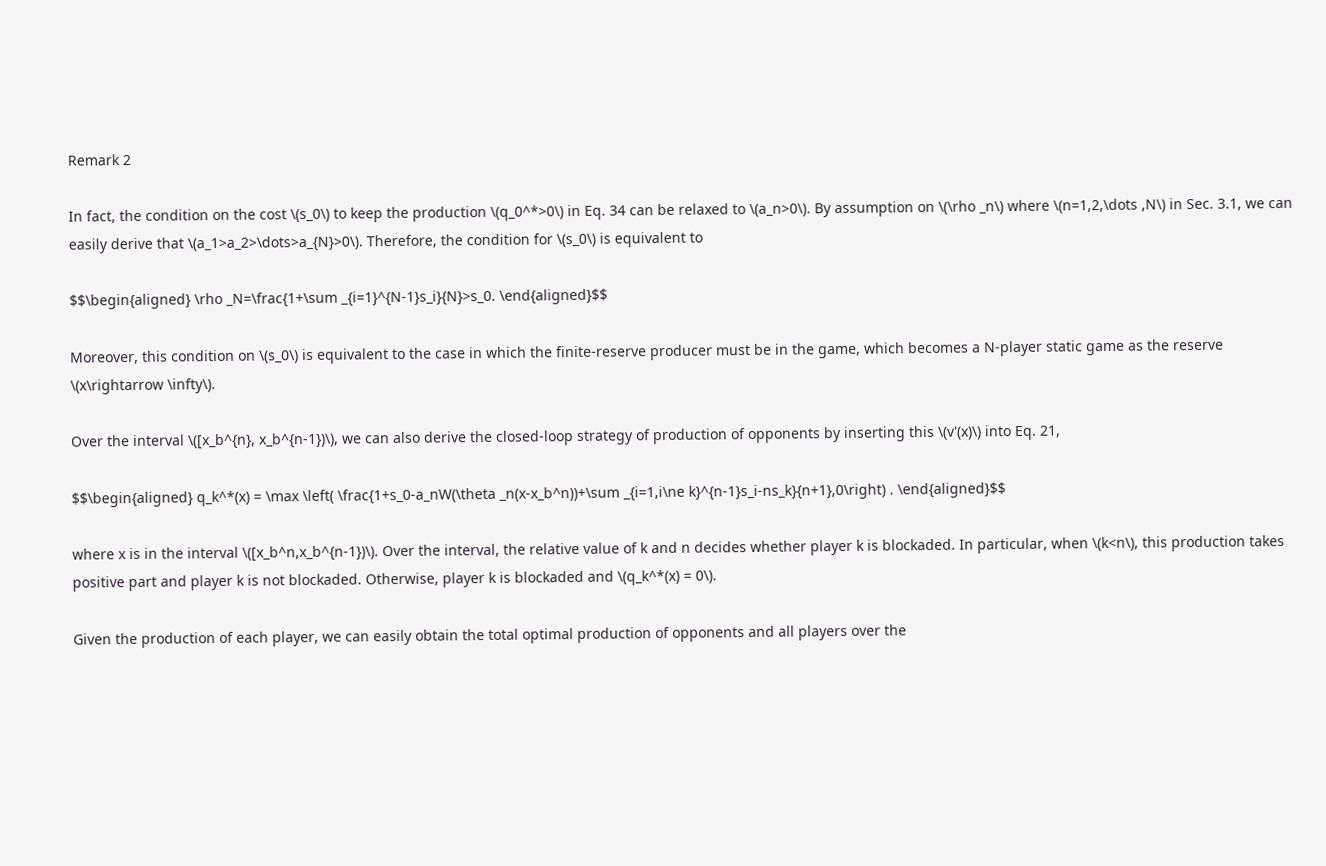Remark 2

In fact, the condition on the cost \(s_0\) to keep the production \(q_0^*>0\) in Eq. 34 can be relaxed to \(a_n>0\). By assumption on \(\rho _n\) where \(n=1,2,\dots ,N\) in Sec. 3.1, we can easily derive that \(a_1>a_2>\dots>a_{N}>0\). Therefore, the condition for \(s_0\) is equivalent to

$$\begin{aligned} \rho _N=\frac{1+\sum _{i=1}^{N-1}s_i}{N}>s_0. \end{aligned}$$

Moreover, this condition on \(s_0\) is equivalent to the case in which the finite-reserve producer must be in the game, which becomes a N-player static game as the reserve \(x\rightarrow \infty\).

Over the interval \([x_b^{n}, x_b^{n-1})\), we can also derive the closed-loop strategy of production of opponents by inserting this \(v'(x)\) into Eq. 21,

$$\begin{aligned} q_k^*(x) = \max \left( \frac{1+s_0-a_nW(\theta _n(x-x_b^n))+\sum _{i=1,i\ne k}^{n-1}s_i-ns_k}{n+1},0\right) . \end{aligned}$$

where x is in the interval \([x_b^n,x_b^{n-1})\). Over the interval, the relative value of k and n decides whether player k is blockaded. In particular, when \(k<n\), this production takes positive part and player k is not blockaded. Otherwise, player k is blockaded and \(q_k^*(x) = 0\).

Given the production of each player, we can easily obtain the total optimal production of opponents and all players over the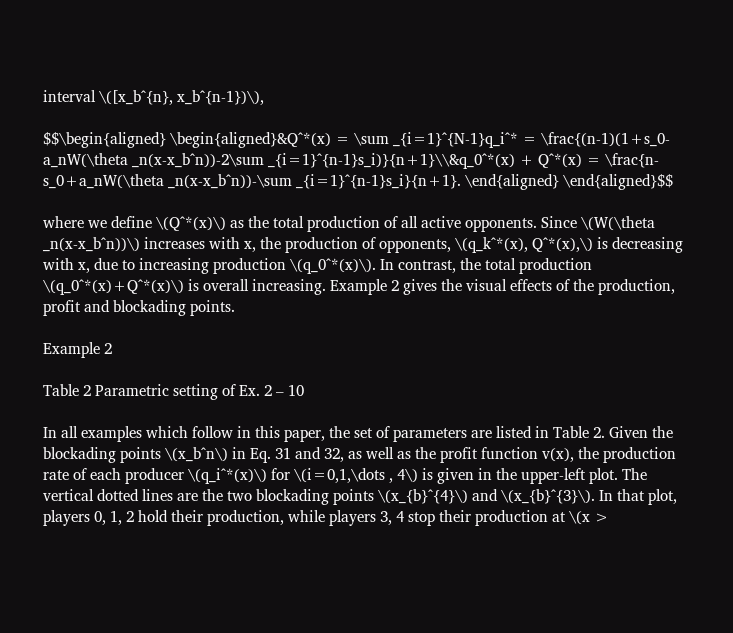interval \([x_b^{n}, x_b^{n-1})\),

$$\begin{aligned} \begin{aligned}&Q^*(x) = \sum _{i=1}^{N-1}q_i^* = \frac{(n-1)(1+s_0-a_nW(\theta _n(x-x_b^n))-2\sum _{i=1}^{n-1}s_i)}{n+1}\\&q_0^*(x) + Q^*(x) = \frac{n-s_0+a_nW(\theta _n(x-x_b^n))-\sum _{i=1}^{n-1}s_i}{n+1}. \end{aligned} \end{aligned}$$

where we define \(Q^*(x)\) as the total production of all active opponents. Since \(W(\theta _n(x-x_b^n))\) increases with x, the production of opponents, \(q_k^*(x), Q^*(x),\) is decreasing with x, due to increasing production \(q_0^*(x)\). In contrast, the total production \(q_0^*(x)+Q^*(x)\) is overall increasing. Example 2 gives the visual effects of the production, profit and blockading points.

Example 2

Table 2 Parametric setting of Ex. 2 – 10

In all examples which follow in this paper, the set of parameters are listed in Table 2. Given the blockading points \(x_b^n\) in Eq. 31 and 32, as well as the profit function v(x), the production rate of each producer \(q_i^*(x)\) for \(i=0,1,\dots , 4\) is given in the upper-left plot. The vertical dotted lines are the two blockading points \(x_{b}^{4}\) and \(x_{b}^{3}\). In that plot, players 0, 1, 2 hold their production, while players 3, 4 stop their production at \(x >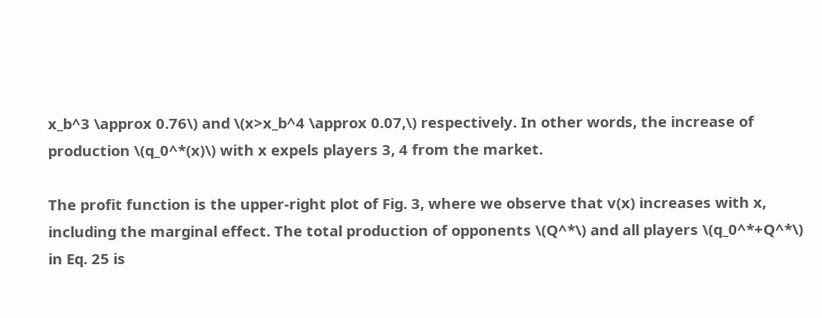x_b^3 \approx 0.76\) and \(x>x_b^4 \approx 0.07,\) respectively. In other words, the increase of production \(q_0^*(x)\) with x expels players 3, 4 from the market.

The profit function is the upper-right plot of Fig. 3, where we observe that v(x) increases with x, including the marginal effect. The total production of opponents \(Q^*\) and all players \(q_0^*+Q^*\) in Eq. 25 is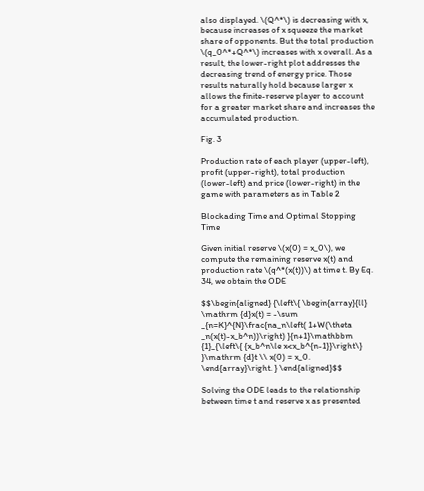also displayed. \(Q^*\) is decreasing with x, because increases of x squeeze the market share of opponents. But the total production \(q_0^*+Q^*\) increases with x overall. As a result, the lower-right plot addresses the decreasing trend of energy price. Those results naturally hold because larger x allows the finite-reserve player to account for a greater market share and increases the accumulated production.

Fig. 3

Production rate of each player (upper-left), profit (upper-right), total production (lower-left) and price (lower-right) in the game with parameters as in Table 2

Blockading Time and Optimal Stopping Time

Given initial reserve \(x(0) = x_0\), we compute the remaining reserve x(t) and production rate \(q^*(x(t))\) at time t. By Eq. 34, we obtain the ODE

$$\begin{aligned} {\left\{ \begin{array}{ll} \mathrm {d}x(t) = -\sum _{n=K}^{N}\frac{na_n\left( 1+W(\theta _n(x(t)-x_b^n))\right) }{n+1}\mathbbm {1}_{\left\{ {x_b^n\le x<x_b^{n-1}}\right\} }\mathrm {d}t \\ x(0) = x_0. \end{array}\right. } \end{aligned}$$

Solving the ODE leads to the relationship between time t and reserve x as presented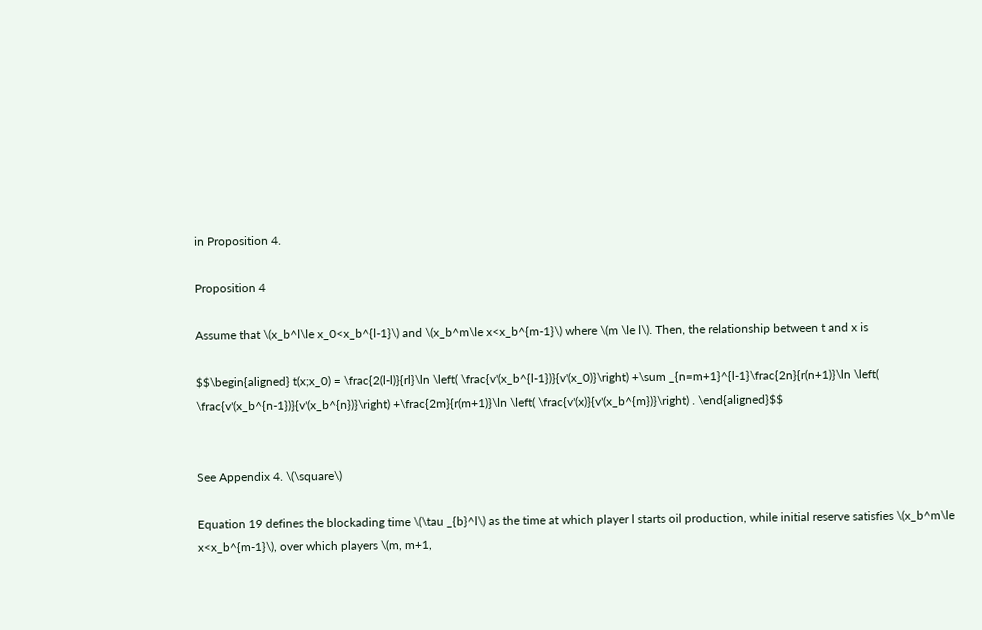in Proposition 4.

Proposition 4

Assume that \(x_b^l\le x_0<x_b^{l-1}\) and \(x_b^m\le x<x_b^{m-1}\) where \(m \le l\). Then, the relationship between t and x is

$$\begin{aligned} t(x;x_0) = \frac{2(l-l)}{rl}\ln \left( \frac{v'(x_b^{l-1})}{v'(x_0)}\right) +\sum _{n=m+1}^{l-1}\frac{2n}{r(n+1)}\ln \left( \frac{v'(x_b^{n-1})}{v'(x_b^{n})}\right) +\frac{2m}{r(m+1)}\ln \left( \frac{v'(x)}{v'(x_b^{m})}\right) . \end{aligned}$$


See Appendix 4. \(\square\)

Equation 19 defines the blockading time \(\tau _{b}^l\) as the time at which player l starts oil production, while initial reserve satisfies \(x_b^m\le x<x_b^{m-1}\), over which players \(m, m+1,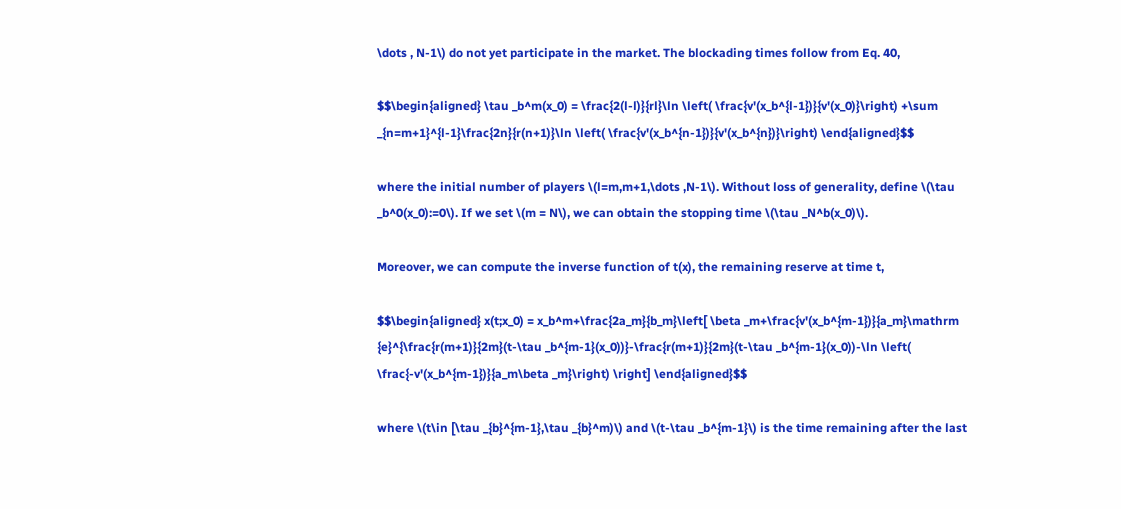\dots , N-1\) do not yet participate in the market. The blockading times follow from Eq. 40,

$$\begin{aligned} \tau _b^m(x_0) = \frac{2(l-l)}{rl}\ln \left( \frac{v'(x_b^{l-1})}{v'(x_0)}\right) +\sum _{n=m+1}^{l-1}\frac{2n}{r(n+1)}\ln \left( \frac{v'(x_b^{n-1})}{v'(x_b^{n})}\right) \end{aligned}$$

where the initial number of players \(l=m,m+1,\dots ,N-1\). Without loss of generality, define \(\tau _b^0(x_0):=0\). If we set \(m = N\), we can obtain the stopping time \(\tau _N^b(x_0)\).

Moreover, we can compute the inverse function of t(x), the remaining reserve at time t,

$$\begin{aligned} x(t;x_0) = x_b^m+\frac{2a_m}{b_m}\left[ \beta _m+\frac{v'(x_b^{m-1})}{a_m}\mathrm {e}^{\frac{r(m+1)}{2m}(t-\tau _b^{m-1}(x_0))}-\frac{r(m+1)}{2m}(t-\tau _b^{m-1}(x_0))-\ln \left( \frac{-v'(x_b^{m-1})}{a_m\beta _m}\right) \right] \end{aligned}$$

where \(t\in [\tau _{b}^{m-1},\tau _{b}^m)\) and \(t-\tau _b^{m-1}\) is the time remaining after the last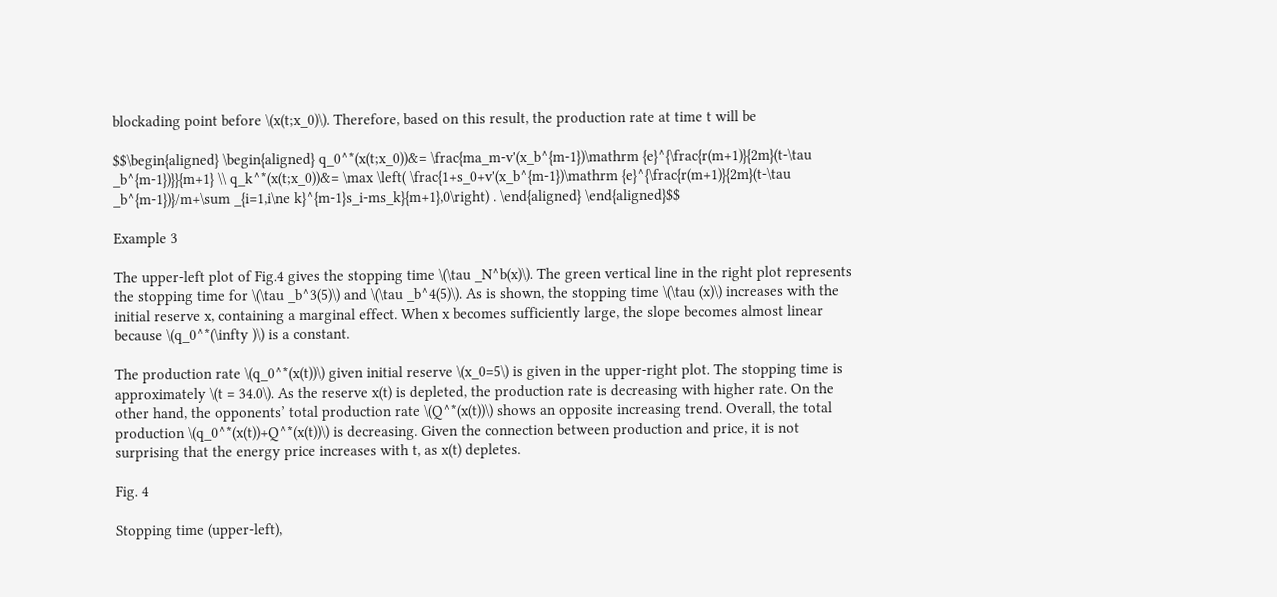blockading point before \(x(t;x_0)\). Therefore, based on this result, the production rate at time t will be

$$\begin{aligned} \begin{aligned} q_0^*(x(t;x_0))&= \frac{ma_m-v'(x_b^{m-1})\mathrm {e}^{\frac{r(m+1)}{2m}(t-\tau _b^{m-1})}}{m+1} \\ q_k^*(x(t;x_0))&= \max \left( \frac{1+s_0+v'(x_b^{m-1})\mathrm {e}^{\frac{r(m+1)}{2m}(t-\tau _b^{m-1})}/m+\sum _{i=1,i\ne k}^{m-1}s_i-ms_k}{m+1},0\right) . \end{aligned} \end{aligned}$$

Example 3

The upper-left plot of Fig.4 gives the stopping time \(\tau _N^b(x)\). The green vertical line in the right plot represents the stopping time for \(\tau _b^3(5)\) and \(\tau _b^4(5)\). As is shown, the stopping time \(\tau (x)\) increases with the initial reserve x, containing a marginal effect. When x becomes sufficiently large, the slope becomes almost linear because \(q_0^*(\infty )\) is a constant.

The production rate \(q_0^*(x(t))\) given initial reserve \(x_0=5\) is given in the upper-right plot. The stopping time is approximately \(t = 34.0\). As the reserve x(t) is depleted, the production rate is decreasing with higher rate. On the other hand, the opponents’ total production rate \(Q^*(x(t))\) shows an opposite increasing trend. Overall, the total production \(q_0^*(x(t))+Q^*(x(t))\) is decreasing. Given the connection between production and price, it is not surprising that the energy price increases with t, as x(t) depletes.

Fig. 4

Stopping time (upper-left),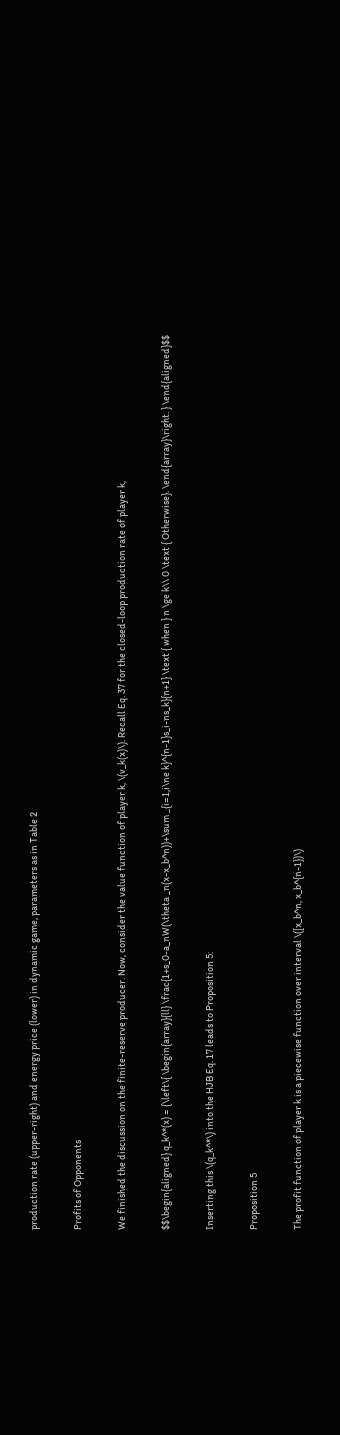production rate (upper-right) and energy price (lower) in dynamic game, parameters as in Table 2

Profits of Opponents

We finished the discussion on the finite-reserve producer. Now, consider the value function of player k, \(v_k(x)\). Recall Eq. 37 for the closed-loop production rate of player k,

$$\begin{aligned} q_k^*(x) = {\left\{ \begin{array}{ll} \frac{1+s_0-a_nW(\theta _n(x-x_b^n))+\sum _{i=1,i\ne k}^{n-1}s_i-ns_k}{n+1} \text { when } n \ge k\\ 0 \text { Otherwise}. \end{array}\right. } \end{aligned}$$

Inserting this \(q_k^*\) into the HJB Eq. 17 leads to Proposition 5:

Proposition 5

The profit function of player k is a piecewise function over interval \([x_b^n, x_b^{n-1})\)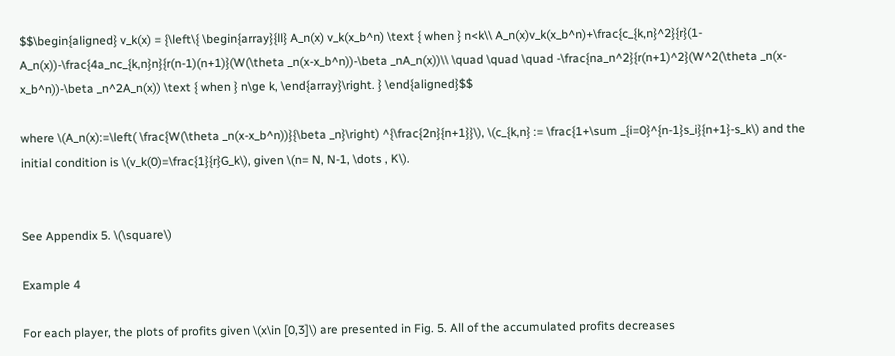$$\begin{aligned} v_k(x) = {\left\{ \begin{array}{ll} A_n(x) v_k(x_b^n) \text { when } n<k\\ A_n(x)v_k(x_b^n)+\frac{c_{k,n}^2}{r}(1-A_n(x))-\frac{4a_nc_{k,n}n}{r(n-1)(n+1)}(W(\theta _n(x-x_b^n))-\beta _nA_n(x))\\ \quad \quad \quad -\frac{na_n^2}{r(n+1)^2}(W^2(\theta _n(x-x_b^n))-\beta _n^2A_n(x)) \text { when } n\ge k, \end{array}\right. } \end{aligned}$$

where \(A_n(x):=\left( \frac{W(\theta _n(x-x_b^n))}{\beta _n}\right) ^{\frac{2n}{n+1}}\), \(c_{k,n} := \frac{1+\sum _{i=0}^{n-1}s_i}{n+1}-s_k\) and the initial condition is \(v_k(0)=\frac{1}{r}G_k\), given \(n= N, N-1, \dots , K\).


See Appendix 5. \(\square\)

Example 4

For each player, the plots of profits given \(x\in [0,3]\) are presented in Fig. 5. All of the accumulated profits decreases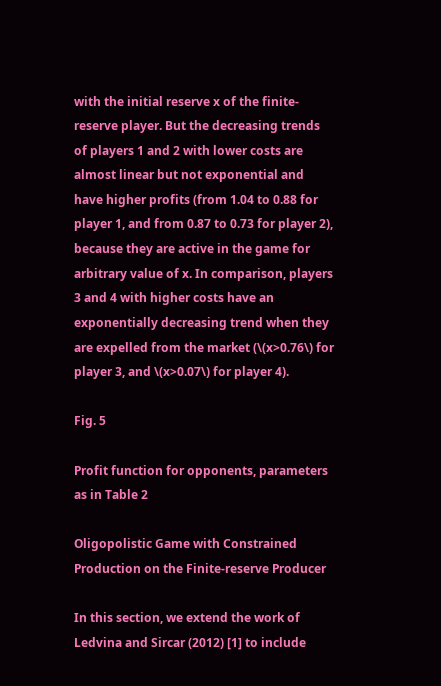with the initial reserve x of the finite-reserve player. But the decreasing trends of players 1 and 2 with lower costs are almost linear but not exponential and have higher profits (from 1.04 to 0.88 for player 1, and from 0.87 to 0.73 for player 2), because they are active in the game for arbitrary value of x. In comparison, players 3 and 4 with higher costs have an exponentially decreasing trend when they are expelled from the market (\(x>0.76\) for player 3, and \(x>0.07\) for player 4).

Fig. 5

Profit function for opponents, parameters as in Table 2

Oligopolistic Game with Constrained Production on the Finite-reserve Producer

In this section, we extend the work of Ledvina and Sircar (2012) [1] to include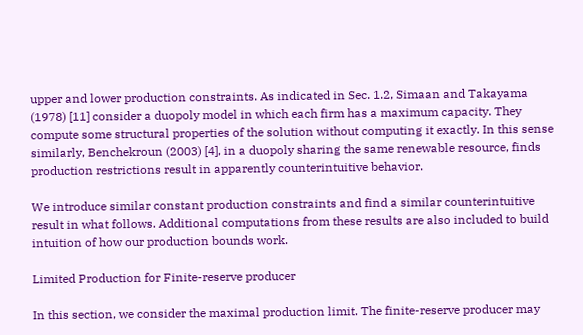upper and lower production constraints. As indicated in Sec. 1.2, Simaan and Takayama (1978) [11] consider a duopoly model in which each firm has a maximum capacity. They compute some structural properties of the solution without computing it exactly. In this sense similarly, Benchekroun (2003) [4], in a duopoly sharing the same renewable resource, finds production restrictions result in apparently counterintuitive behavior.

We introduce similar constant production constraints and find a similar counterintuitive result in what follows. Additional computations from these results are also included to build intuition of how our production bounds work.

Limited Production for Finite-reserve producer

In this section, we consider the maximal production limit. The finite-reserve producer may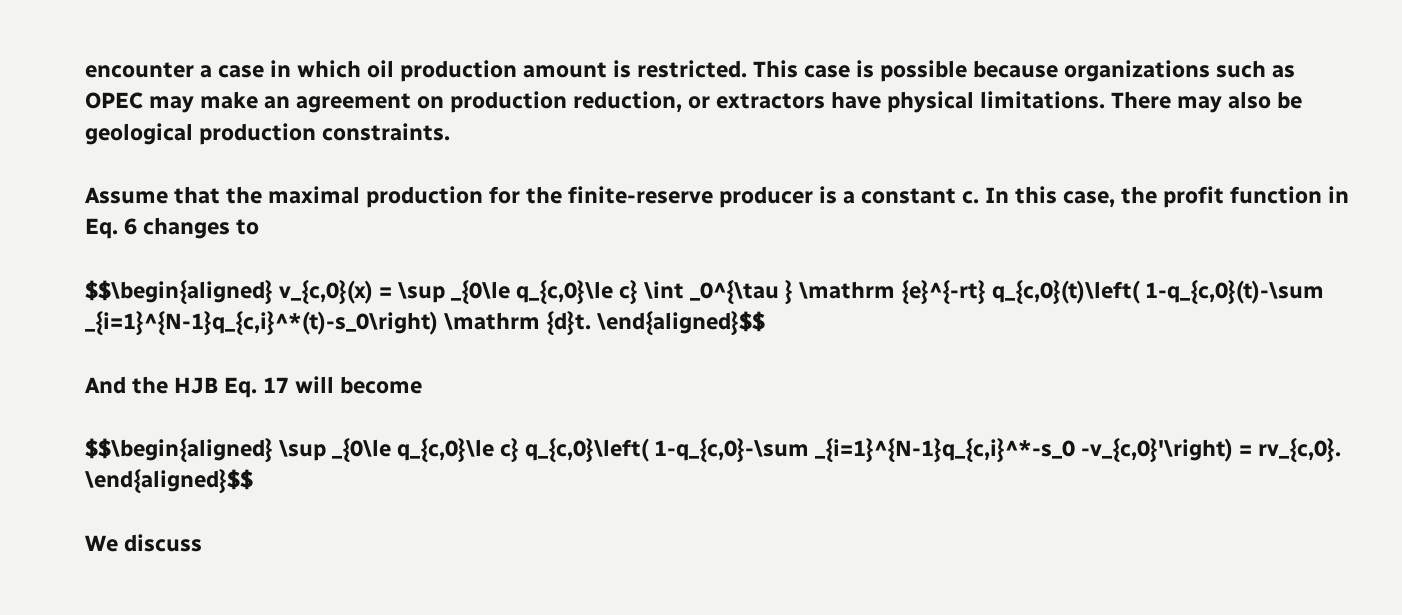encounter a case in which oil production amount is restricted. This case is possible because organizations such as OPEC may make an agreement on production reduction, or extractors have physical limitations. There may also be geological production constraints.

Assume that the maximal production for the finite-reserve producer is a constant c. In this case, the profit function in Eq. 6 changes to

$$\begin{aligned} v_{c,0}(x) = \sup _{0\le q_{c,0}\le c} \int _0^{\tau } \mathrm {e}^{-rt} q_{c,0}(t)\left( 1-q_{c,0}(t)-\sum _{i=1}^{N-1}q_{c,i}^*(t)-s_0\right) \mathrm {d}t. \end{aligned}$$

And the HJB Eq. 17 will become

$$\begin{aligned} \sup _{0\le q_{c,0}\le c} q_{c,0}\left( 1-q_{c,0}-\sum _{i=1}^{N-1}q_{c,i}^*-s_0 -v_{c,0}'\right) = rv_{c,0}. \end{aligned}$$

We discuss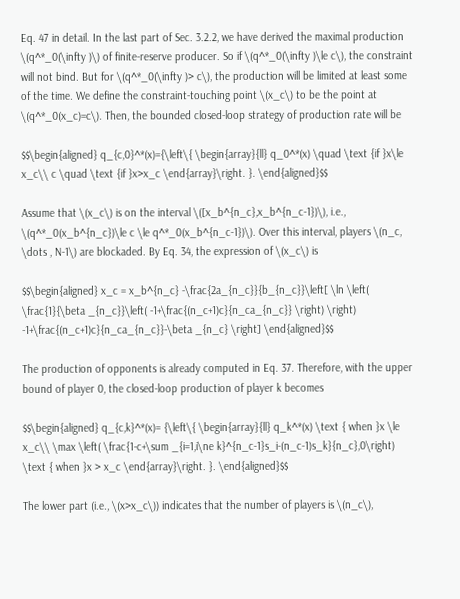Eq. 47 in detail. In the last part of Sec. 3.2.2, we have derived the maximal production \(q^*_0(\infty )\) of finite-reserve producer. So if \(q^*_0(\infty )\le c\), the constraint will not bind. But for \(q^*_0(\infty )> c\), the production will be limited at least some of the time. We define the constraint-touching point \(x_c\) to be the point at \(q^*_0(x_c)=c\). Then, the bounded closed-loop strategy of production rate will be

$$\begin{aligned} q_{c,0}^*(x)={\left\{ \begin{array}{ll} q_0^*(x) \quad \text {if }x\le x_c\\ c \quad \text {if }x>x_c \end{array}\right. }. \end{aligned}$$

Assume that \(x_c\) is on the interval \([x_b^{n_c},x_b^{n_c-1})\), i.e., \(q^*_0(x_b^{n_c})\le c \le q^*_0(x_b^{n_c-1})\). Over this interval, players \(n_c, \dots , N-1\) are blockaded. By Eq. 34, the expression of \(x_c\) is

$$\begin{aligned} x_c = x_b^{n_c} -\frac{2a_{n_c}}{b_{n_c}}\left[ \ln \left( \frac{1}{\beta _{n_c}}\left( -1+\frac{(n_c+1)c}{n_ca_{n_c}} \right) \right) -1+\frac{(n_c+1)c}{n_ca_{n_c}}-\beta _{n_c} \right] \end{aligned}$$

The production of opponents is already computed in Eq. 37. Therefore, with the upper bound of player 0, the closed-loop production of player k becomes

$$\begin{aligned} q_{c,k}^*(x)= {\left\{ \begin{array}{ll} q_k^*(x) \text { when }x \le x_c\\ \max \left( \frac{1-c+\sum _{i=1,i\ne k}^{n_c-1}s_i-(n_c-1)s_k}{n_c},0\right) \text { when }x > x_c \end{array}\right. }. \end{aligned}$$

The lower part (i.e., \(x>x_c\)) indicates that the number of players is \(n_c\),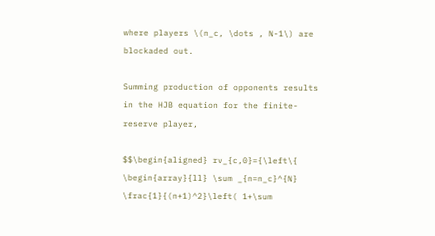where players \(n_c, \dots , N-1\) are blockaded out.

Summing production of opponents results in the HJB equation for the finite-reserve player,

$$\begin{aligned} rv_{c,0}={\left\{ \begin{array}{ll} \sum _{n=n_c}^{N} \frac{1}{(n+1)^2}\left( 1+\sum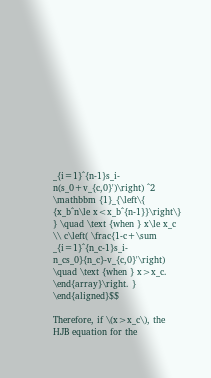_{i=1}^{n-1}s_i-n(s_0+v_{c,0}')\right) ^2 \mathbbm {1}_{\left\{ {x_b^n\le x<x_b^{n-1}}\right\} } \quad \text {when } x\le x_c \\ c\left( \frac{1-c+\sum _{i=1}^{n_c-1}s_i-n_cs_0}{n_c}-v_{c,0}'\right) \quad \text {when } x>x_c. \end{array}\right. } \end{aligned}$$

Therefore, if \(x>x_c\), the HJB equation for the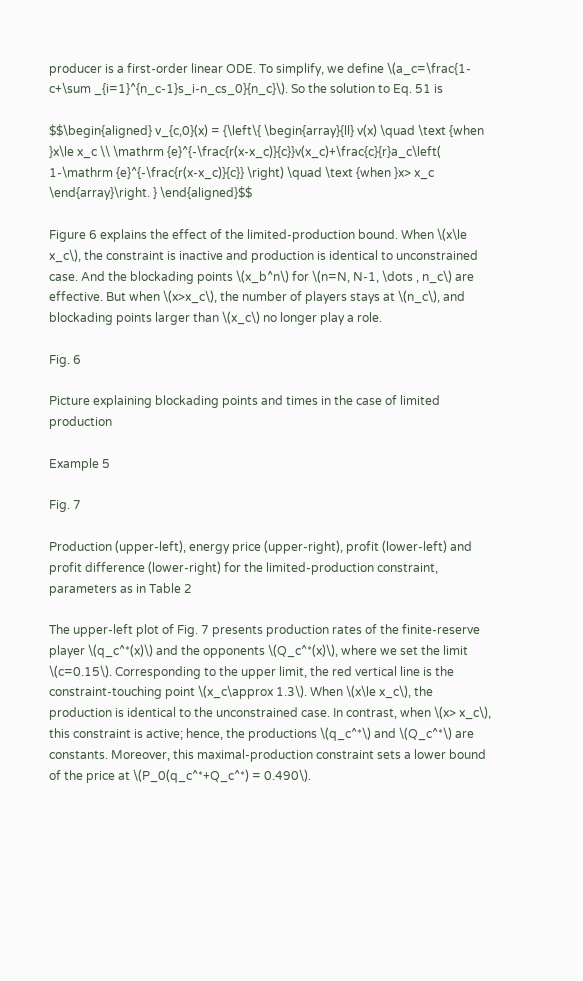producer is a first-order linear ODE. To simplify, we define \(a_c=\frac{1-c+\sum _{i=1}^{n_c-1}s_i-n_cs_0}{n_c}\). So the solution to Eq. 51 is

$$\begin{aligned} v_{c,0}(x) = {\left\{ \begin{array}{ll} v(x) \quad \text {when }x\le x_c \\ \mathrm {e}^{-\frac{r(x-x_c)}{c}}v(x_c)+\frac{c}{r}a_c\left( 1-\mathrm {e}^{-\frac{r(x-x_c)}{c}} \right) \quad \text {when }x> x_c \end{array}\right. } \end{aligned}$$

Figure 6 explains the effect of the limited-production bound. When \(x\le x_c\), the constraint is inactive and production is identical to unconstrained case. And the blockading points \(x_b^n\) for \(n=N, N-1, \dots , n_c\) are effective. But when \(x>x_c\), the number of players stays at \(n_c\), and blockading points larger than \(x_c\) no longer play a role.

Fig. 6

Picture explaining blockading points and times in the case of limited production

Example 5

Fig. 7

Production (upper-left), energy price (upper-right), profit (lower-left) and profit difference (lower-right) for the limited-production constraint, parameters as in Table 2

The upper-left plot of Fig. 7 presents production rates of the finite-reserve player \(q_c^*(x)\) and the opponents \(Q_c^*(x)\), where we set the limit \(c=0.15\). Corresponding to the upper limit, the red vertical line is the constraint-touching point \(x_c\approx 1.3\). When \(x\le x_c\), the production is identical to the unconstrained case. In contrast, when \(x> x_c\), this constraint is active; hence, the productions \(q_c^*\) and \(Q_c^*\) are constants. Moreover, this maximal-production constraint sets a lower bound of the price at \(P_0(q_c^*+Q_c^*) = 0.490\).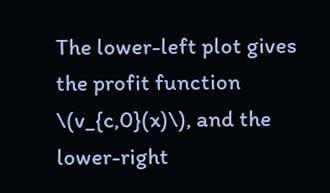The lower-left plot gives the profit function \(v_{c,0}(x)\), and the lower-right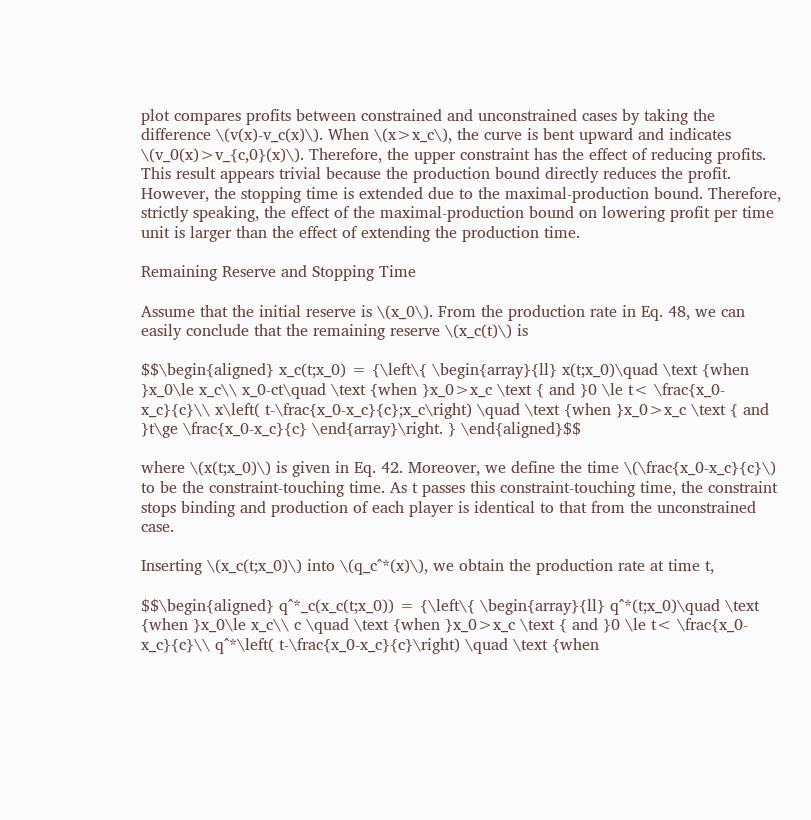plot compares profits between constrained and unconstrained cases by taking the difference \(v(x)-v_c(x)\). When \(x>x_c\), the curve is bent upward and indicates \(v_0(x)>v_{c,0}(x)\). Therefore, the upper constraint has the effect of reducing profits. This result appears trivial because the production bound directly reduces the profit. However, the stopping time is extended due to the maximal-production bound. Therefore, strictly speaking, the effect of the maximal-production bound on lowering profit per time unit is larger than the effect of extending the production time.

Remaining Reserve and Stopping Time

Assume that the initial reserve is \(x_0\). From the production rate in Eq. 48, we can easily conclude that the remaining reserve \(x_c(t)\) is

$$\begin{aligned} x_c(t;x_0) = {\left\{ \begin{array}{ll} x(t;x_0)\quad \text {when }x_0\le x_c\\ x_0-ct\quad \text {when }x_0>x_c \text { and }0 \le t< \frac{x_0-x_c}{c}\\ x\left( t-\frac{x_0-x_c}{c};x_c\right) \quad \text {when }x_0>x_c \text { and }t\ge \frac{x_0-x_c}{c} \end{array}\right. } \end{aligned}$$

where \(x(t;x_0)\) is given in Eq. 42. Moreover, we define the time \(\frac{x_0-x_c}{c}\) to be the constraint-touching time. As t passes this constraint-touching time, the constraint stops binding and production of each player is identical to that from the unconstrained case.

Inserting \(x_c(t;x_0)\) into \(q_c^*(x)\), we obtain the production rate at time t,

$$\begin{aligned} q^*_c(x_c(t;x_0)) = {\left\{ \begin{array}{ll} q^*(t;x_0)\quad \text {when }x_0\le x_c\\ c \quad \text {when }x_0>x_c \text { and }0 \le t< \frac{x_0-x_c}{c}\\ q^*\left( t-\frac{x_0-x_c}{c}\right) \quad \text {when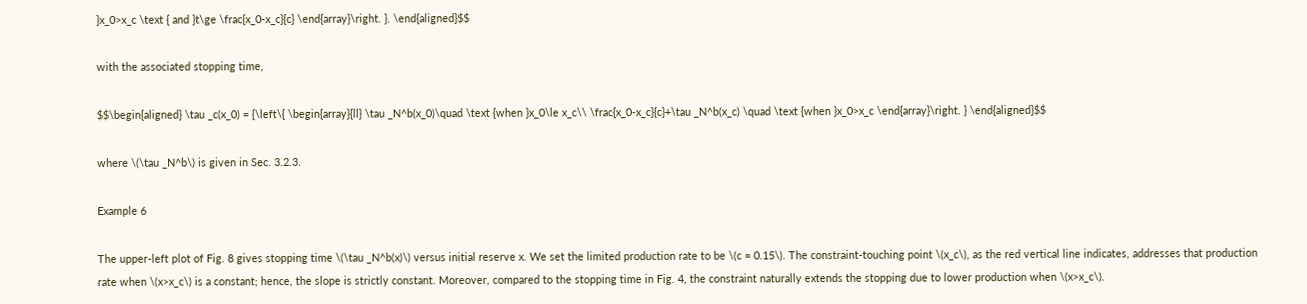}x_0>x_c \text { and }t\ge \frac{x_0-x_c}{c} \end{array}\right. }. \end{aligned}$$

with the associated stopping time,

$$\begin{aligned} \tau _c(x_0) = {\left\{ \begin{array}{ll} \tau _N^b(x_0)\quad \text {when }x_0\le x_c\\ \frac{x_0-x_c}{c}+\tau _N^b(x_c) \quad \text {when }x_0>x_c \end{array}\right. } \end{aligned}$$

where \(\tau _N^b\) is given in Sec. 3.2.3.

Example 6

The upper-left plot of Fig. 8 gives stopping time \(\tau _N^b(x)\) versus initial reserve x. We set the limited production rate to be \(c = 0.15\). The constraint-touching point \(x_c\), as the red vertical line indicates, addresses that production rate when \(x>x_c\) is a constant; hence, the slope is strictly constant. Moreover, compared to the stopping time in Fig. 4, the constraint naturally extends the stopping due to lower production when \(x>x_c\).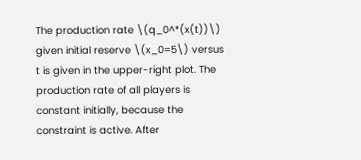The production rate \(q_0^*(x(t))\) given initial reserve \(x_0=5\) versus t is given in the upper-right plot. The production rate of all players is constant initially, because the constraint is active. After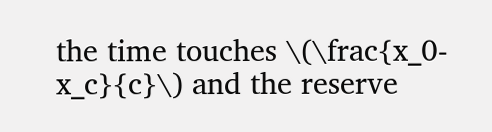the time touches \(\frac{x_0-x_c}{c}\) and the reserve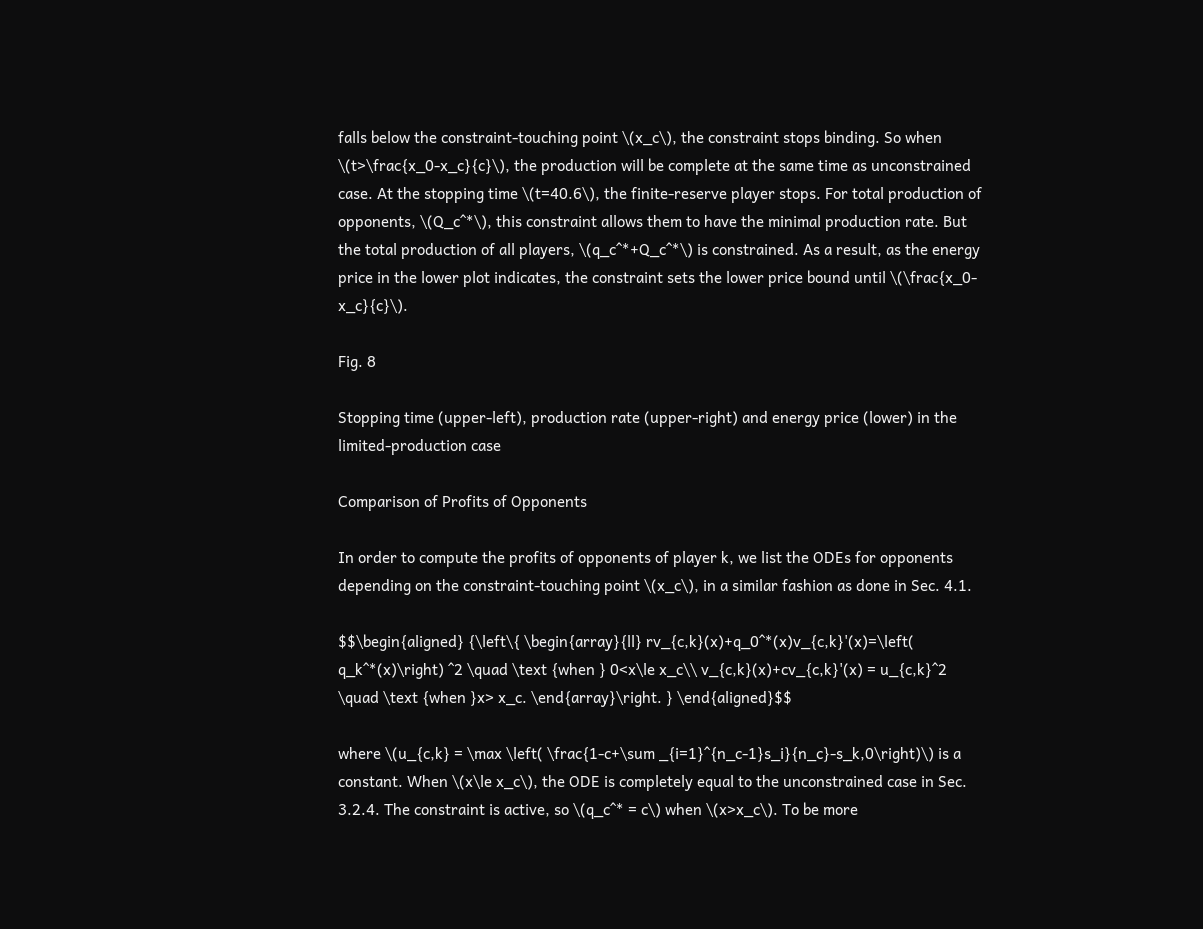falls below the constraint-touching point \(x_c\), the constraint stops binding. So when \(t>\frac{x_0-x_c}{c}\), the production will be complete at the same time as unconstrained case. At the stopping time \(t=40.6\), the finite-reserve player stops. For total production of opponents, \(Q_c^*\), this constraint allows them to have the minimal production rate. But the total production of all players, \(q_c^*+Q_c^*\) is constrained. As a result, as the energy price in the lower plot indicates, the constraint sets the lower price bound until \(\frac{x_0-x_c}{c}\).

Fig. 8

Stopping time (upper-left), production rate (upper-right) and energy price (lower) in the limited-production case

Comparison of Profits of Opponents

In order to compute the profits of opponents of player k, we list the ODEs for opponents depending on the constraint-touching point \(x_c\), in a similar fashion as done in Sec. 4.1.

$$\begin{aligned} {\left\{ \begin{array}{ll} rv_{c,k}(x)+q_0^*(x)v_{c,k}'(x)=\left( q_k^*(x)\right) ^2 \quad \text {when } 0<x\le x_c\\ v_{c,k}(x)+cv_{c,k}'(x) = u_{c,k}^2 \quad \text {when }x> x_c. \end{array}\right. } \end{aligned}$$

where \(u_{c,k} = \max \left( \frac{1-c+\sum _{i=1}^{n_c-1}s_i}{n_c}-s_k,0\right)\) is a constant. When \(x\le x_c\), the ODE is completely equal to the unconstrained case in Sec. 3.2.4. The constraint is active, so \(q_c^* = c\) when \(x>x_c\). To be more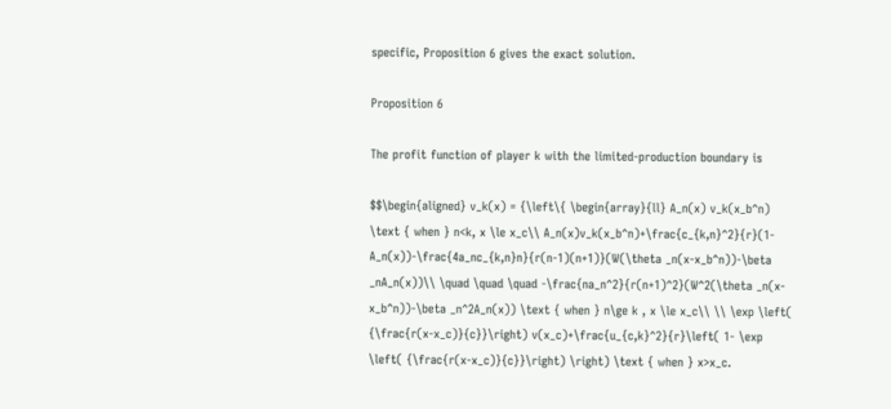specific, Proposition 6 gives the exact solution.

Proposition 6

The profit function of player k with the limited-production boundary is

$$\begin{aligned} v_k(x) = {\left\{ \begin{array}{ll} A_n(x) v_k(x_b^n) \text { when } n<k, x \le x_c\\ A_n(x)v_k(x_b^n)+\frac{c_{k,n}^2}{r}(1-A_n(x))-\frac{4a_nc_{k,n}n}{r(n-1)(n+1)}(W(\theta _n(x-x_b^n))-\beta _nA_n(x))\\ \quad \quad \quad -\frac{na_n^2}{r(n+1)^2}(W^2(\theta _n(x-x_b^n))-\beta _n^2A_n(x)) \text { when } n\ge k , x \le x_c\\ \\ \exp \left( {\frac{r(x-x_c)}{c}}\right) v(x_c)+\frac{u_{c,k}^2}{r}\left( 1- \exp \left( {\frac{r(x-x_c)}{c}}\right) \right) \text { when } x>x_c.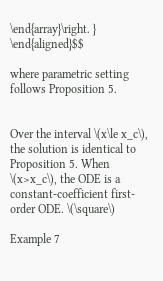\end{array}\right. } \end{aligned}$$

where parametric setting follows Proposition 5.


Over the interval \(x\le x_c\), the solution is identical to Proposition 5. When \(x>x_c\), the ODE is a constant-coefficient first-order ODE. \(\square\)

Example 7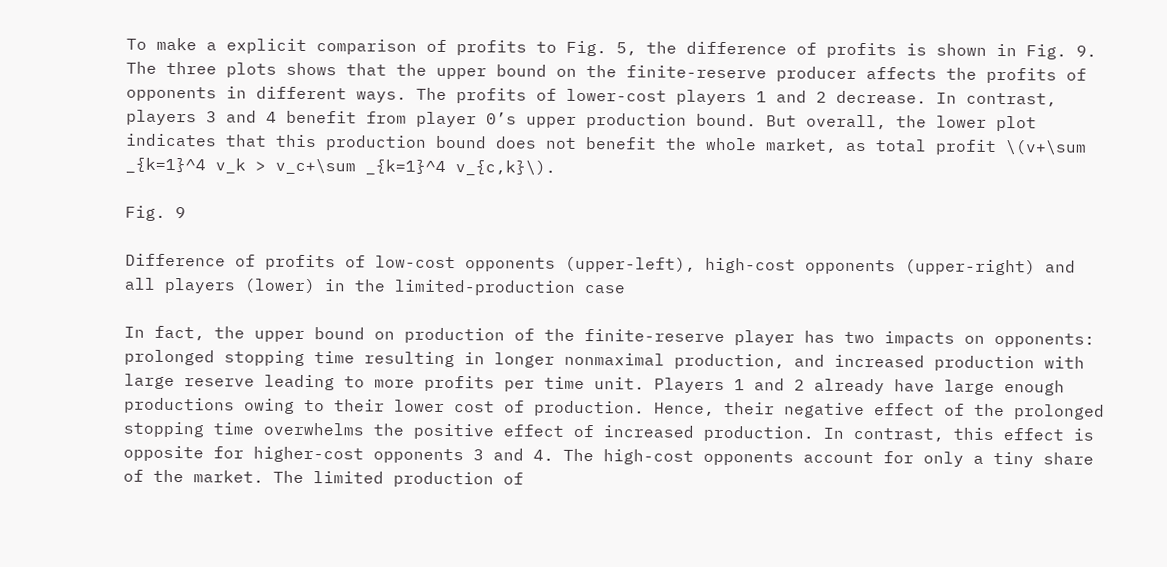To make a explicit comparison of profits to Fig. 5, the difference of profits is shown in Fig. 9. The three plots shows that the upper bound on the finite-reserve producer affects the profits of opponents in different ways. The profits of lower-cost players 1 and 2 decrease. In contrast, players 3 and 4 benefit from player 0’s upper production bound. But overall, the lower plot indicates that this production bound does not benefit the whole market, as total profit \(v+\sum _{k=1}^4 v_k > v_c+\sum _{k=1}^4 v_{c,k}\).

Fig. 9

Difference of profits of low-cost opponents (upper-left), high-cost opponents (upper-right) and all players (lower) in the limited-production case

In fact, the upper bound on production of the finite-reserve player has two impacts on opponents: prolonged stopping time resulting in longer nonmaximal production, and increased production with large reserve leading to more profits per time unit. Players 1 and 2 already have large enough productions owing to their lower cost of production. Hence, their negative effect of the prolonged stopping time overwhelms the positive effect of increased production. In contrast, this effect is opposite for higher-cost opponents 3 and 4. The high-cost opponents account for only a tiny share of the market. The limited production of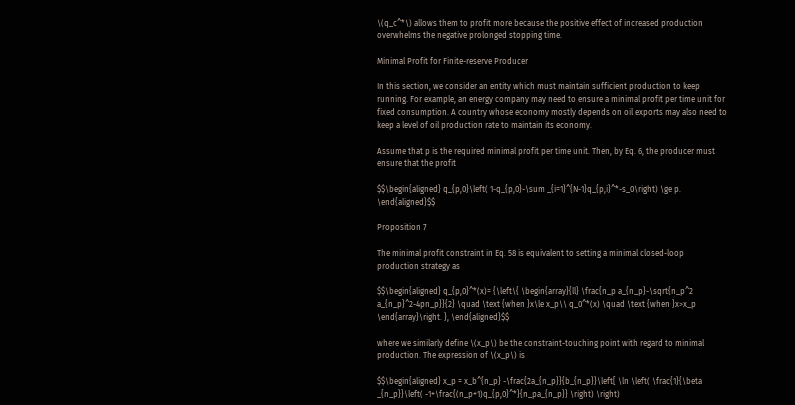\(q_c^*\) allows them to profit more because the positive effect of increased production overwhelms the negative prolonged stopping time.

Minimal Profit for Finite-reserve Producer

In this section, we consider an entity which must maintain sufficient production to keep running. For example, an energy company may need to ensure a minimal profit per time unit for fixed consumption. A country whose economy mostly depends on oil exports may also need to keep a level of oil production rate to maintain its economy.

Assume that p is the required minimal profit per time unit. Then, by Eq. 6, the producer must ensure that the profit

$$\begin{aligned} q_{p,0}\left( 1-q_{p,0}-\sum _{i=1}^{N-1}q_{p,i}^*-s_0\right) \ge p. \end{aligned}$$

Proposition 7

The minimal profit constraint in Eq. 58 is equivalent to setting a minimal closed-loop production strategy as

$$\begin{aligned} q_{p,0}^*(x)= {\left\{ \begin{array}{ll} \frac{n_p a_{n_p}-\sqrt{n_p^2 a_{n_p}^2-4pn_p}}{2} \quad \text {when }x\le x_p\\ q_0^*(x) \quad \text {when }x>x_p \end{array}\right. }, \end{aligned}$$

where we similarly define \(x_p\) be the constraint-touching point with regard to minimal production. The expression of \(x_p\) is

$$\begin{aligned} x_p = x_b^{n_p} -\frac{2a_{n_p}}{b_{n_p}}\left[ \ln \left( \frac{1}{\beta _{n_p}}\left( -1+\frac{(n_p+1)q_{p,0}^*}{n_pa_{n_p}} \right) \right)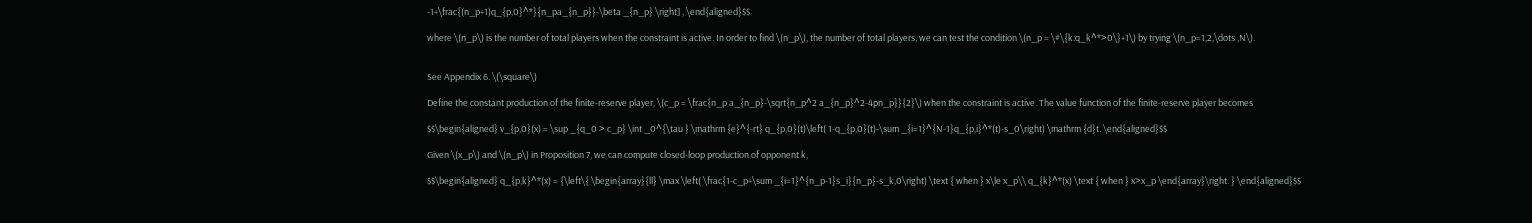-1+\frac{(n_p+1)q_{p,0}^*}{n_pa_{n_p}}-\beta _{n_p} \right] , \end{aligned}$$

where \(n_p\) is the number of total players when the constraint is active. In order to find \(n_p\), the number of total players, we can test the condition \(n_p = \#\{k:q_k^*>0\}+1\) by trying \(n_p=1,2,\dots ,N\).


See Appendix 6. \(\square\)

Define the constant production of the finite-reserve player, \(c_p = \frac{n_p a_{n_p}-\sqrt{n_p^2 a_{n_p}^2-4pn_p}}{2}\) when the constraint is active. The value function of the finite-reserve player becomes

$$\begin{aligned} v_{p,0}(x) = \sup _{q_0 > c_p} \int _0^{\tau } \mathrm {e}^{-rt} q_{p,0}(t)\left( 1-q_{p,0}(t)-\sum _{i=1}^{N-1}q_{p,i}^*(t)-s_0\right) \mathrm {d}t. \end{aligned}$$

Given \(x_p\) and \(n_p\) in Proposition 7, we can compute closed-loop production of opponent k,

$$\begin{aligned} q_{p,k}^*(x) = {\left\{ \begin{array}{ll} \max \left( \frac{1-c_p+\sum _{i=1}^{n_p-1}s_i}{n_p}-s_k,0\right) \text { when } x\le x_p\\ q_{k}^*(x) \text { when } x>x_p \end{array}\right. } \end{aligned}$$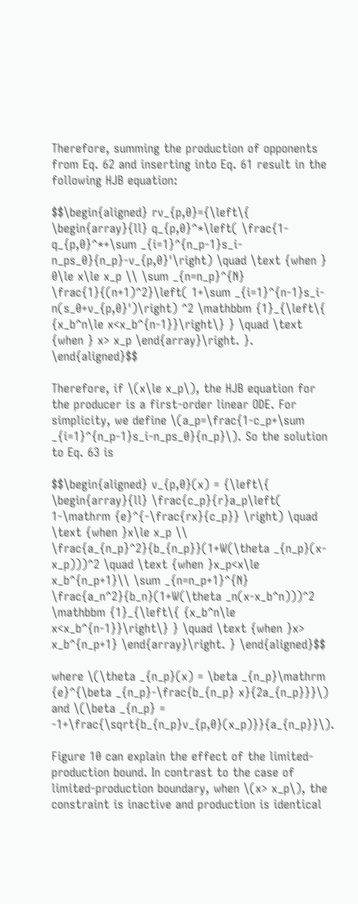Therefore, summing the production of opponents from Eq. 62 and inserting into Eq. 61 result in the following HJB equation:

$$\begin{aligned} rv_{p,0}={\left\{ \begin{array}{ll} q_{p,0}^*\left( \frac{1-q_{p,0}^*+\sum _{i=1}^{n_p-1}s_i-n_ps_0}{n_p}-v_{p,0}'\right) \quad \text {when } 0\le x\le x_p \\ \sum _{n=n_p}^{N} \frac{1}{(n+1)^2}\left( 1+\sum _{i=1}^{n-1}s_i-n(s_0+v_{p,0}')\right) ^2 \mathbbm {1}_{\left\{ {x_b^n\le x<x_b^{n-1}}\right\} } \quad \text {when } x> x_p \end{array}\right. }. \end{aligned}$$

Therefore, if \(x\le x_p\), the HJB equation for the producer is a first-order linear ODE. For simplicity, we define \(a_p=\frac{1-c_p+\sum _{i=1}^{n_p-1}s_i-n_ps_0}{n_p}\). So the solution to Eq. 63 is

$$\begin{aligned} v_{p,0}(x) = {\left\{ \begin{array}{ll} \frac{c_p}{r}a_p\left( 1-\mathrm {e}^{-\frac{rx}{c_p}} \right) \quad \text {when }x\le x_p \\ \frac{a_{n_p}^2}{b_{n_p}}(1+W(\theta _{n_p}(x-x_p)))^2 \quad \text {when }x_p<x\le x_b^{n_p+1}\\ \sum _{n=n_p+1}^{N} \frac{a_n^2}{b_n}(1+W(\theta _n(x-x_b^n)))^2 \mathbbm {1}_{\left\{ {x_b^n\le x<x_b^{n-1}}\right\} } \quad \text {when }x> x_b^{n_p+1} \end{array}\right. } \end{aligned}$$

where \(\theta _{n_p}(x) = \beta _{n_p}\mathrm {e}^{\beta _{n_p}-\frac{b_{n_p} x}{2a_{n_p}}}\) and \(\beta _{n_p} = -1+\frac{\sqrt{b_{n_p}v_{p,0}(x_p)}}{a_{n_p}}\).

Figure 10 can explain the effect of the limited-production bound. In contrast to the case of limited-production boundary, when \(x> x_p\), the constraint is inactive and production is identical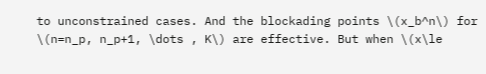to unconstrained cases. And the blockading points \(x_b^n\) for \(n=n_p, n_p+1, \dots , K\) are effective. But when \(x\le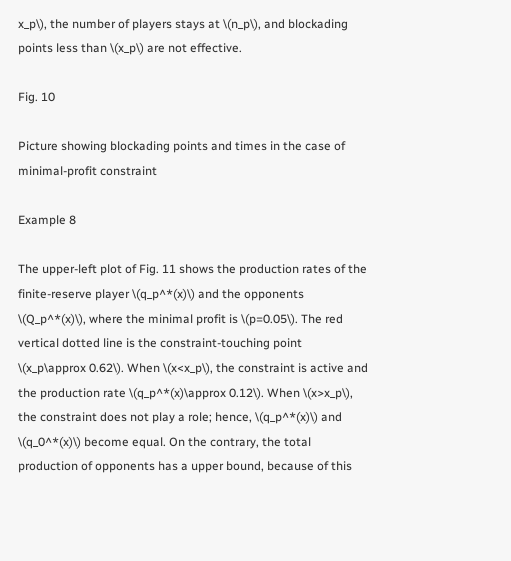x_p\), the number of players stays at \(n_p\), and blockading points less than \(x_p\) are not effective.

Fig. 10

Picture showing blockading points and times in the case of minimal-profit constraint

Example 8

The upper-left plot of Fig. 11 shows the production rates of the finite-reserve player \(q_p^*(x)\) and the opponents \(Q_p^*(x)\), where the minimal profit is \(p=0.05\). The red vertical dotted line is the constraint-touching point \(x_p\approx 0.62\). When \(x<x_p\), the constraint is active and the production rate \(q_p^*(x)\approx 0.12\). When \(x>x_p\), the constraint does not play a role; hence, \(q_p^*(x)\) and \(q_0^*(x)\) become equal. On the contrary, the total production of opponents has a upper bound, because of this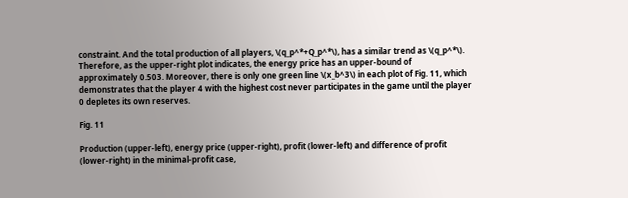constraint. And the total production of all players, \(q_p^*+Q_p^*\), has a similar trend as \(q_p^*\). Therefore, as the upper-right plot indicates, the energy price has an upper-bound of approximately 0.503. Moreover, there is only one green line \(x_b^3\) in each plot of Fig. 11, which demonstrates that the player 4 with the highest cost never participates in the game until the player 0 depletes its own reserves.

Fig. 11

Production (upper-left), energy price (upper-right), profit (lower-left) and difference of profit (lower-right) in the minimal-profit case,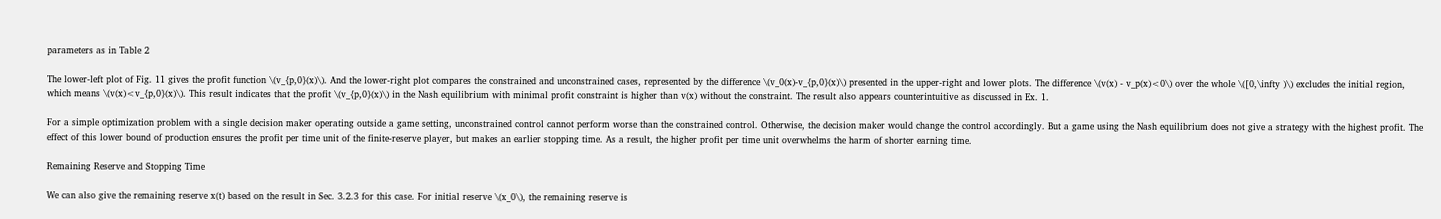parameters as in Table 2

The lower-left plot of Fig. 11 gives the profit function \(v_{p,0}(x)\). And the lower-right plot compares the constrained and unconstrained cases, represented by the difference \(v_0(x)-v_{p,0}(x)\) presented in the upper-right and lower plots. The difference \(v(x) - v_p(x)<0\) over the whole \([0,\infty )\) excludes the initial region, which means \(v(x)<v_{p,0}(x)\). This result indicates that the profit \(v_{p,0}(x)\) in the Nash equilibrium with minimal profit constraint is higher than v(x) without the constraint. The result also appears counterintuitive as discussed in Ex. 1.

For a simple optimization problem with a single decision maker operating outside a game setting, unconstrained control cannot perform worse than the constrained control. Otherwise, the decision maker would change the control accordingly. But a game using the Nash equilibrium does not give a strategy with the highest profit. The effect of this lower bound of production ensures the profit per time unit of the finite-reserve player, but makes an earlier stopping time. As a result, the higher profit per time unit overwhelms the harm of shorter earning time.

Remaining Reserve and Stopping Time

We can also give the remaining reserve x(t) based on the result in Sec. 3.2.3 for this case. For initial reserve \(x_0\), the remaining reserve is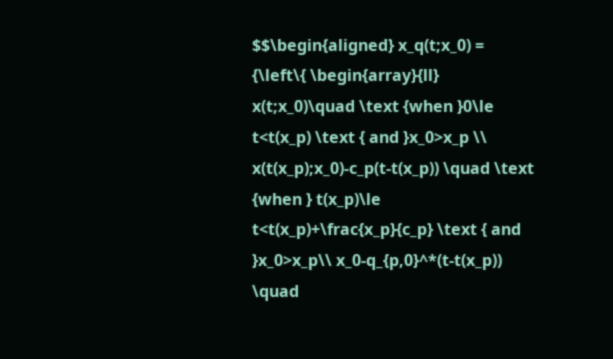$$\begin{aligned} x_q(t;x_0) = {\left\{ \begin{array}{ll} x(t;x_0)\quad \text {when }0\le t<t(x_p) \text { and }x_0>x_p \\ x(t(x_p);x_0)-c_p(t-t(x_p)) \quad \text {when } t(x_p)\le t<t(x_p)+\frac{x_p}{c_p} \text { and }x_0>x_p\\ x_0-q_{p,0}^*(t-t(x_p)) \quad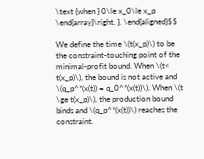\text {when } 0\le x_0\le x_p \end{array}\right. }. \end{aligned}$$

We define the time \(t(x_p)\) to be the constraint-touching point of the minimal-profit bound. When \(t< t(x_p)\), the bound is not active and \(q_p^*(x(t)) = q_0^*(x(t))\). When \(t \ge t(x_p)\), the production bound binds and \(q_p^*(x(t))\) reaches the constraint.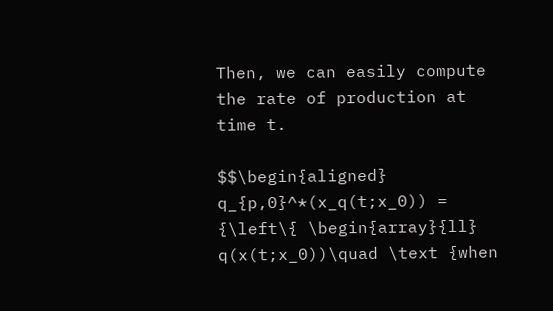Then, we can easily compute the rate of production at time t.

$$\begin{aligned} q_{p,0}^*(x_q(t;x_0)) = {\left\{ \begin{array}{ll} q(x(t;x_0))\quad \text {when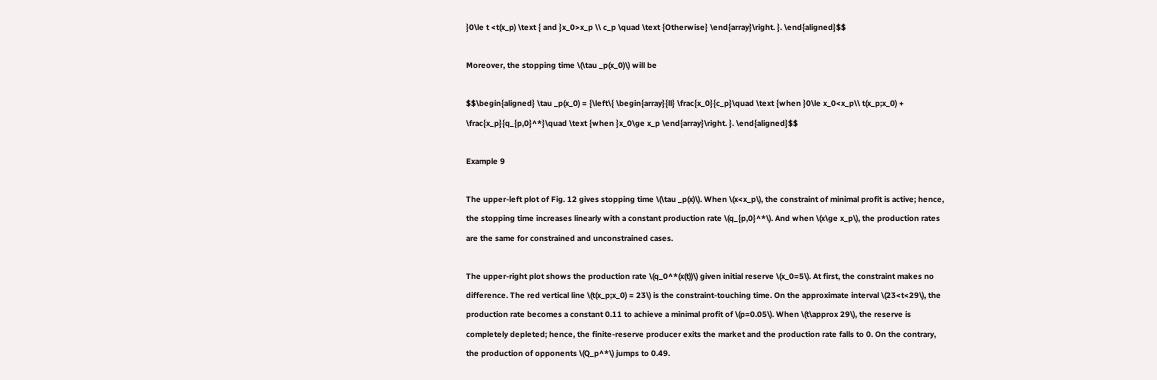}0\le t <t(x_p) \text { and }x_0>x_p \\ c_p \quad \text {Otherwise} \end{array}\right. }. \end{aligned}$$

Moreover, the stopping time \(\tau _p(x_0)\) will be

$$\begin{aligned} \tau _p(x_0) = {\left\{ \begin{array}{ll} \frac{x_0}{c_p}\quad \text {when }0\le x_0<x_p\\ t(x_p;x_0) + \frac{x_p}{q_{p,0}^*}\quad \text {when }x_0\ge x_p \end{array}\right. }. \end{aligned}$$

Example 9

The upper-left plot of Fig. 12 gives stopping time \(\tau _p(x)\). When \(x<x_p\), the constraint of minimal profit is active; hence, the stopping time increases linearly with a constant production rate \(q_{p,0}^*\). And when \(x\ge x_p\), the production rates are the same for constrained and unconstrained cases.

The upper-right plot shows the production rate \(q_0^*(x(t))\) given initial reserve \(x_0=5\). At first, the constraint makes no difference. The red vertical line \(t(x_p;x_0) = 23\) is the constraint-touching time. On the approximate interval \(23<t<29\), the production rate becomes a constant 0.11 to achieve a minimal profit of \(p=0.05\). When \(t\approx 29\), the reserve is completely depleted; hence, the finite-reserve producer exits the market and the production rate falls to 0. On the contrary, the production of opponents \(Q_p^*\) jumps to 0.49.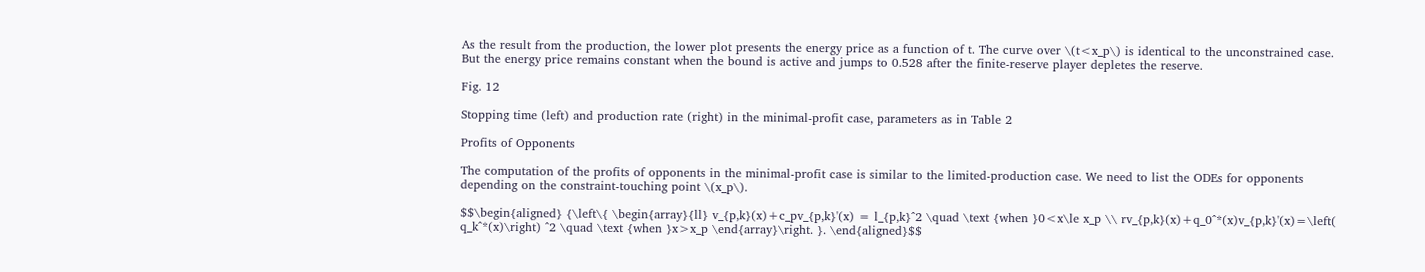As the result from the production, the lower plot presents the energy price as a function of t. The curve over \(t<x_p\) is identical to the unconstrained case. But the energy price remains constant when the bound is active and jumps to 0.528 after the finite-reserve player depletes the reserve.

Fig. 12

Stopping time (left) and production rate (right) in the minimal-profit case, parameters as in Table 2

Profits of Opponents

The computation of the profits of opponents in the minimal-profit case is similar to the limited-production case. We need to list the ODEs for opponents depending on the constraint-touching point \(x_p\).

$$\begin{aligned} {\left\{ \begin{array}{ll} v_{p,k}(x)+c_pv_{p,k}'(x) = l_{p,k}^2 \quad \text {when }0<x\le x_p \\ rv_{p,k}(x)+q_0^*(x)v_{p,k}'(x)=\left( q_k^*(x)\right) ^2 \quad \text {when }x>x_p \end{array}\right. }. \end{aligned}$$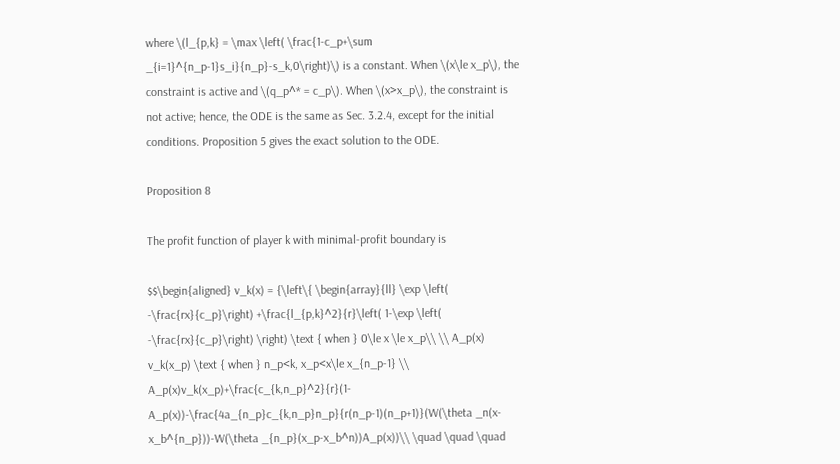where \(l_{p,k} = \max \left( \frac{1-c_p+\sum _{i=1}^{n_p-1}s_i}{n_p}-s_k,0\right)\) is a constant. When \(x\le x_p\), the constraint is active and \(q_p^* = c_p\). When \(x>x_p\), the constraint is not active; hence, the ODE is the same as Sec. 3.2.4, except for the initial conditions. Proposition 5 gives the exact solution to the ODE.

Proposition 8

The profit function of player k with minimal-profit boundary is

$$\begin{aligned} v_k(x) = {\left\{ \begin{array}{ll} \exp \left( -\frac{rx}{c_p}\right) +\frac{l_{p,k}^2}{r}\left( 1-\exp \left( -\frac{rx}{c_p}\right) \right) \text { when } 0\le x \le x_p\\ \\ A_p(x) v_k(x_p) \text { when } n_p<k, x_p<x\le x_{n_p-1} \\ A_p(x)v_k(x_p)+\frac{c_{k,n_p}^2}{r}(1-A_p(x))-\frac{4a_{n_p}c_{k,n_p}n_p}{r(n_p-1)(n_p+1)}(W(\theta _n(x-x_b^{n_p}))-W(\theta _{n_p}(x_p-x_b^n))A_p(x))\\ \quad \quad \quad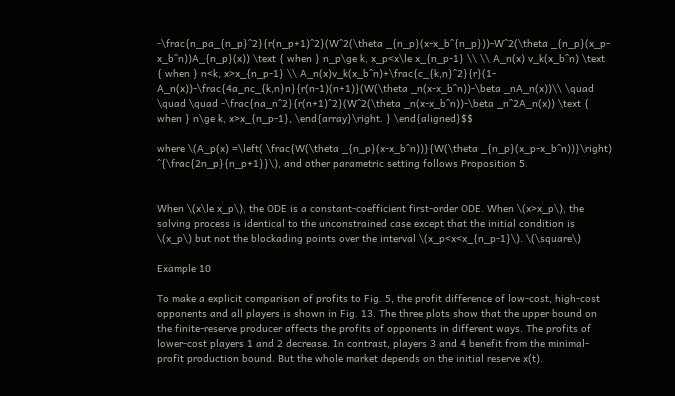-\frac{n_pa_{n_p}^2}{r(n_p+1)^2}(W^2(\theta _{n_p}(x-x_b^{n_p}))-W^2(\theta _{n_p}(x_p-x_b^n))A_{n_p}(x)) \text { when } n_p\ge k, x_p<x\le x_{n_p-1} \\ \\ A_n(x) v_k(x_b^n) \text { when } n<k, x>x_{n_p-1} \\ A_n(x)v_k(x_b^n)+\frac{c_{k,n}^2}{r}(1-A_n(x))-\frac{4a_nc_{k,n}n}{r(n-1)(n+1)}(W(\theta _n(x-x_b^n))-\beta _nA_n(x))\\ \quad \quad \quad -\frac{na_n^2}{r(n+1)^2}(W^2(\theta _n(x-x_b^n))-\beta _n^2A_n(x)) \text { when } n\ge k, x>x_{n_p-1}, \end{array}\right. } \end{aligned}$$

where \(A_p(x) =\left( \frac{W(\theta _{n_p}(x-x_b^n))}{W(\theta _{n_p}(x_p-x_b^n))}\right) ^{\frac{2n_p}{n_p+1}}\), and other parametric setting follows Proposition 5.


When \(x\le x_p\), the ODE is a constant-coefficient first-order ODE. When \(x>x_p\), the solving process is identical to the unconstrained case except that the initial condition is \(x_p\) but not the blockading points over the interval \(x_p<x<x_{n_p-1}\). \(\square\)

Example 10

To make a explicit comparison of profits to Fig. 5, the profit difference of low-cost, high-cost opponents and all players is shown in Fig. 13. The three plots show that the upper bound on the finite-reserve producer affects the profits of opponents in different ways. The profits of lower-cost players 1 and 2 decrease. In contrast, players 3 and 4 benefit from the minimal-profit production bound. But the whole market depends on the initial reserve x(t).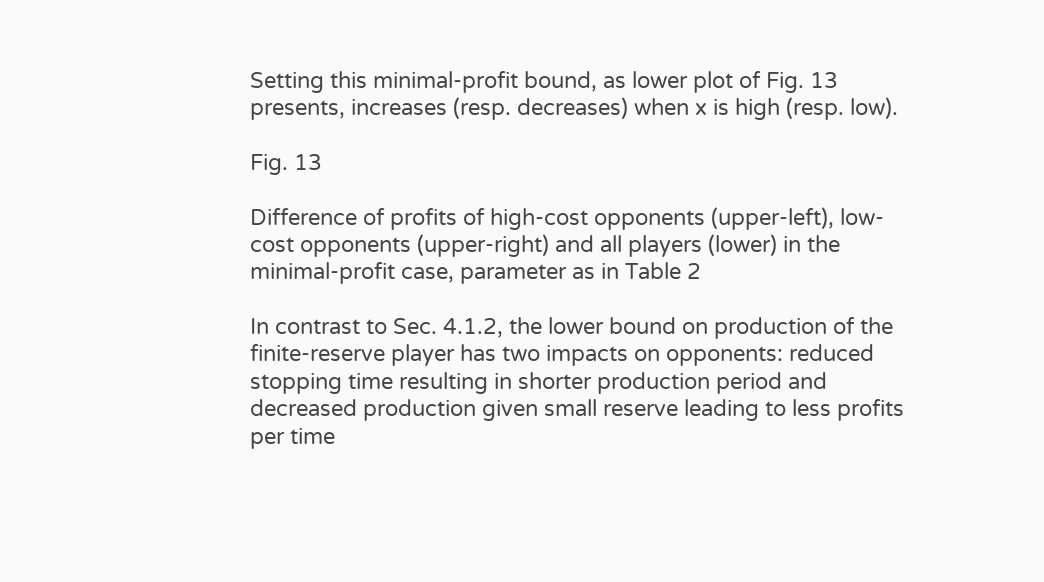Setting this minimal-profit bound, as lower plot of Fig. 13 presents, increases (resp. decreases) when x is high (resp. low).

Fig. 13

Difference of profits of high-cost opponents (upper-left), low-cost opponents (upper-right) and all players (lower) in the minimal-profit case, parameter as in Table 2

In contrast to Sec. 4.1.2, the lower bound on production of the finite-reserve player has two impacts on opponents: reduced stopping time resulting in shorter production period and decreased production given small reserve leading to less profits per time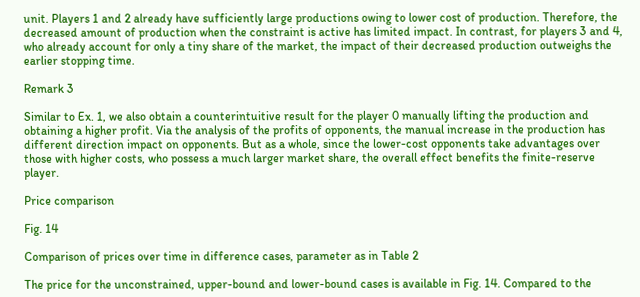unit. Players 1 and 2 already have sufficiently large productions owing to lower cost of production. Therefore, the decreased amount of production when the constraint is active has limited impact. In contrast, for players 3 and 4, who already account for only a tiny share of the market, the impact of their decreased production outweighs the earlier stopping time.

Remark 3

Similar to Ex. 1, we also obtain a counterintuitive result for the player 0 manually lifting the production and obtaining a higher profit. Via the analysis of the profits of opponents, the manual increase in the production has different direction impact on opponents. But as a whole, since the lower-cost opponents take advantages over those with higher costs, who possess a much larger market share, the overall effect benefits the finite-reserve player.

Price comparison

Fig. 14

Comparison of prices over time in difference cases, parameter as in Table 2

The price for the unconstrained, upper-bound and lower-bound cases is available in Fig. 14. Compared to the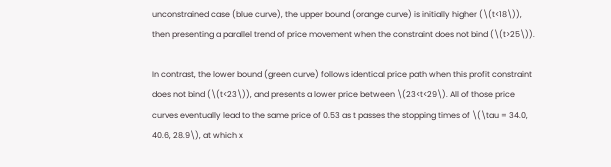unconstrained case (blue curve), the upper bound (orange curve) is initially higher (\(t<18\)), then presenting a parallel trend of price movement when the constraint does not bind (\(t>25\)).

In contrast, the lower bound (green curve) follows identical price path when this profit constraint does not bind (\(t<23\)), and presents a lower price between \(23<t<29\). All of those price curves eventually lead to the same price of 0.53 as t passes the stopping times of \(\tau = 34.0, 40.6, 28.9\), at which x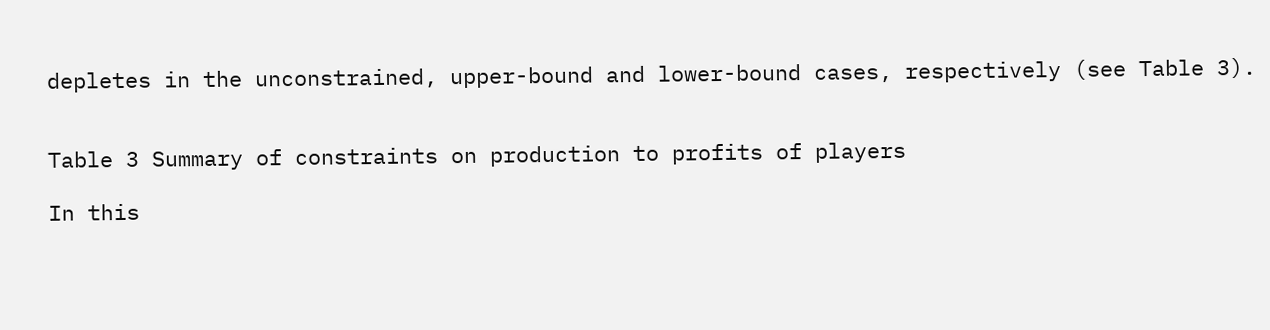depletes in the unconstrained, upper-bound and lower-bound cases, respectively (see Table 3).


Table 3 Summary of constraints on production to profits of players

In this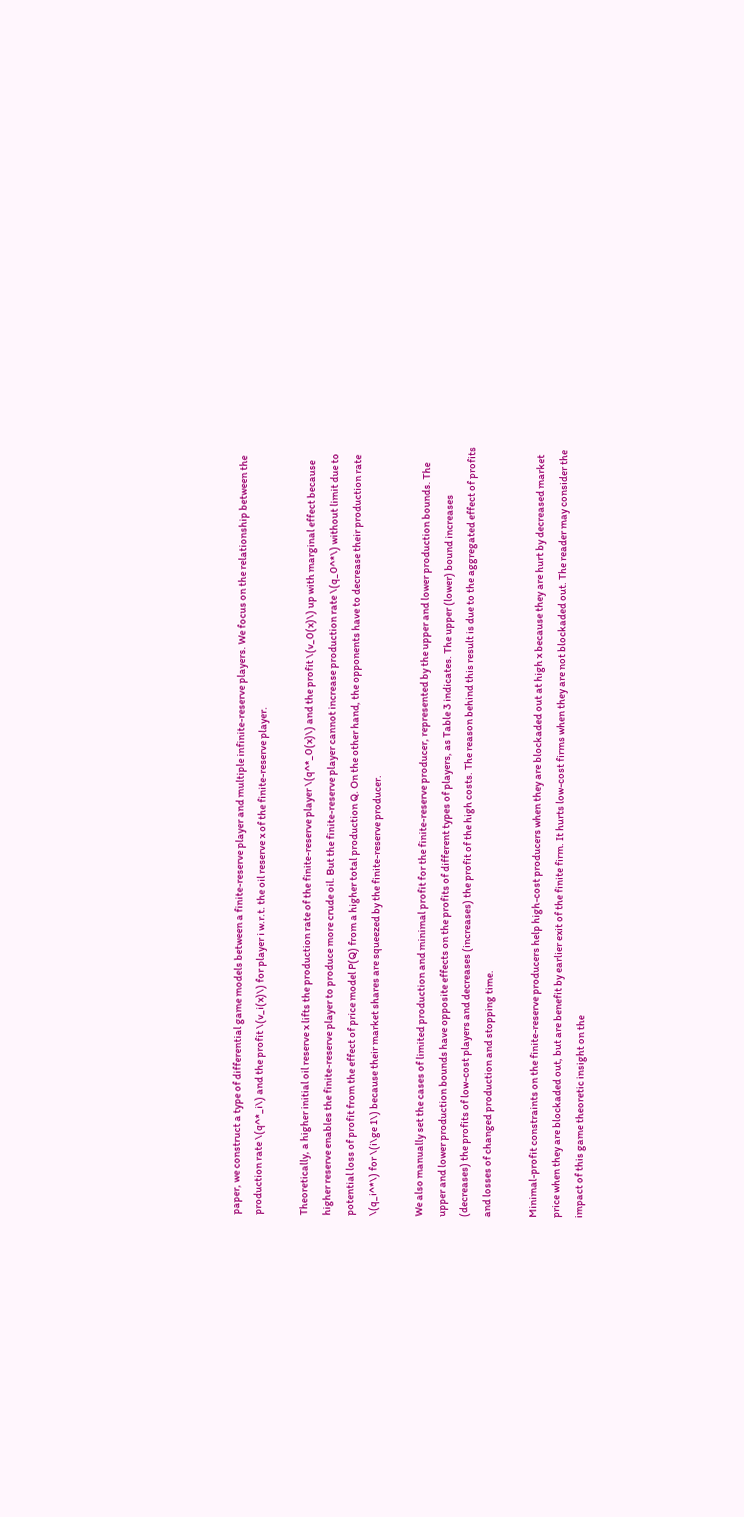paper, we construct a type of differential game models between a finite-reserve player and multiple infinite-reserve players. We focus on the relationship between the production rate \(q^*_i\) and the profit \(v_i(x)\) for player i w.r.t. the oil reserve x of the finite-reserve player.

Theoretically, a higher initial oil reserve x lifts the production rate of the finite-reserve player \(q^*_0(x)\) and the profit \(v_0(x)\) up with marginal effect because higher reserve enables the finite-reserve player to produce more crude oil. But the finite-reserve player cannot increase production rate \(q_0^*\) without limit due to potential loss of profit from the effect of price model P(Q) from a higher total production Q. On the other hand, the opponents have to decrease their production rate \(q_i^*\) for \(i\ge 1\) because their market shares are squeezed by the finite-reserve producer.

We also manually set the cases of limited production and minimal profit for the finite-reserve producer, represented by the upper and lower production bounds. The upper and lower production bounds have opposite effects on the profits of different types of players, as Table 3 indicates. The upper (lower) bound increases (decreases) the profits of low-cost players and decreases (increases) the profit of the high costs. The reason behind this result is due to the aggregated effect of profits and losses of changed production and stopping time.

Minimal-profit constraints on the finite-reserve producers help high-cost producers when they are blockaded out at high x because they are hurt by decreased market price when they are blockaded out, but are benefit by earlier exit of the finite firm. It hurts low-cost firms when they are not blockaded out. The reader may consider the impact of this game theoretic insight on the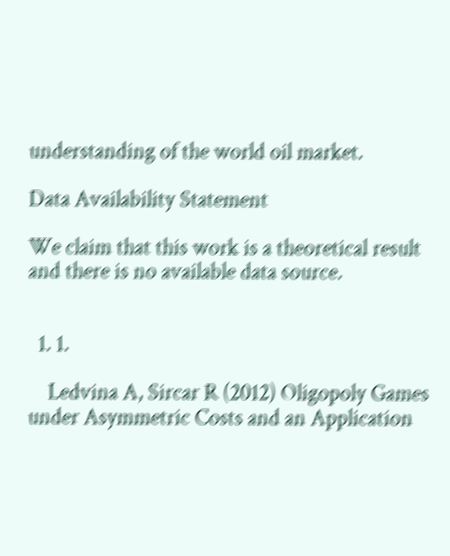understanding of the world oil market.

Data Availability Statement

We claim that this work is a theoretical result and there is no available data source.


  1. 1.

    Ledvina A, Sircar R (2012) Oligopoly Games under Asymmetric Costs and an Application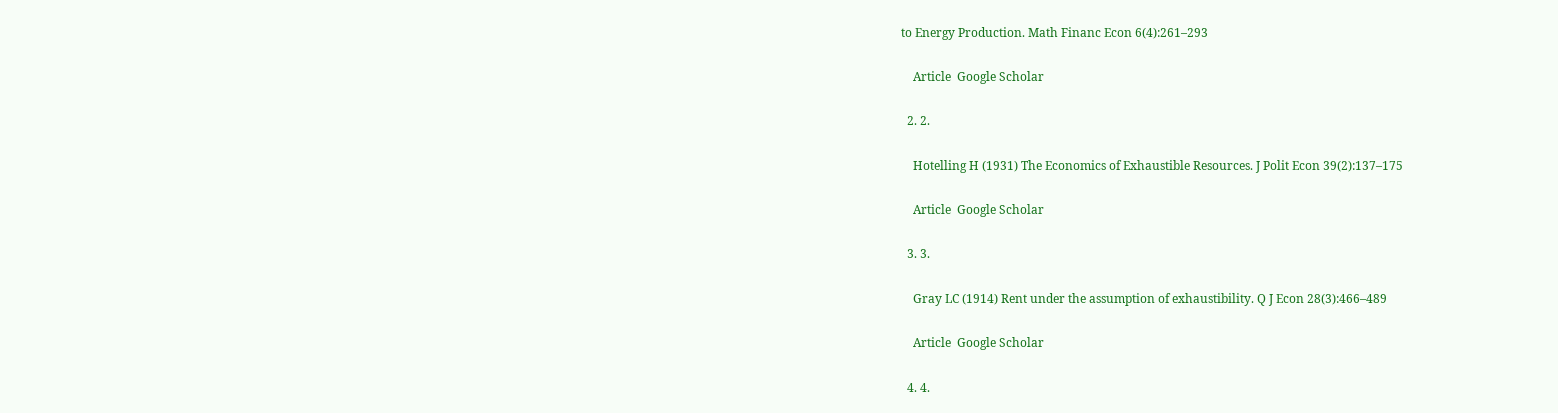to Energy Production. Math Financ Econ 6(4):261–293

    Article  Google Scholar

  2. 2.

    Hotelling H (1931) The Economics of Exhaustible Resources. J Polit Econ 39(2):137–175

    Article  Google Scholar

  3. 3.

    Gray LC (1914) Rent under the assumption of exhaustibility. Q J Econ 28(3):466–489

    Article  Google Scholar

  4. 4.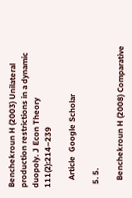Benchekroun H (2003) Unilateral production restrictions in a dynamic duopoly. J Econ Theory 111(2):214–239

    Article  Google Scholar

  5. 5.

    Benchekroun H (2008) Comparative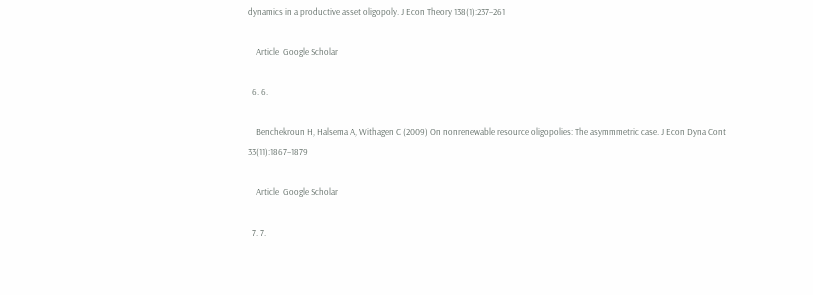dynamics in a productive asset oligopoly. J Econ Theory 138(1):237–261

    Article  Google Scholar

  6. 6.

    Benchekroun H, Halsema A, Withagen C (2009) On nonrenewable resource oligopolies: The asymmmetric case. J Econ Dyna Cont 33(11):1867–1879

    Article  Google Scholar

  7. 7.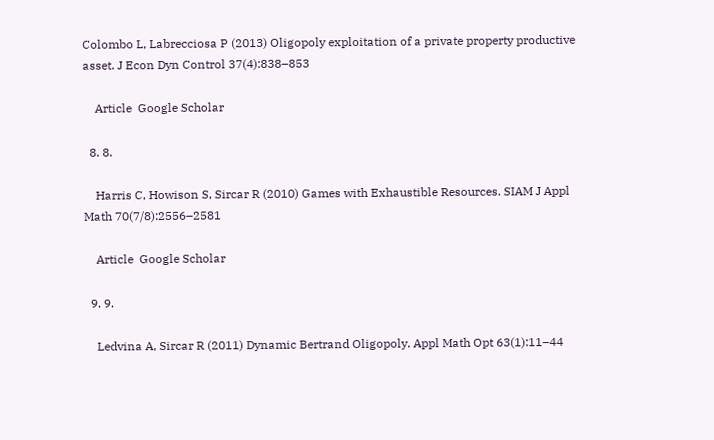Colombo L, Labrecciosa P (2013) Oligopoly exploitation of a private property productive asset. J Econ Dyn Control 37(4):838–853

    Article  Google Scholar

  8. 8.

    Harris C, Howison S, Sircar R (2010) Games with Exhaustible Resources. SIAM J Appl Math 70(7/8):2556–2581

    Article  Google Scholar

  9. 9.

    Ledvina A, Sircar R (2011) Dynamic Bertrand Oligopoly. Appl Math Opt 63(1):11–44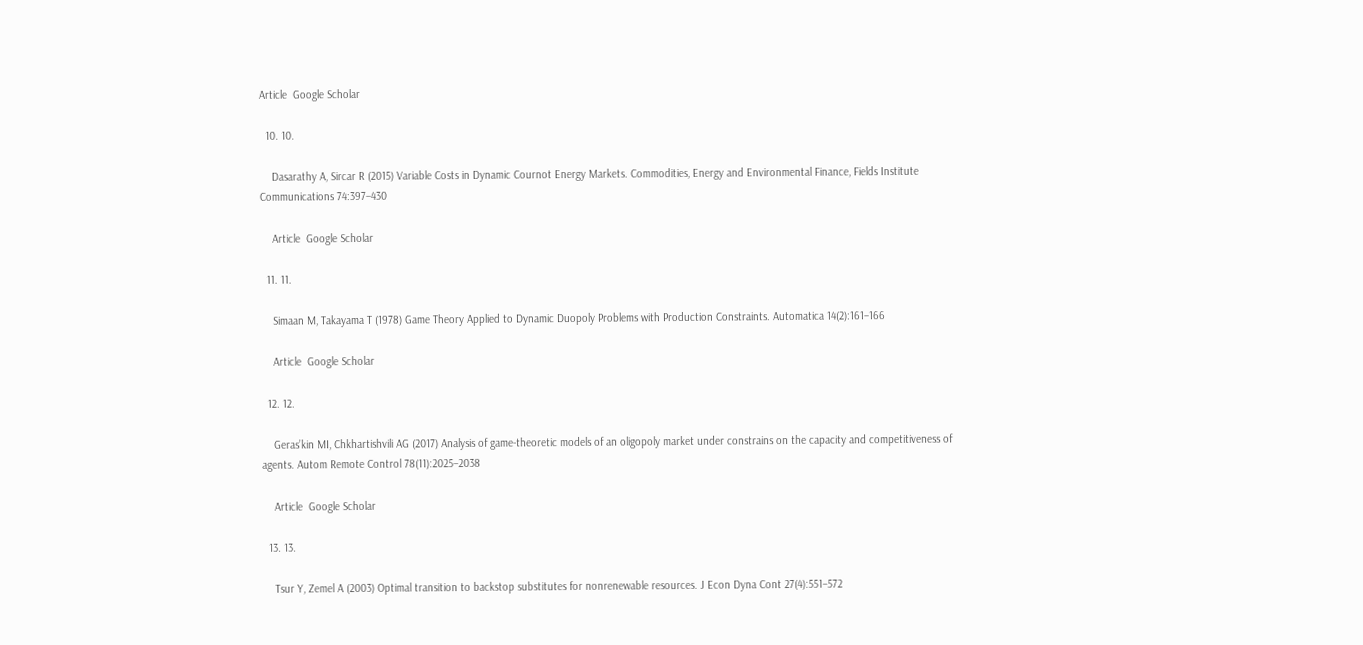Article  Google Scholar

  10. 10.

    Dasarathy A, Sircar R (2015) Variable Costs in Dynamic Cournot Energy Markets. Commodities, Energy and Environmental Finance, Fields Institute Communications 74:397–430

    Article  Google Scholar

  11. 11.

    Simaan M, Takayama T (1978) Game Theory Applied to Dynamic Duopoly Problems with Production Constraints. Automatica 14(2):161–166

    Article  Google Scholar

  12. 12.

    Geras’kin MI, Chkhartishvili AG (2017) Analysis of game-theoretic models of an oligopoly market under constrains on the capacity and competitiveness of agents. Autom Remote Control 78(11):2025–2038

    Article  Google Scholar

  13. 13.

    Tsur Y, Zemel A (2003) Optimal transition to backstop substitutes for nonrenewable resources. J Econ Dyna Cont 27(4):551–572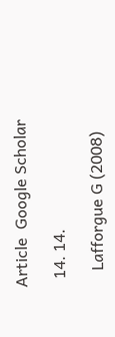Article  Google Scholar

  14. 14.

    Lafforgue G (2008)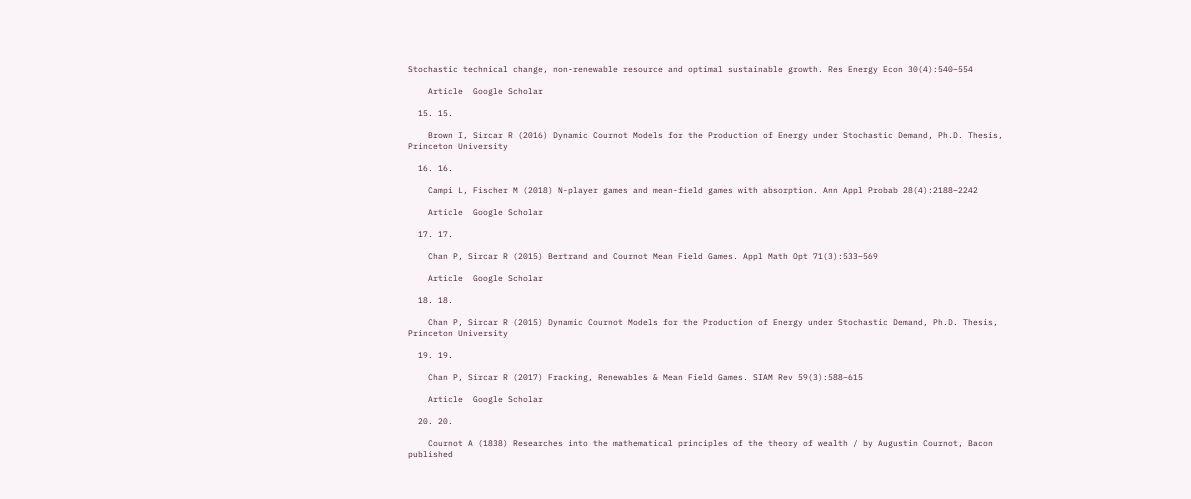Stochastic technical change, non-renewable resource and optimal sustainable growth. Res Energy Econ 30(4):540–554

    Article  Google Scholar

  15. 15.

    Brown I, Sircar R (2016) Dynamic Cournot Models for the Production of Energy under Stochastic Demand, Ph.D. Thesis, Princeton University

  16. 16.

    Campi L, Fischer M (2018) N-player games and mean-field games with absorption. Ann Appl Probab 28(4):2188–2242

    Article  Google Scholar

  17. 17.

    Chan P, Sircar R (2015) Bertrand and Cournot Mean Field Games. Appl Math Opt 71(3):533–569

    Article  Google Scholar

  18. 18.

    Chan P, Sircar R (2015) Dynamic Cournot Models for the Production of Energy under Stochastic Demand, Ph.D. Thesis, Princeton University

  19. 19.

    Chan P, Sircar R (2017) Fracking, Renewables & Mean Field Games. SIAM Rev 59(3):588–615

    Article  Google Scholar

  20. 20.

    Cournot A (1838) Researches into the mathematical principles of the theory of wealth / by Augustin Cournot, Bacon published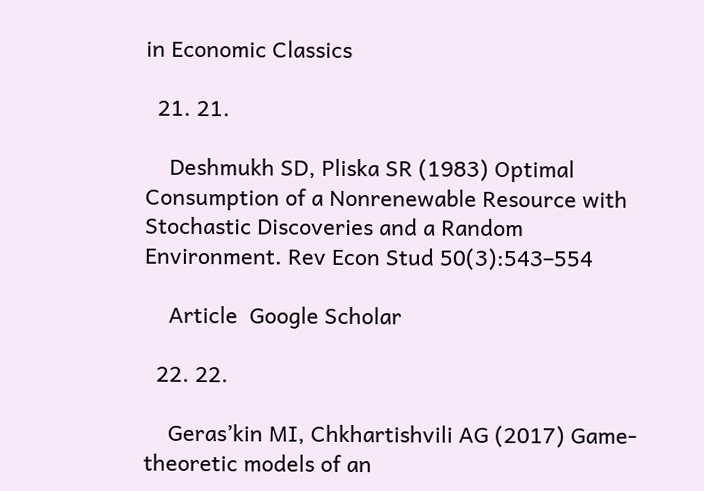in Economic Classics

  21. 21.

    Deshmukh SD, Pliska SR (1983) Optimal Consumption of a Nonrenewable Resource with Stochastic Discoveries and a Random Environment. Rev Econ Stud 50(3):543–554

    Article  Google Scholar

  22. 22.

    Geras’kin MI, Chkhartishvili AG (2017) Game-theoretic models of an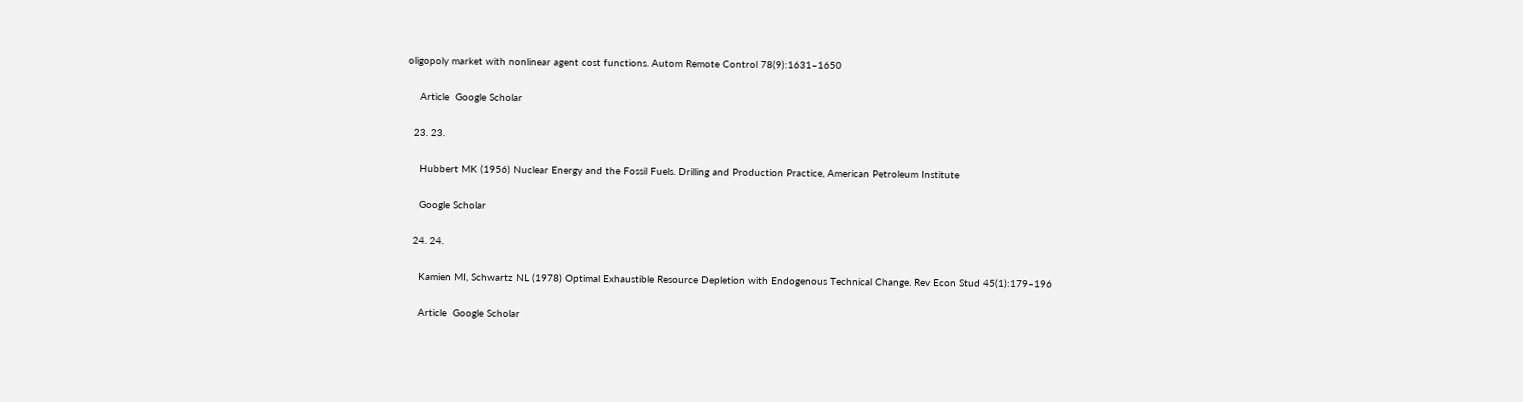oligopoly market with nonlinear agent cost functions. Autom Remote Control 78(9):1631–1650

    Article  Google Scholar

  23. 23.

    Hubbert MK (1956) Nuclear Energy and the Fossil Fuels. Drilling and Production Practice, American Petroleum Institute

    Google Scholar

  24. 24.

    Kamien MI, Schwartz NL (1978) Optimal Exhaustible Resource Depletion with Endogenous Technical Change. Rev Econ Stud 45(1):179–196

    Article  Google Scholar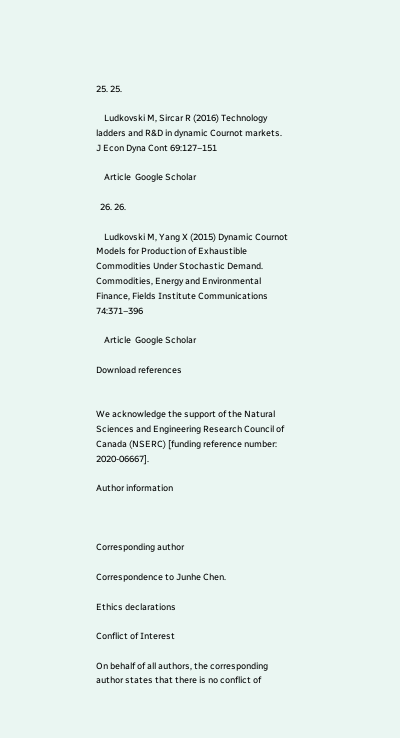25. 25.

    Ludkovski M, Sircar R (2016) Technology ladders and R&D in dynamic Cournot markets. J Econ Dyna Cont 69:127–151

    Article  Google Scholar

  26. 26.

    Ludkovski M, Yang X (2015) Dynamic Cournot Models for Production of Exhaustible Commodities Under Stochastic Demand. Commodities, Energy and Environmental Finance, Fields Institute Communications 74:371–396

    Article  Google Scholar

Download references


We acknowledge the support of the Natural Sciences and Engineering Research Council of Canada (NSERC) [funding reference number: 2020-06667].

Author information



Corresponding author

Correspondence to Junhe Chen.

Ethics declarations

Conflict of Interest

On behalf of all authors, the corresponding author states that there is no conflict of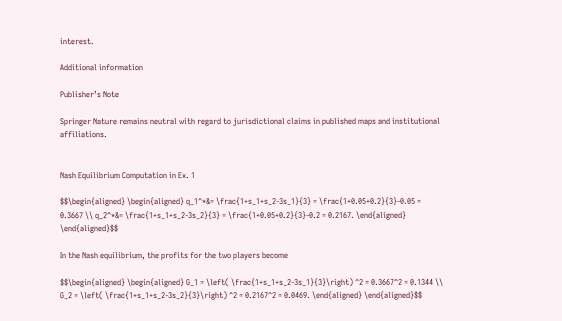interest.

Additional information

Publisher’s Note

Springer Nature remains neutral with regard to jurisdictional claims in published maps and institutional affiliations.


Nash Equilibrium Computation in Ex. 1

$$\begin{aligned} \begin{aligned} q_1^*&= \frac{1+s_1+s_2-3s_1}{3} = \frac{1+0.05+0.2}{3}-0.05 = 0.3667 \\ q_2^*&= \frac{1+s_1+s_2-3s_2}{3} = \frac{1+0.05+0.2}{3}-0.2 = 0.2167. \end{aligned} \end{aligned}$$

In the Nash equilibrium, the profits for the two players become

$$\begin{aligned} \begin{aligned} G_1 = \left( \frac{1+s_1+s_2-3s_1}{3}\right) ^2 = 0.3667^2 = 0.1344 \\ G_2 = \left( \frac{1+s_1+s_2-3s_2}{3}\right) ^2 = 0.2167^2 = 0.0469. \end{aligned} \end{aligned}$$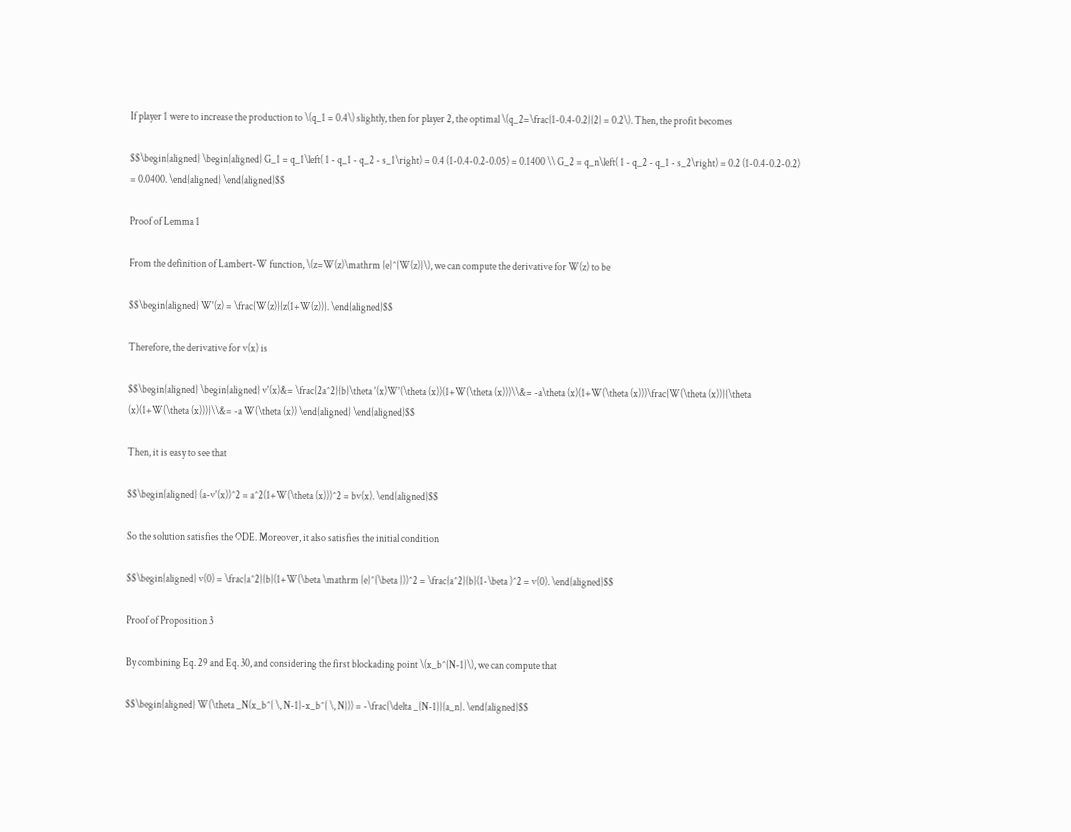If player 1 were to increase the production to \(q_1 = 0.4\) slightly, then for player 2, the optimal \(q_2=\frac{1-0.4-0.2}{2} = 0.2\). Then, the profit becomes

$$\begin{aligned} \begin{aligned} G_1 = q_1\left( 1 - q_1 - q_2 - s_1\right) = 0.4 (1-0.4-0.2-0.05) = 0.1400 \\ G_2 = q_n\left( 1 - q_2 - q_1 - s_2\right) = 0.2 (1-0.4-0.2-0.2) = 0.0400. \end{aligned} \end{aligned}$$

Proof of Lemma 1

From the definition of Lambert-W function, \(z=W(z)\mathrm {e}^{W(z)}\), we can compute the derivative for W(z) to be

$$\begin{aligned} W'(z) = \frac{W(z)}{z(1+W(z))}. \end{aligned}$$

Therefore, the derivative for v(x) is

$$\begin{aligned} \begin{aligned} v'(x)&= \frac{2a^2}{b}\theta '(x)W'(\theta (x))(1+W(\theta (x)))\\&= -a\theta (x)(1+W(\theta (x)))\frac{W(\theta (x))}{\theta (x)(1+W(\theta (x)))}\\&= -a W(\theta (x)) \end{aligned} \end{aligned}$$

Then, it is easy to see that

$$\begin{aligned} (a-v'(x))^2 = a^2(1+W(\theta (x)))^2 = bv(x). \end{aligned}$$

So the solution satisfies the ODE. Moreover, it also satisfies the initial condition

$$\begin{aligned} v(0) = \frac{a^2}{b}(1+W(\beta \mathrm {e}^{\beta }))^2 = \frac{a^2}{b}(1-\beta )^2 = v(0). \end{aligned}$$

Proof of Proposition 3

By combining Eq. 29 and Eq. 30, and considering the first blockading point \(x_b^{N-1}\), we can compute that

$$\begin{aligned} W(\theta _N(x_b^{ \, N-1}-x_b^{ \, N})) = -\frac{\delta _{N-1}}{a_n}. \end{aligned}$$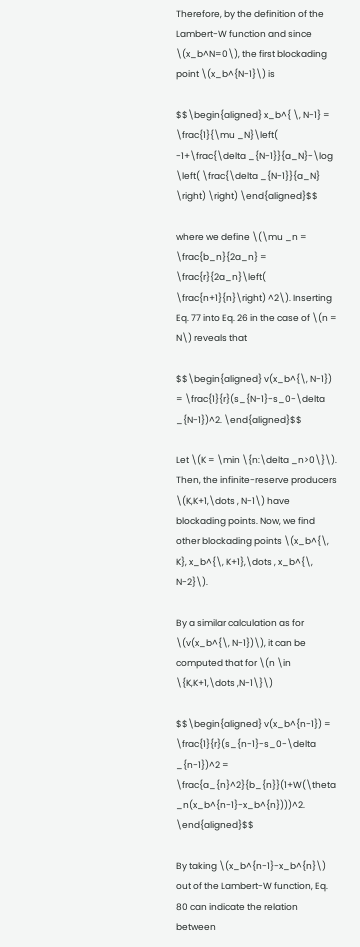Therefore, by the definition of the Lambert-W function and since \(x_b^N=0\), the first blockading point \(x_b^{N-1}\) is

$$\begin{aligned} x_b^{ \, N-1} = \frac{1}{\mu _N}\left( -1+\frac{\delta _{N-1}}{a_N}-\log \left( \frac{\delta _{N-1}}{a_N} \right) \right) \end{aligned}$$

where we define \(\mu _n = \frac{b_n}{2a_n} = \frac{r}{2a_n}\left( \frac{n+1}{n}\right) ^2\). Inserting Eq. 77 into Eq. 26 in the case of \(n = N\) reveals that

$$\begin{aligned} v(x_b^{\, N-1}) = \frac{1}{r}(s_{N-1}-s_0-\delta _{N-1})^2. \end{aligned}$$

Let \(K = \min \{n:\delta _n>0\}\). Then, the infinite-reserve producers \(K,K+1,\dots , N-1\) have blockading points. Now, we find other blockading points \(x_b^{\, K}, x_b^{\, K+1},\dots , x_b^{\, N-2}\).

By a similar calculation as for \(v(x_b^{\, N-1})\), it can be computed that for \(n \in \{K,K+1,\dots ,N-1\}\)

$$\begin{aligned} v(x_b^{n-1}) = \frac{1}{r}(s_{n-1}-s_0-\delta _{n-1})^2 = \frac{a_{n}^2}{b_{n}}(1+W(\theta _n(x_b^{n-1}-x_b^{n})))^2. \end{aligned}$$

By taking \(x_b^{n-1}-x_b^{n}\) out of the Lambert-W function, Eq. 80 can indicate the relation between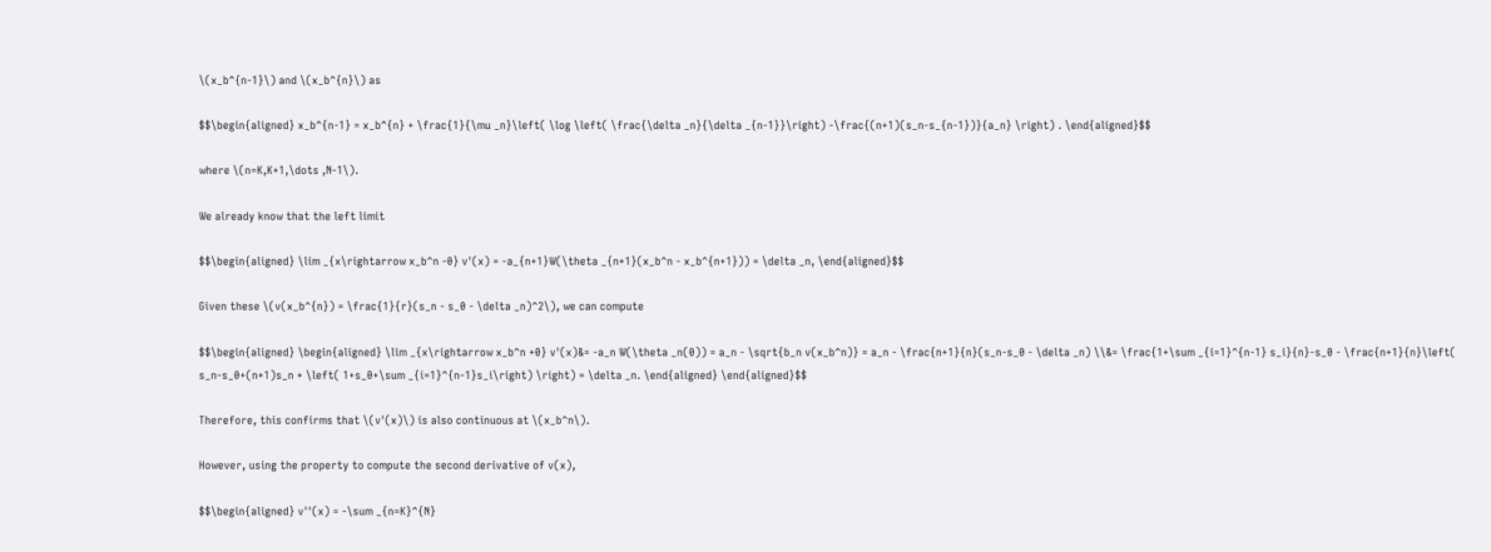\(x_b^{n-1}\) and \(x_b^{n}\) as

$$\begin{aligned} x_b^{n-1} = x_b^{n} + \frac{1}{\mu _n}\left( \log \left( \frac{\delta _n}{\delta _{n-1}}\right) -\frac{(n+1)(s_n-s_{n-1})}{a_n} \right) . \end{aligned}$$

where \(n=K,K+1,\dots ,N-1\).

We already know that the left limit

$$\begin{aligned} \lim _{x\rightarrow x_b^n -0} v'(x) = -a_{n+1}W(\theta _{n+1}(x_b^n - x_b^{n+1})) = \delta _n, \end{aligned}$$

Given these \(v(x_b^{n}) = \frac{1}{r}(s_n - s_0 - \delta _n)^2\), we can compute

$$\begin{aligned} \begin{aligned} \lim _{x\rightarrow x_b^n +0} v'(x)&= -a_n W(\theta _n(0)) = a_n - \sqrt{b_n v(x_b^n)} = a_n - \frac{n+1}{n}(s_n-s_0 - \delta _n) \\&= \frac{1+\sum _{i=1}^{n-1} s_i}{n}-s_0 - \frac{n+1}{n}\left( s_n-s_0+(n+1)s_n + \left( 1+s_0+\sum _{i=1}^{n-1}s_i\right) \right) = \delta _n. \end{aligned} \end{aligned}$$

Therefore, this confirms that \(v'(x)\) is also continuous at \(x_b^n\).

However, using the property to compute the second derivative of v(x),

$$\begin{aligned} v''(x) = -\sum _{n=K}^{N}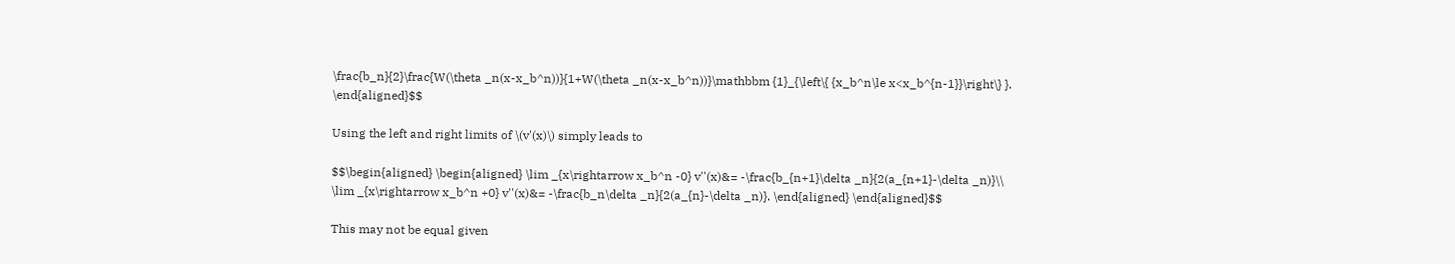\frac{b_n}{2}\frac{W(\theta _n(x-x_b^n))}{1+W(\theta _n(x-x_b^n))}\mathbbm {1}_{\left\{ {x_b^n\le x<x_b^{n-1}}\right\} }. \end{aligned}$$

Using the left and right limits of \(v'(x)\) simply leads to

$$\begin{aligned} \begin{aligned} \lim _{x\rightarrow x_b^n -0} v''(x)&= -\frac{b_{n+1}\delta _n}{2(a_{n+1}-\delta _n)}\\ \lim _{x\rightarrow x_b^n +0} v''(x)&= -\frac{b_n\delta _n}{2(a_{n}-\delta _n)}. \end{aligned} \end{aligned}$$

This may not be equal given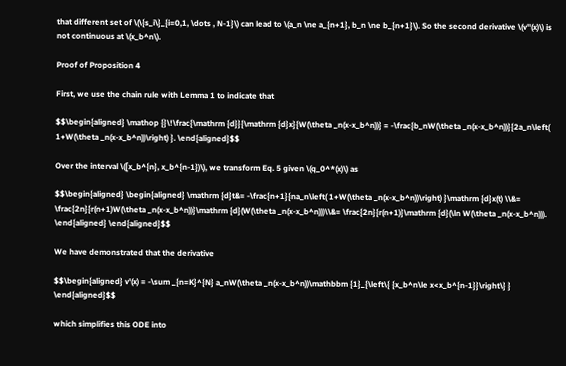that different set of \(\{s_i\}_{i=0,1, \dots , N-1}\) can lead to \(a_n \ne a_{n+1}, b_n \ne b_{n+1}\). So the second derivative \(v''(x)\) is not continuous at \(x_b^n\).

Proof of Proposition 4

First, we use the chain rule with Lemma 1 to indicate that

$$\begin{aligned} \mathop {}\!\frac{\mathrm {d}}{\mathrm {d}x}{W(\theta _n(x-x_b^n))} = -\frac{b_nW(\theta _n(x-x_b^n))}{2a_n\left( 1+W(\theta _n(x-x_b^n))\right) }. \end{aligned}$$

Over the interval \([x_b^{n}, x_b^{n-1})\), we transform Eq. 5 given \(q_0^*(x)\) as

$$\begin{aligned} \begin{aligned} \mathrm {d}t&= -\frac{n+1}{na_n\left( 1+W(\theta _n(x-x_b^n))\right) }\mathrm {d}x(t) \\&= \frac{2n}{r(n+1)W(\theta _n(x-x_b^n))}\mathrm {d}(W(\theta _n(x-x_b^n)))\\&= \frac{2n}{r(n+1)}\mathrm {d}(\ln W(\theta _n(x-x_b^n))). \end{aligned} \end{aligned}$$

We have demonstrated that the derivative

$$\begin{aligned} v'(x) = -\sum _{n=K}^{N} a_nW(\theta _n(x-x_b^n))\mathbbm {1}_{\left\{ {x_b^n\le x<x_b^{n-1}}\right\} } \end{aligned}$$

which simplifies this ODE into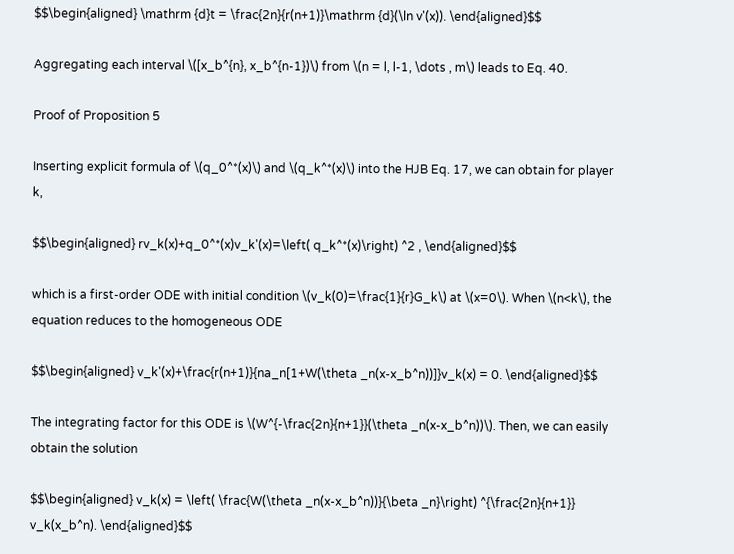$$\begin{aligned} \mathrm {d}t = \frac{2n}{r(n+1)}\mathrm {d}(\ln v'(x)). \end{aligned}$$

Aggregating each interval \([x_b^{n}, x_b^{n-1})\) from \(n = l, l-1, \dots , m\) leads to Eq. 40.

Proof of Proposition 5

Inserting explicit formula of \(q_0^*(x)\) and \(q_k^*(x)\) into the HJB Eq. 17, we can obtain for player k,

$$\begin{aligned} rv_k(x)+q_0^*(x)v_k'(x)=\left( q_k^*(x)\right) ^2 , \end{aligned}$$

which is a first-order ODE with initial condition \(v_k(0)=\frac{1}{r}G_k\) at \(x=0\). When \(n<k\), the equation reduces to the homogeneous ODE

$$\begin{aligned} v_k'(x)+\frac{r(n+1)}{na_n[1+W(\theta _n(x-x_b^n))]}v_k(x) = 0. \end{aligned}$$

The integrating factor for this ODE is \(W^{-\frac{2n}{n+1}}(\theta _n(x-x_b^n))\). Then, we can easily obtain the solution

$$\begin{aligned} v_k(x) = \left( \frac{W(\theta _n(x-x_b^n))}{\beta _n}\right) ^{\frac{2n}{n+1}} v_k(x_b^n). \end{aligned}$$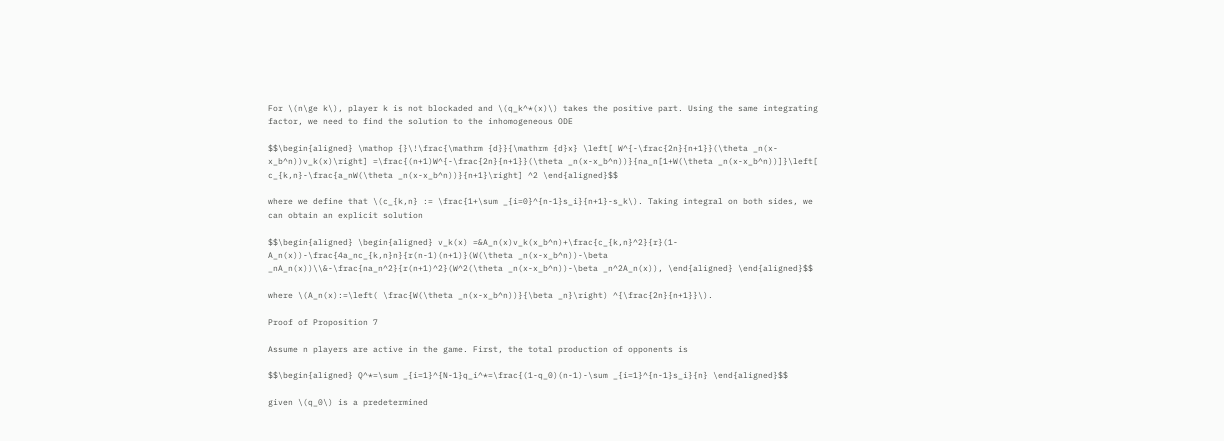For \(n\ge k\), player k is not blockaded and \(q_k^*(x)\) takes the positive part. Using the same integrating factor, we need to find the solution to the inhomogeneous ODE

$$\begin{aligned} \mathop {}\!\frac{\mathrm {d}}{\mathrm {d}x} \left[ W^{-\frac{2n}{n+1}}(\theta _n(x-x_b^n))v_k(x)\right] =\frac{(n+1)W^{-\frac{2n}{n+1}}(\theta _n(x-x_b^n))}{na_n[1+W(\theta _n(x-x_b^n))]}\left[ c_{k,n}-\frac{a_nW(\theta _n(x-x_b^n))}{n+1}\right] ^2 \end{aligned}$$

where we define that \(c_{k,n} := \frac{1+\sum _{i=0}^{n-1}s_i}{n+1}-s_k\). Taking integral on both sides, we can obtain an explicit solution

$$\begin{aligned} \begin{aligned} v_k(x) =&A_n(x)v_k(x_b^n)+\frac{c_{k,n}^2}{r}(1-A_n(x))-\frac{4a_nc_{k,n}n}{r(n-1)(n+1)}(W(\theta _n(x-x_b^n))-\beta _nA_n(x))\\&-\frac{na_n^2}{r(n+1)^2}(W^2(\theta _n(x-x_b^n))-\beta _n^2A_n(x)), \end{aligned} \end{aligned}$$

where \(A_n(x):=\left( \frac{W(\theta _n(x-x_b^n))}{\beta _n}\right) ^{\frac{2n}{n+1}}\).

Proof of Proposition 7

Assume n players are active in the game. First, the total production of opponents is

$$\begin{aligned} Q^*=\sum _{i=1}^{N-1}q_i^*=\frac{(1-q_0)(n-1)-\sum _{i=1}^{n-1}s_i}{n} \end{aligned}$$

given \(q_0\) is a predetermined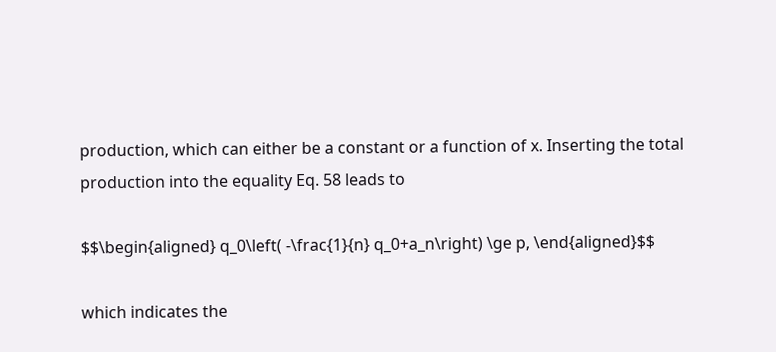production, which can either be a constant or a function of x. Inserting the total production into the equality Eq. 58 leads to

$$\begin{aligned} q_0\left( -\frac{1}{n} q_0+a_n\right) \ge p, \end{aligned}$$

which indicates the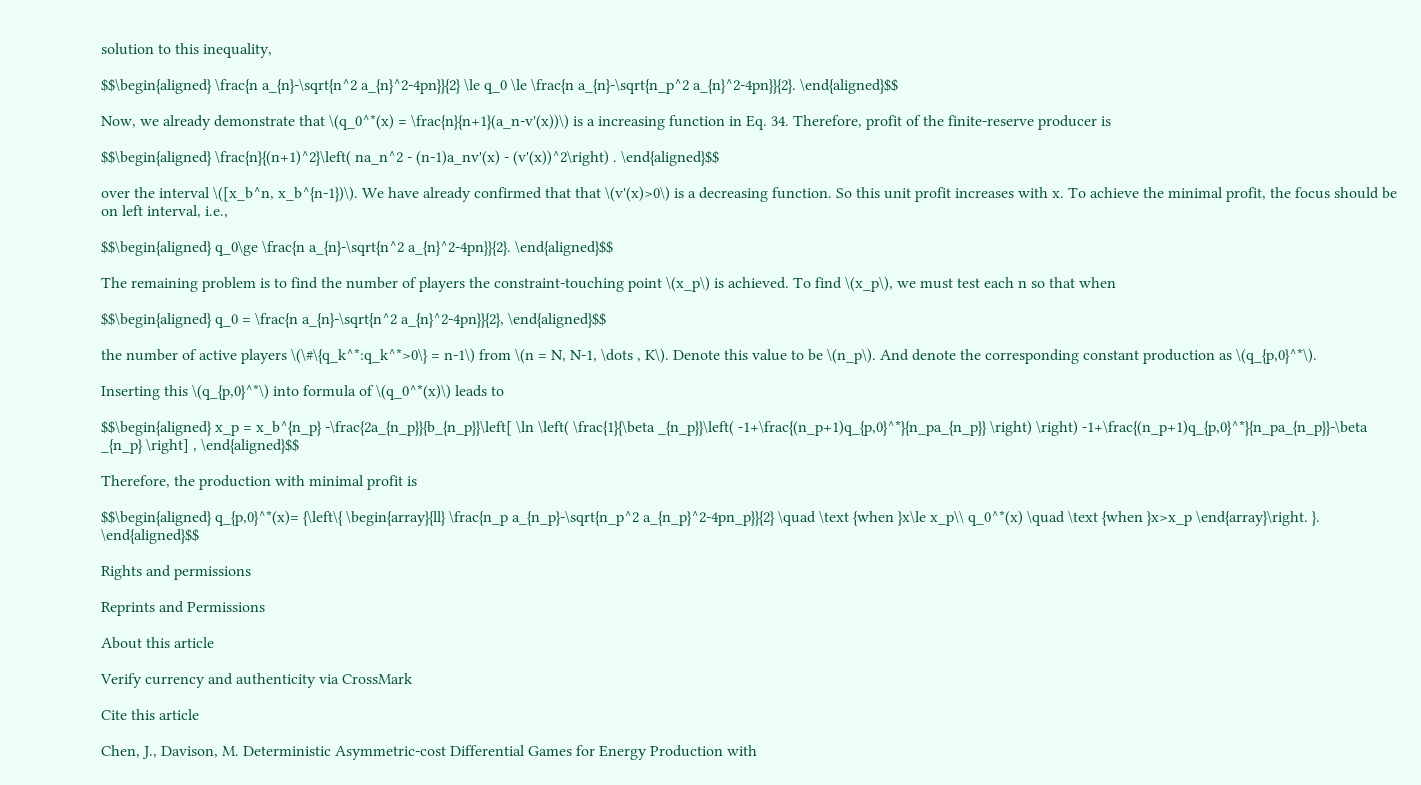solution to this inequality,

$$\begin{aligned} \frac{n a_{n}-\sqrt{n^2 a_{n}^2-4pn}}{2} \le q_0 \le \frac{n a_{n}-\sqrt{n_p^2 a_{n}^2-4pn}}{2}. \end{aligned}$$

Now, we already demonstrate that \(q_0^*(x) = \frac{n}{n+1}(a_n-v'(x))\) is a increasing function in Eq. 34. Therefore, profit of the finite-reserve producer is

$$\begin{aligned} \frac{n}{(n+1)^2}\left( na_n^2 - (n-1)a_nv'(x) - (v'(x))^2\right) . \end{aligned}$$

over the interval \([x_b^n, x_b^{n-1})\). We have already confirmed that that \(v'(x)>0\) is a decreasing function. So this unit profit increases with x. To achieve the minimal profit, the focus should be on left interval, i.e.,

$$\begin{aligned} q_0\ge \frac{n a_{n}-\sqrt{n^2 a_{n}^2-4pn}}{2}. \end{aligned}$$

The remaining problem is to find the number of players the constraint-touching point \(x_p\) is achieved. To find \(x_p\), we must test each n so that when

$$\begin{aligned} q_0 = \frac{n a_{n}-\sqrt{n^2 a_{n}^2-4pn}}{2}, \end{aligned}$$

the number of active players \(\#\{q_k^*:q_k^*>0\} = n-1\) from \(n = N, N-1, \dots , K\). Denote this value to be \(n_p\). And denote the corresponding constant production as \(q_{p,0}^*\).

Inserting this \(q_{p,0}^*\) into formula of \(q_0^*(x)\) leads to

$$\begin{aligned} x_p = x_b^{n_p} -\frac{2a_{n_p}}{b_{n_p}}\left[ \ln \left( \frac{1}{\beta _{n_p}}\left( -1+\frac{(n_p+1)q_{p,0}^*}{n_pa_{n_p}} \right) \right) -1+\frac{(n_p+1)q_{p,0}^*}{n_pa_{n_p}}-\beta _{n_p} \right] , \end{aligned}$$

Therefore, the production with minimal profit is

$$\begin{aligned} q_{p,0}^*(x)= {\left\{ \begin{array}{ll} \frac{n_p a_{n_p}-\sqrt{n_p^2 a_{n_p}^2-4pn_p}}{2} \quad \text {when }x\le x_p\\ q_0^*(x) \quad \text {when }x>x_p \end{array}\right. }. \end{aligned}$$

Rights and permissions

Reprints and Permissions

About this article

Verify currency and authenticity via CrossMark

Cite this article

Chen, J., Davison, M. Deterministic Asymmetric-cost Differential Games for Energy Production with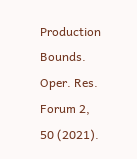Production Bounds. Oper. Res. Forum 2, 50 (2021).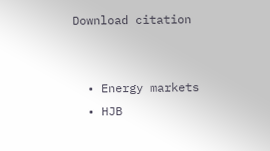Download citation


  • Energy markets
  • HJB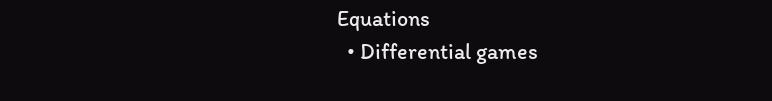Equations
  • Differential games